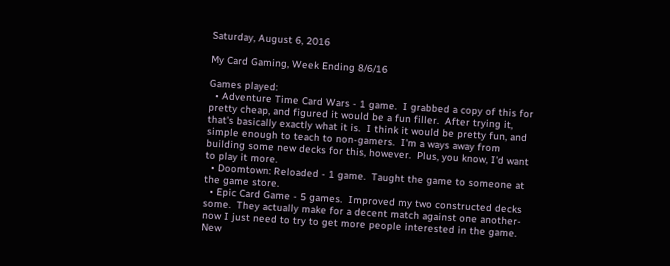Saturday, August 6, 2016

My Card Gaming, Week Ending 8/6/16

Games played:
  • Adventure Time Card Wars - 1 game.  I grabbed a copy of this for pretty cheap, and figured it would be a fun filler.  After trying it, that's basically exactly what it is.  I think it would be pretty fun, and simple enough to teach to non-gamers.  I'm a ways away from building some new decks for this, however.  Plus, you know, I'd want to play it more.
  • Doomtown: Reloaded - 1 game.  Taught the game to someone at the game store.
  • Epic Card Game - 5 games.  Improved my two constructed decks some.  They actually make for a decent match against one another- now I just need to try to get more people interested in the game.
New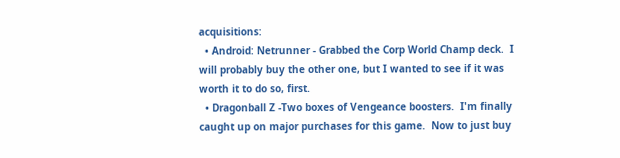acquisitions:
  • Android: Netrunner - Grabbed the Corp World Champ deck.  I will probably buy the other one, but I wanted to see if it was worth it to do so, first.
  • Dragonball Z -Two boxes of Vengeance boosters.  I'm finally caught up on major purchases for this game.  Now to just buy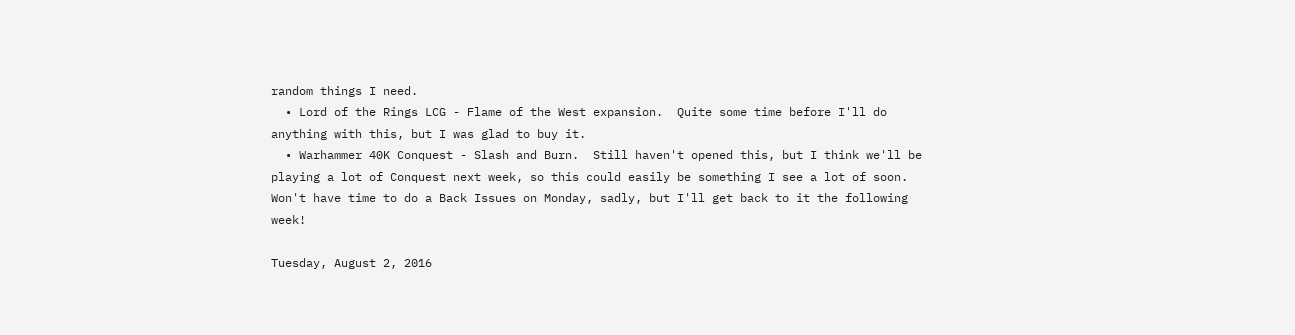random things I need.
  • Lord of the Rings LCG - Flame of the West expansion.  Quite some time before I'll do anything with this, but I was glad to buy it.
  • Warhammer 40K Conquest - Slash and Burn.  Still haven't opened this, but I think we'll be playing a lot of Conquest next week, so this could easily be something I see a lot of soon.
Won't have time to do a Back Issues on Monday, sadly, but I'll get back to it the following week!

Tuesday, August 2, 2016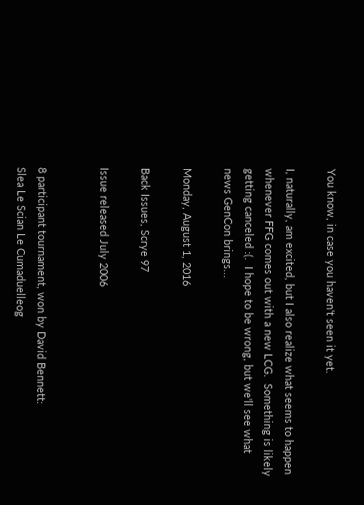You know, in case you haven't seen it yet.

I, naturally, am excited, but I also realize what seems to happen whenever FFG comes out with a new LCG.  Something is likely getting canceled :(.  I hope to be wrong, but we'll see what news GenCon brings...

Monday, August 1, 2016

Back Issues, Scrye 97

Issue released July 2006


8 participant tournament, won by David Bennett:
Slea Le Scian Le Cumaduelleog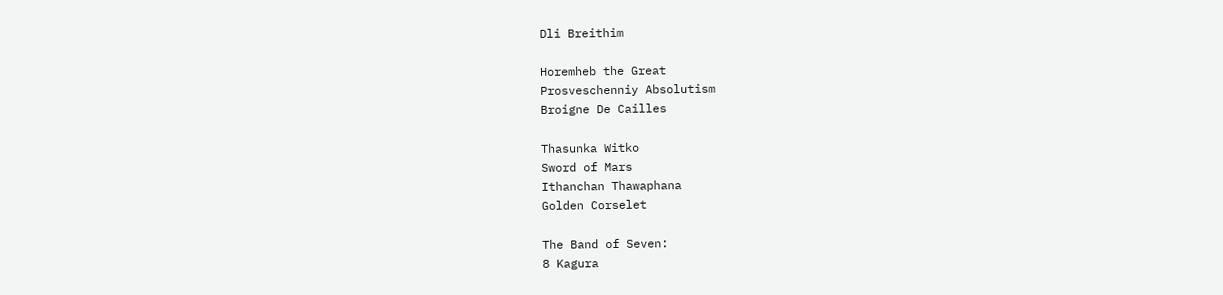Dli Breithim

Horemheb the Great
Prosveschenniy Absolutism
Broigne De Cailles

Thasunka Witko
Sword of Mars
Ithanchan Thawaphana
Golden Corselet

The Band of Seven:
8 Kagura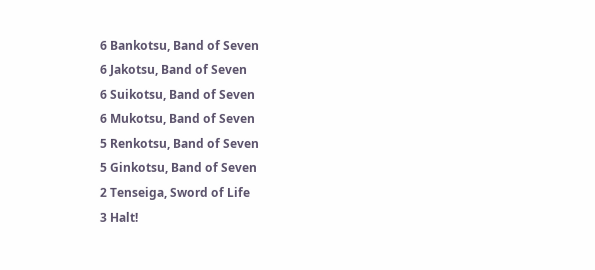6 Bankotsu, Band of Seven
6 Jakotsu, Band of Seven
6 Suikotsu, Band of Seven
6 Mukotsu, Band of Seven
5 Renkotsu, Band of Seven
5 Ginkotsu, Band of Seven
2 Tenseiga, Sword of Life
3 Halt!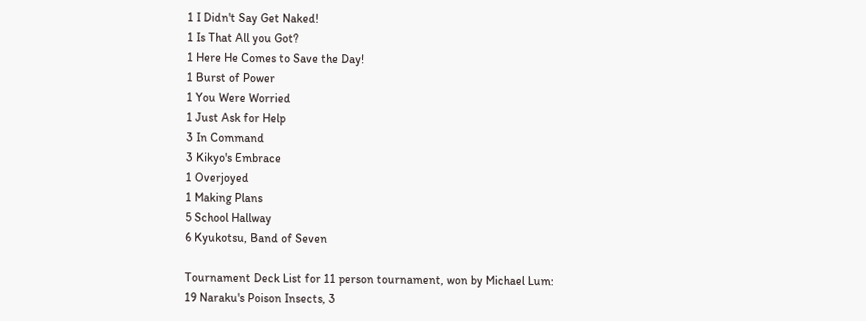1 I Didn't Say Get Naked!
1 Is That All you Got?
1 Here He Comes to Save the Day!
1 Burst of Power
1 You Were Worried
1 Just Ask for Help
3 In Command
3 Kikyo's Embrace
1 Overjoyed
1 Making Plans
5 School Hallway
6 Kyukotsu, Band of Seven

Tournament Deck List for 11 person tournament, won by Michael Lum:
19 Naraku's Poison Insects, 3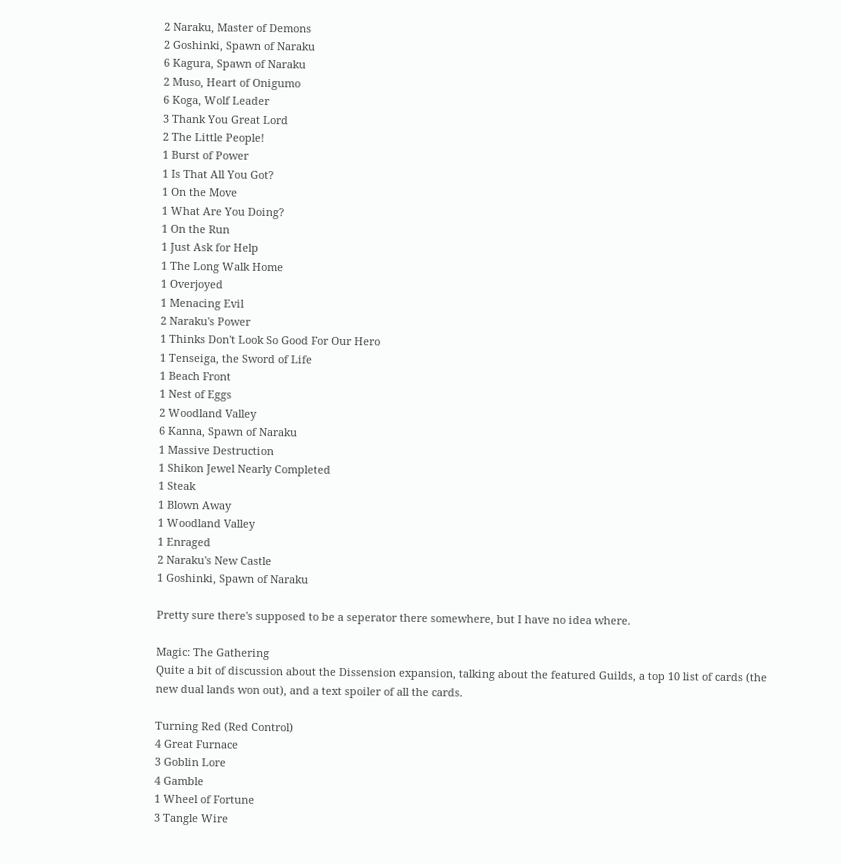2 Naraku, Master of Demons
2 Goshinki, Spawn of Naraku
6 Kagura, Spawn of Naraku
2 Muso, Heart of Onigumo
6 Koga, Wolf Leader
3 Thank You Great Lord
2 The Little People!
1 Burst of Power
1 Is That All You Got?
1 On the Move
1 What Are You Doing?
1 On the Run
1 Just Ask for Help
1 The Long Walk Home
1 Overjoyed
1 Menacing Evil
2 Naraku's Power
1 Thinks Don't Look So Good For Our Hero
1 Tenseiga, the Sword of Life
1 Beach Front
1 Nest of Eggs
2 Woodland Valley
6 Kanna, Spawn of Naraku
1 Massive Destruction
1 Shikon Jewel Nearly Completed
1 Steak
1 Blown Away
1 Woodland Valley
1 Enraged
2 Naraku's New Castle
1 Goshinki, Spawn of Naraku

Pretty sure there's supposed to be a seperator there somewhere, but I have no idea where.

Magic: The Gathering
Quite a bit of discussion about the Dissension expansion, talking about the featured Guilds, a top 10 list of cards (the new dual lands won out), and a text spoiler of all the cards.

Turning Red (Red Control)
4 Great Furnace
3 Goblin Lore
4 Gamble
1 Wheel of Fortune
3 Tangle Wire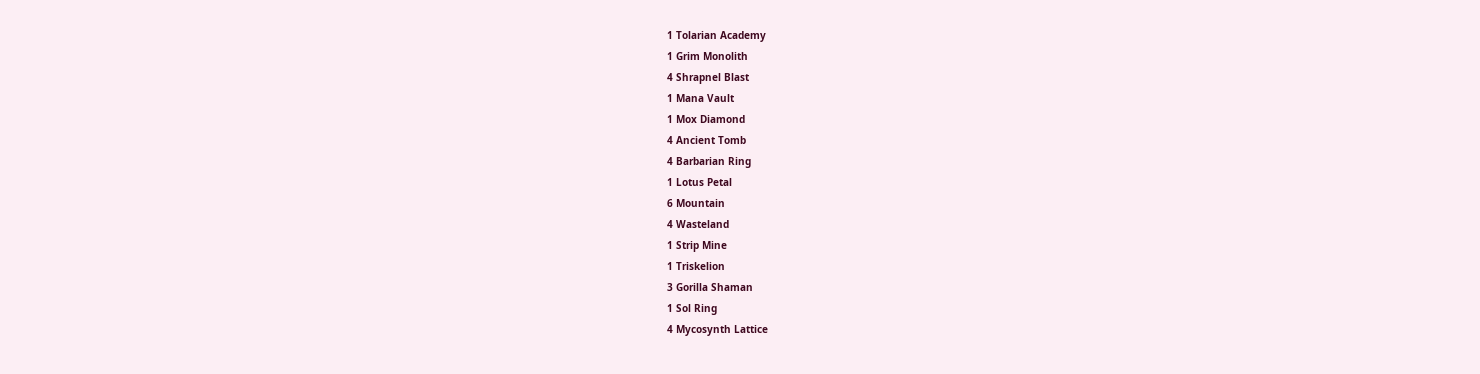1 Tolarian Academy
1 Grim Monolith
4 Shrapnel Blast
1 Mana Vault
1 Mox Diamond
4 Ancient Tomb
4 Barbarian Ring
1 Lotus Petal
6 Mountain
4 Wasteland
1 Strip Mine
1 Triskelion
3 Gorilla Shaman
1 Sol Ring
4 Mycosynth Lattice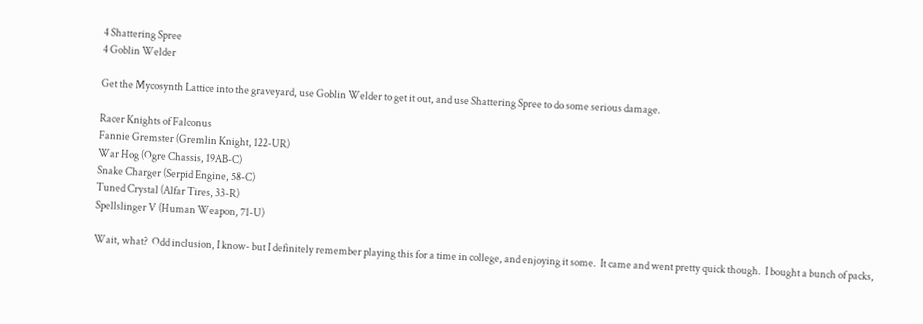4 Shattering Spree
4 Goblin Welder

Get the Mycosynth Lattice into the graveyard, use Goblin Welder to get it out, and use Shattering Spree to do some serious damage.

Racer Knights of Falconus
Fannie Gremster (Gremlin Knight, 122-UR)
War Hog (Ogre Chassis, 19AB-C)
Snake Charger (Serpid Engine, 58-C)
Tuned Crystal (Alfar Tires, 33-R)
Spellslinger V (Human Weapon, 71-U)

Wait, what?  Odd inclusion, I know- but I definitely remember playing this for a time in college, and enjoying it some.  It came and went pretty quick though.  I bought a bunch of packs,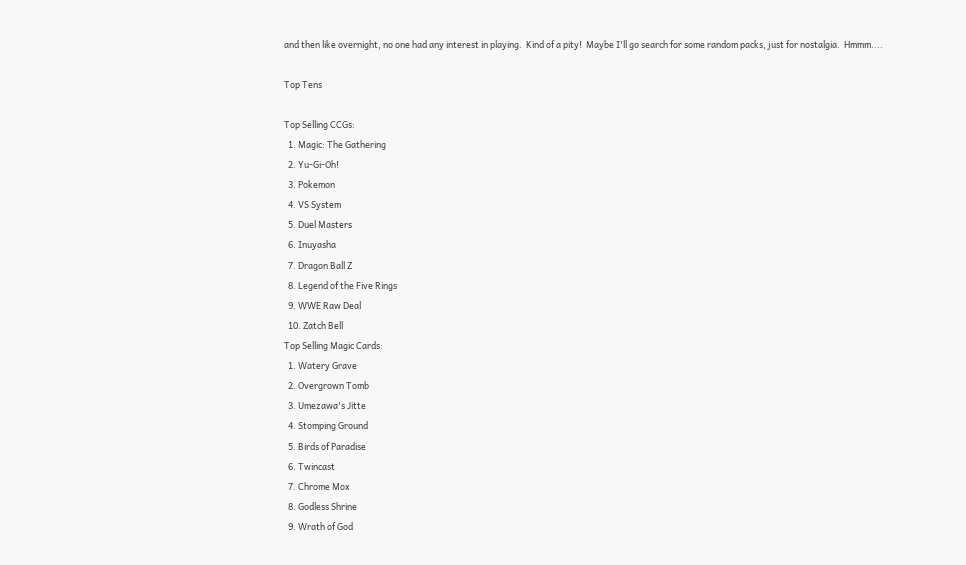and then like overnight, no one had any interest in playing.  Kind of a pity!  Maybe I'll go search for some random packs, just for nostalgia.  Hmmm....

Top Tens

Top Selling CCGs:
  1. Magic: The Gathering
  2. Yu-Gi-Oh!
  3. Pokemon
  4. VS System
  5. Duel Masters
  6. Inuyasha
  7. Dragon Ball Z
  8. Legend of the Five Rings
  9. WWE Raw Deal
  10. Zatch Bell
Top Selling Magic Cards:
  1. Watery Grave
  2. Overgrown Tomb
  3. Umezawa's Jitte
  4. Stomping Ground
  5. Birds of Paradise
  6. Twincast
  7. Chrome Mox
  8. Godless Shrine
  9. Wrath of God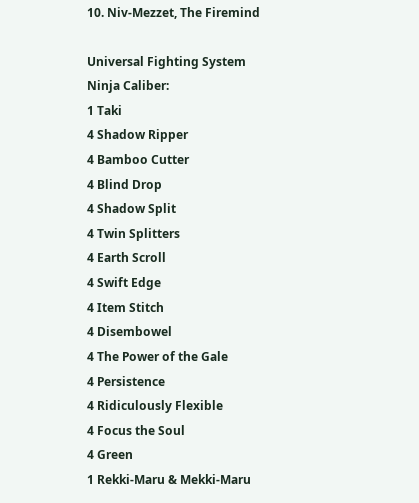10. Niv-Mezzet, The Firemind

Universal Fighting System
Ninja Caliber:
1 Taki
4 Shadow Ripper
4 Bamboo Cutter
4 Blind Drop
4 Shadow Split
4 Twin Splitters
4 Earth Scroll
4 Swift Edge
4 Item Stitch
4 Disembowel
4 The Power of the Gale
4 Persistence
4 Ridiculously Flexible
4 Focus the Soul
4 Green
1 Rekki-Maru & Mekki-Maru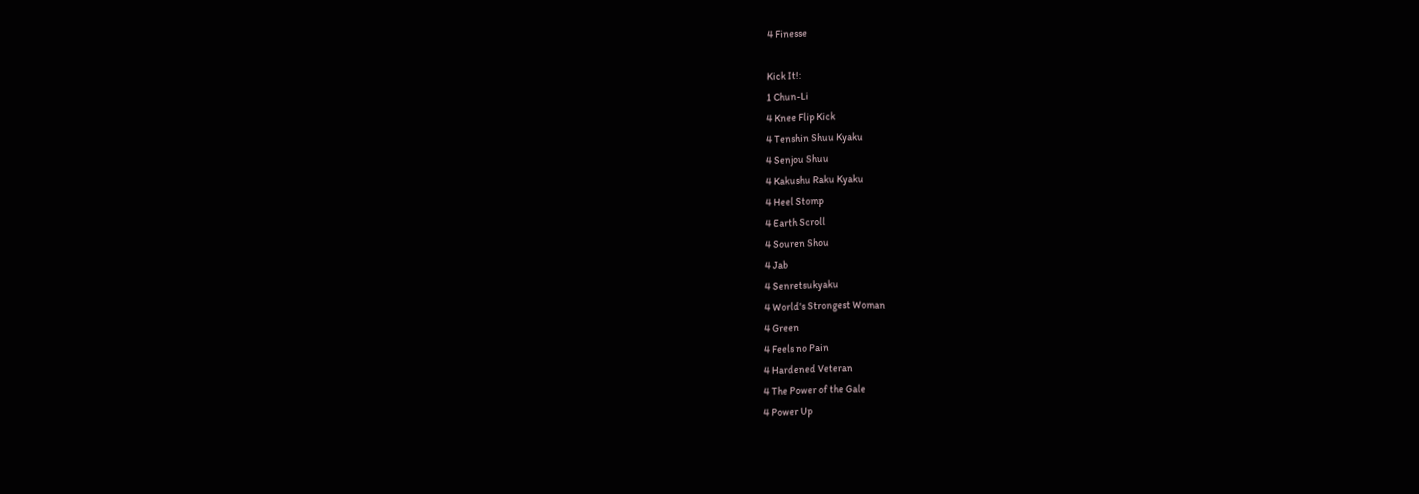4 Finesse

Kick It!:
1 Chun-Li
4 Knee Flip Kick
4 Tenshin Shuu Kyaku
4 Senjou Shuu
4 Kakushu Raku Kyaku
4 Heel Stomp
4 Earth Scroll
4 Souren Shou
4 Jab
4 Senretsukyaku
4 World's Strongest Woman
4 Green
4 Feels no Pain
4 Hardened Veteran
4 The Power of the Gale
4 Power Up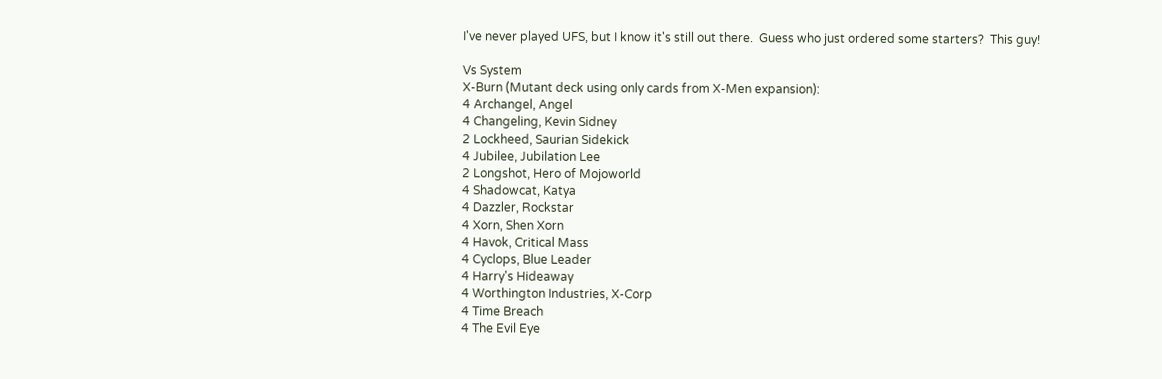I've never played UFS, but I know it's still out there.  Guess who just ordered some starters?  This guy!

Vs System
X-Burn (Mutant deck using only cards from X-Men expansion):
4 Archangel, Angel
4 Changeling, Kevin Sidney
2 Lockheed, Saurian Sidekick
4 Jubilee, Jubilation Lee
2 Longshot, Hero of Mojoworld
4 Shadowcat, Katya
4 Dazzler, Rockstar
4 Xorn, Shen Xorn
4 Havok, Critical Mass
4 Cyclops, Blue Leader
4 Harry's Hideaway
4 Worthington Industries, X-Corp
4 Time Breach
4 The Evil Eye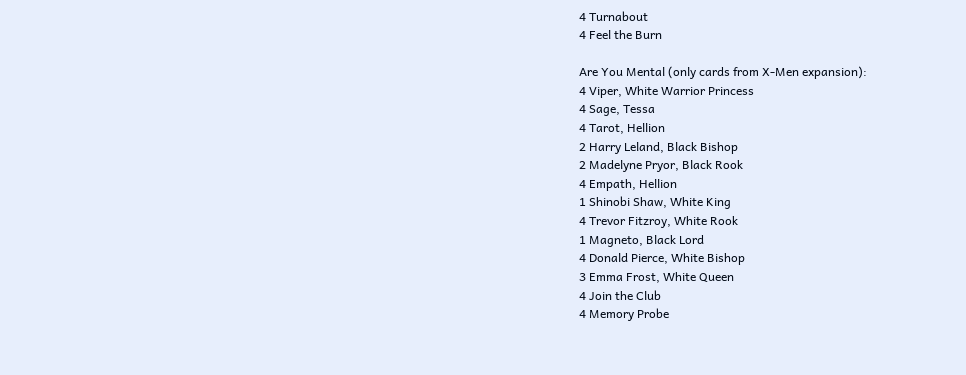4 Turnabout
4 Feel the Burn

Are You Mental (only cards from X-Men expansion):
4 Viper, White Warrior Princess
4 Sage, Tessa
4 Tarot, Hellion
2 Harry Leland, Black Bishop
2 Madelyne Pryor, Black Rook
4 Empath, Hellion
1 Shinobi Shaw, White King
4 Trevor Fitzroy, White Rook
1 Magneto, Black Lord
4 Donald Pierce, White Bishop
3 Emma Frost, White Queen
4 Join the Club
4 Memory Probe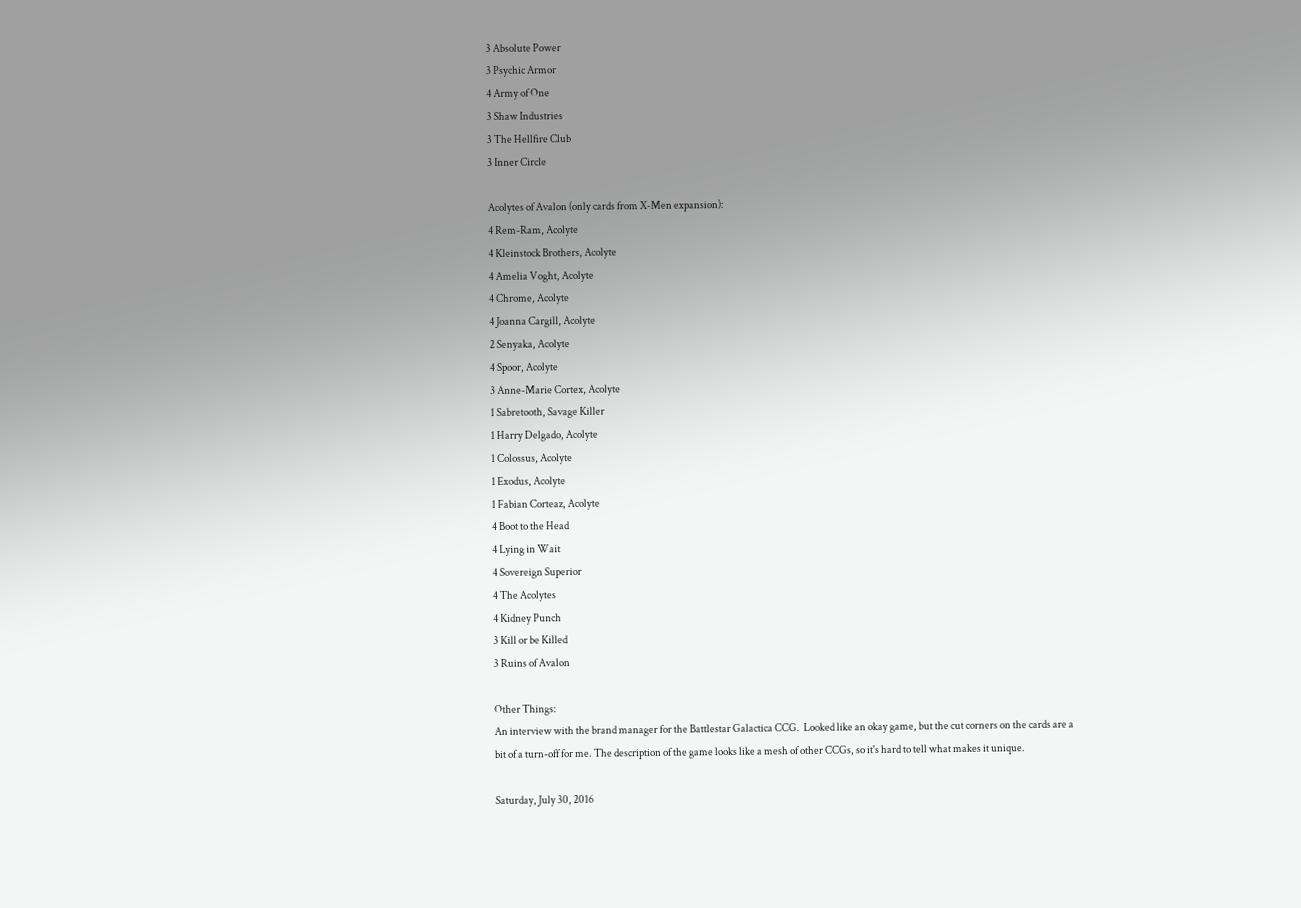3 Absolute Power
3 Psychic Armor
4 Army of One
3 Shaw Industries
3 The Hellfire Club
3 Inner Circle

Acolytes of Avalon (only cards from X-Men expansion):
4 Rem-Ram, Acolyte
4 Kleinstock Brothers, Acolyte
4 Amelia Voght, Acolyte
4 Chrome, Acolyte
4 Joanna Cargill, Acolyte
2 Senyaka, Acolyte
4 Spoor, Acolyte
3 Anne-Marie Cortex, Acolyte
1 Sabretooth, Savage Killer
1 Harry Delgado, Acolyte
1 Colossus, Acolyte
1 Exodus, Acolyte
1 Fabian Corteaz, Acolyte
4 Boot to the Head
4 Lying in Wait
4 Sovereign Superior
4 The Acolytes
4 Kidney Punch
3 Kill or be Killed
3 Ruins of Avalon

Other Things:
An interview with the brand manager for the Battlestar Galactica CCG.  Looked like an okay game, but the cut corners on the cards are a bit of a turn-off for me. The description of the game looks like a mesh of other CCGs, so it's hard to tell what makes it unique.

Saturday, July 30, 2016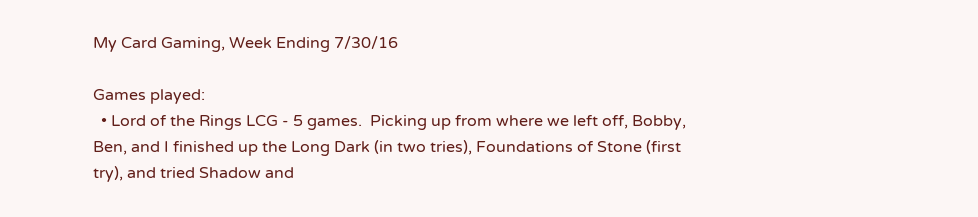My Card Gaming, Week Ending 7/30/16

Games played:
  • Lord of the Rings LCG - 5 games.  Picking up from where we left off, Bobby, Ben, and I finished up the Long Dark (in two tries), Foundations of Stone (first try), and tried Shadow and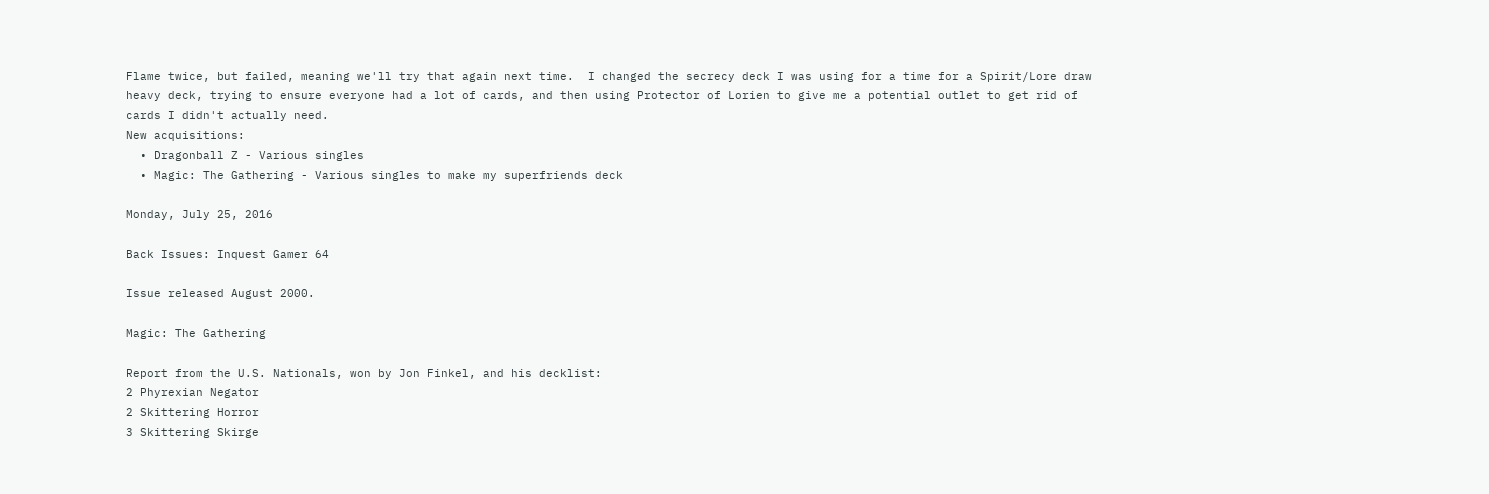Flame twice, but failed, meaning we'll try that again next time.  I changed the secrecy deck I was using for a time for a Spirit/Lore draw heavy deck, trying to ensure everyone had a lot of cards, and then using Protector of Lorien to give me a potential outlet to get rid of cards I didn't actually need.
New acquisitions:
  • Dragonball Z - Various singles
  • Magic: The Gathering - Various singles to make my superfriends deck

Monday, July 25, 2016

Back Issues: Inquest Gamer 64

Issue released August 2000.

Magic: The Gathering

Report from the U.S. Nationals, won by Jon Finkel, and his decklist:
2 Phyrexian Negator
2 Skittering Horror
3 Skittering Skirge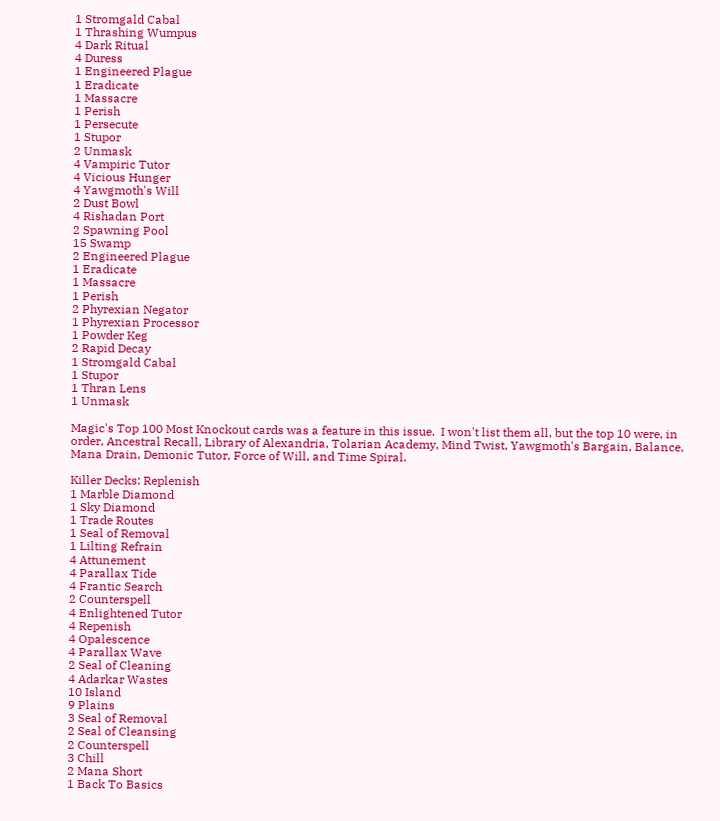1 Stromgald Cabal
1 Thrashing Wumpus
4 Dark Ritual
4 Duress
1 Engineered Plague
1 Eradicate
1 Massacre
1 Perish
1 Persecute
1 Stupor
2 Unmask
4 Vampiric Tutor
4 Vicious Hunger
4 Yawgmoth's Will
2 Dust Bowl
4 Rishadan Port
2 Spawning Pool
15 Swamp
2 Engineered Plague
1 Eradicate
1 Massacre
1 Perish
2 Phyrexian Negator
1 Phyrexian Processor
1 Powder Keg
2 Rapid Decay
1 Stromgald Cabal
1 Stupor
1 Thran Lens
1 Unmask

Magic's Top 100 Most Knockout cards was a feature in this issue.  I won't list them all, but the top 10 were, in order, Ancestral Recall, Library of Alexandria, Tolarian Academy, Mind Twist, Yawgmoth's Bargain, Balance, Mana Drain, Demonic Tutor, Force of Will, and Time Spiral.

Killer Decks: Replenish
1 Marble Diamond
1 Sky Diamond
1 Trade Routes
1 Seal of Removal
1 Lilting Refrain
4 Attunement
4 Parallax Tide
4 Frantic Search
2 Counterspell
4 Enlightened Tutor
4 Repenish
4 Opalescence
4 Parallax Wave
2 Seal of Cleaning
4 Adarkar Wastes
10 Island
9 Plains
3 Seal of Removal
2 Seal of Cleansing
2 Counterspell
3 Chill
2 Mana Short
1 Back To Basics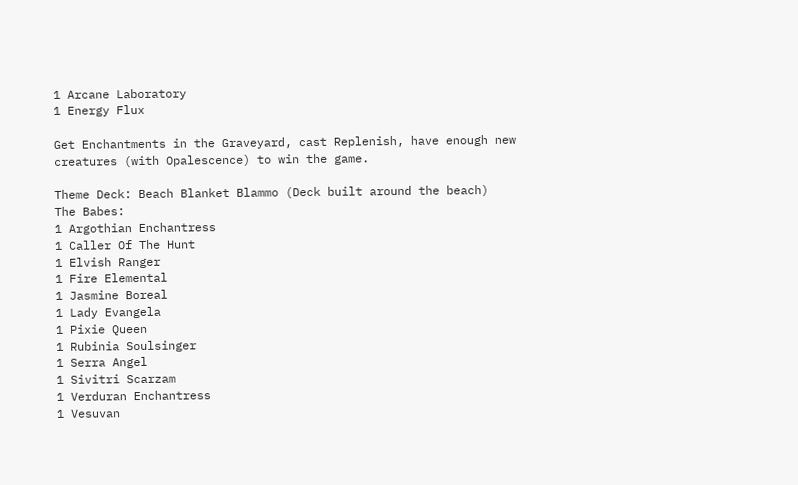1 Arcane Laboratory
1 Energy Flux

Get Enchantments in the Graveyard, cast Replenish, have enough new creatures (with Opalescence) to win the game.

Theme Deck: Beach Blanket Blammo (Deck built around the beach)
The Babes:
1 Argothian Enchantress
1 Caller Of The Hunt
1 Elvish Ranger
1 Fire Elemental
1 Jasmine Boreal
1 Lady Evangela
1 Pixie Queen
1 Rubinia Soulsinger
1 Serra Angel
1 Sivitri Scarzam
1 Verduran Enchantress
1 Vesuvan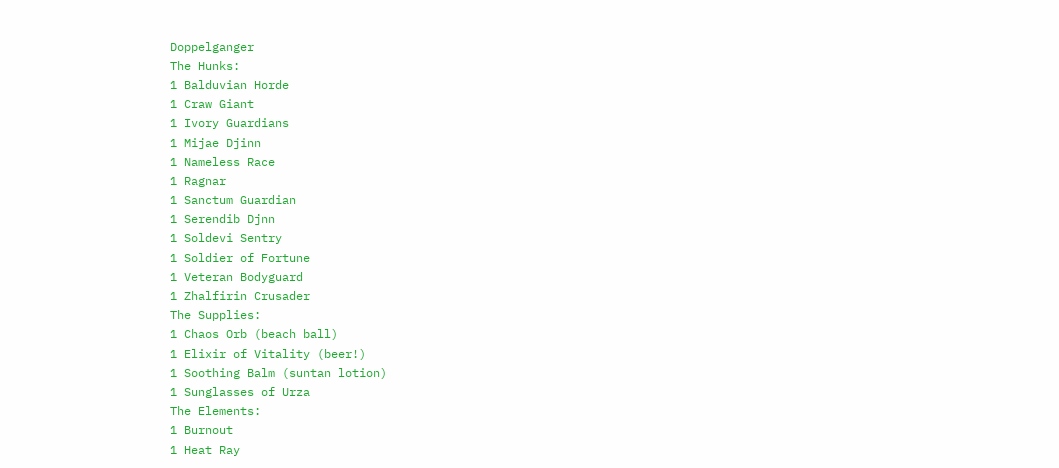Doppelganger
The Hunks:
1 Balduvian Horde
1 Craw Giant
1 Ivory Guardians
1 Mijae Djinn
1 Nameless Race
1 Ragnar
1 Sanctum Guardian
1 Serendib Djnn
1 Soldevi Sentry
1 Soldier of Fortune
1 Veteran Bodyguard
1 Zhalfirin Crusader
The Supplies:
1 Chaos Orb (beach ball)
1 Elixir of Vitality (beer!)
1 Soothing Balm (suntan lotion)
1 Sunglasses of Urza
The Elements:
1 Burnout
1 Heat Ray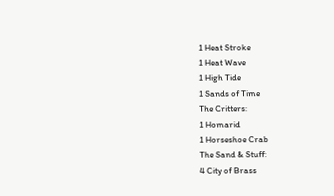1 Heat Stroke
1 Heat Wave
1 High Tide
1 Sands of Time
The Critters:
1 Homarid
1 Horseshoe Crab
The Sand & Stuff:
4 City of Brass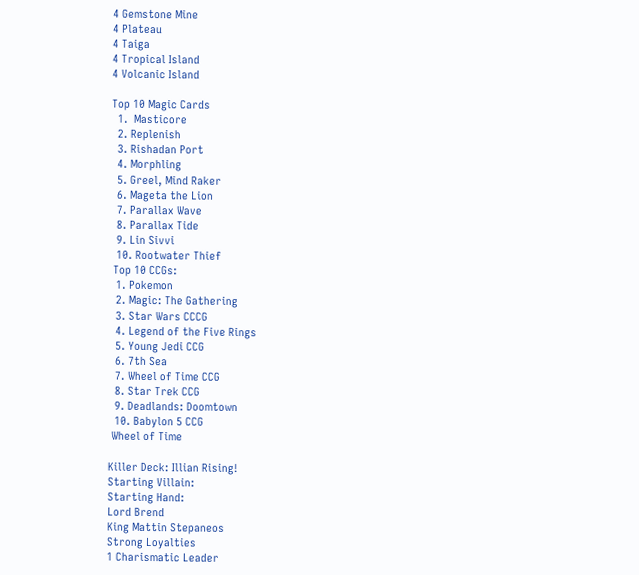4 Gemstone Mine
4 Plateau
4 Taiga
4 Tropical Island
4 Volcanic Island

Top 10 Magic Cards
  1.  Masticore
  2. Replenish
  3. Rishadan Port
  4. Morphling
  5. Greel, Mind Raker
  6. Mageta the Lion
  7. Parallax Wave
  8. Parallax Tide
  9. Lin Sivvi
  10. Rootwater Thief
 Top 10 CCGs:
  1. Pokemon
  2. Magic: The Gathering
  3. Star Wars CCCG
  4. Legend of the Five Rings
  5. Young Jedi CCG
  6. 7th Sea
  7. Wheel of Time CCG
  8. Star Trek CCG
  9. Deadlands: Doomtown
  10. Babylon 5 CCG
 Wheel of Time

Killer Deck: Illian Rising!
Starting Villain:
Starting Hand:
Lord Brend
King Mattin Stepaneos
Strong Loyalties
1 Charismatic Leader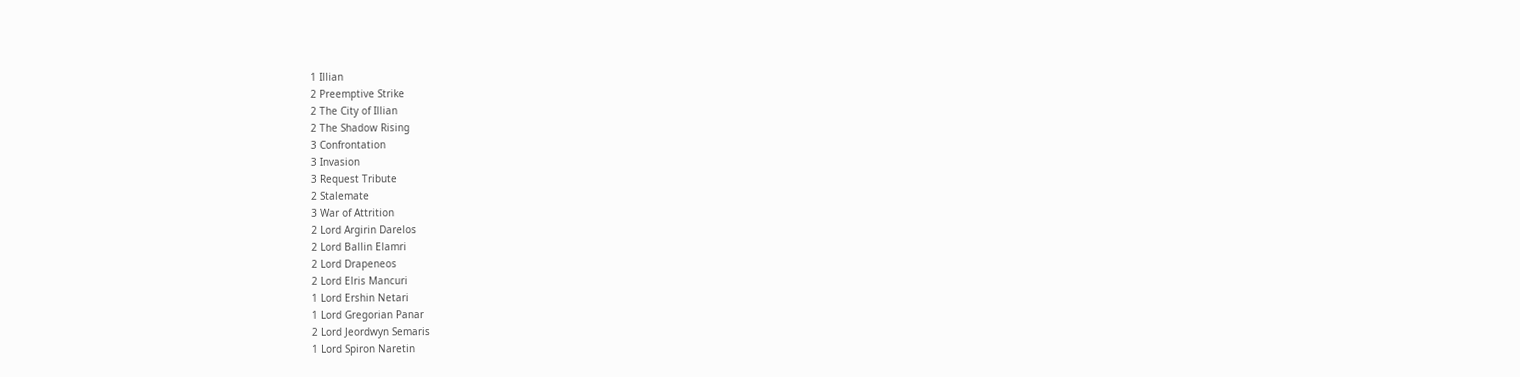1 Illian
2 Preemptive Strike
2 The City of Illian
2 The Shadow Rising
3 Confrontation
3 Invasion
3 Request Tribute
2 Stalemate
3 War of Attrition
2 Lord Argirin Darelos
2 Lord Ballin Elamri
2 Lord Drapeneos
2 Lord Elris Mancuri
1 Lord Ershin Netari
1 Lord Gregorian Panar
2 Lord Jeordwyn Semaris
1 Lord Spiron Naretin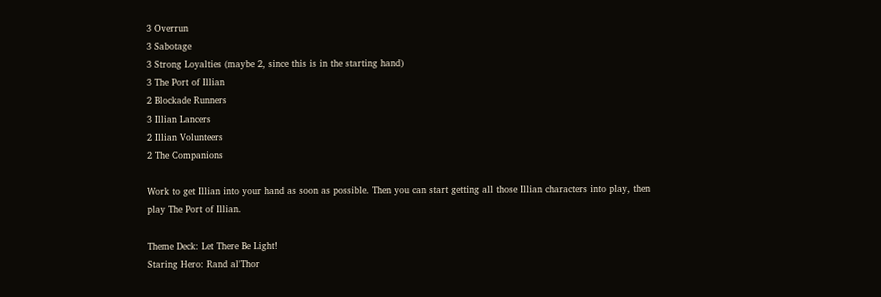3 Overrun
3 Sabotage
3 Strong Loyalties (maybe 2, since this is in the starting hand)
3 The Port of Illian
2 Blockade Runners
3 Illian Lancers
2 Illian Volunteers
2 The Companions

Work to get Illian into your hand as soon as possible. Then you can start getting all those Illian characters into play, then play The Port of Illian.

Theme Deck: Let There Be Light!
Staring Hero: Rand al'Thor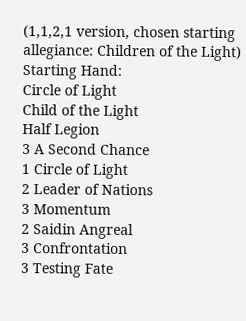(1,1,2,1 version, chosen starting allegiance: Children of the Light)
Starting Hand:
Circle of Light
Child of the Light
Half Legion
3 A Second Chance
1 Circle of Light
2 Leader of Nations
3 Momentum
2 Saidin Angreal
3 Confrontation
3 Testing Fate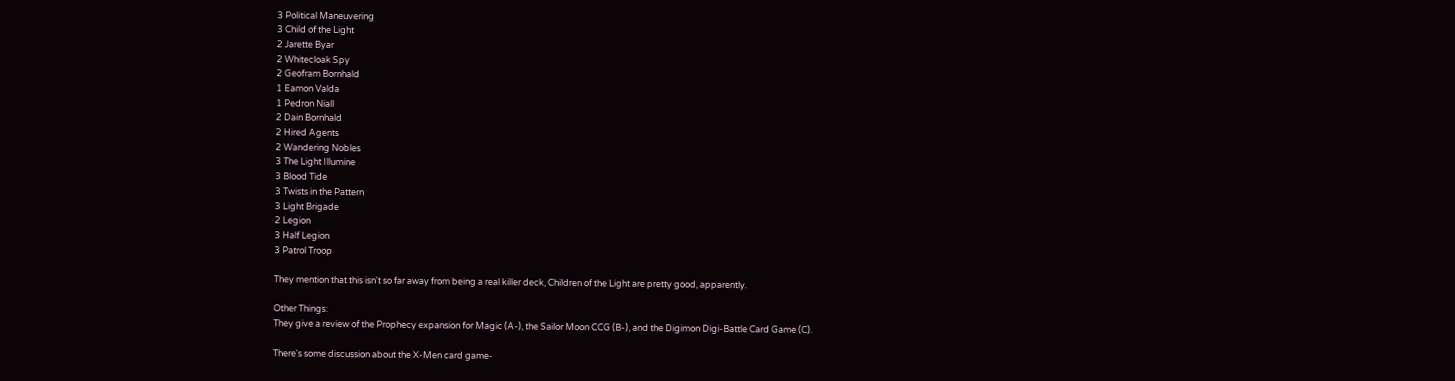3 Political Maneuvering
3 Child of the Light
2 Jarette Byar
2 Whitecloak Spy
2 Geofram Bornhald
1 Eamon Valda
1 Pedron Niall
2 Dain Bornhald
2 Hired Agents
2 Wandering Nobles
3 The Light Illumine
3 Blood Tide
3 Twists in the Pattern
3 Light Brigade
2 Legion
3 Half Legion
3 Patrol Troop

They mention that this isn't so far away from being a real killer deck, Children of the Light are pretty good, apparently.

Other Things:
They give a review of the Prophecy expansion for Magic (A-), the Sailor Moon CCG (B-), and the Digimon Digi-Battle Card Game (C).

There's some discussion about the X-Men card game-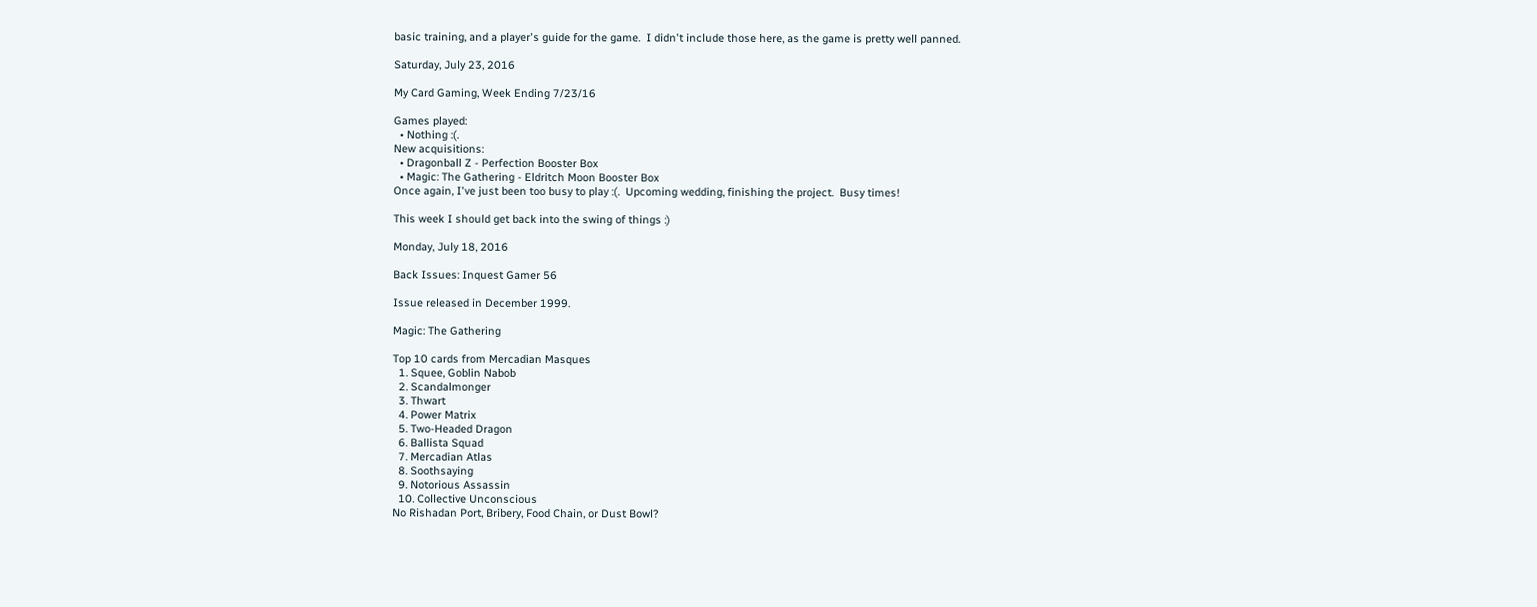basic training, and a player's guide for the game.  I didn't include those here, as the game is pretty well panned.

Saturday, July 23, 2016

My Card Gaming, Week Ending 7/23/16

Games played:
  • Nothing :(.
New acquisitions:
  • Dragonball Z - Perfection Booster Box
  • Magic: The Gathering - Eldritch Moon Booster Box
Once again, I've just been too busy to play :(.  Upcoming wedding, finishing the project.  Busy times!

This week I should get back into the swing of things :)

Monday, July 18, 2016

Back Issues: Inquest Gamer 56

Issue released in December 1999.

Magic: The Gathering

Top 10 cards from Mercadian Masques
  1. Squee, Goblin Nabob
  2. Scandalmonger
  3. Thwart
  4. Power Matrix
  5. Two-Headed Dragon
  6. Ballista Squad
  7. Mercadian Atlas
  8. Soothsaying
  9. Notorious Assassin
  10. Collective Unconscious
No Rishadan Port, Bribery, Food Chain, or Dust Bowl?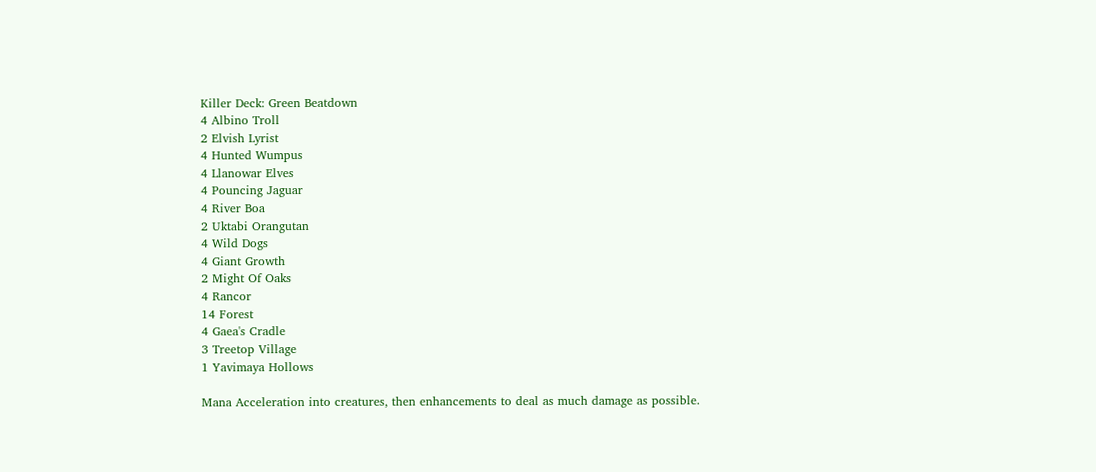Killer Deck: Green Beatdown
4 Albino Troll
2 Elvish Lyrist
4 Hunted Wumpus
4 Llanowar Elves
4 Pouncing Jaguar
4 River Boa
2 Uktabi Orangutan
4 Wild Dogs
4 Giant Growth
2 Might Of Oaks
4 Rancor
14 Forest
4 Gaea's Cradle
3 Treetop Village
1 Yavimaya Hollows

Mana Acceleration into creatures, then enhancements to deal as much damage as possible.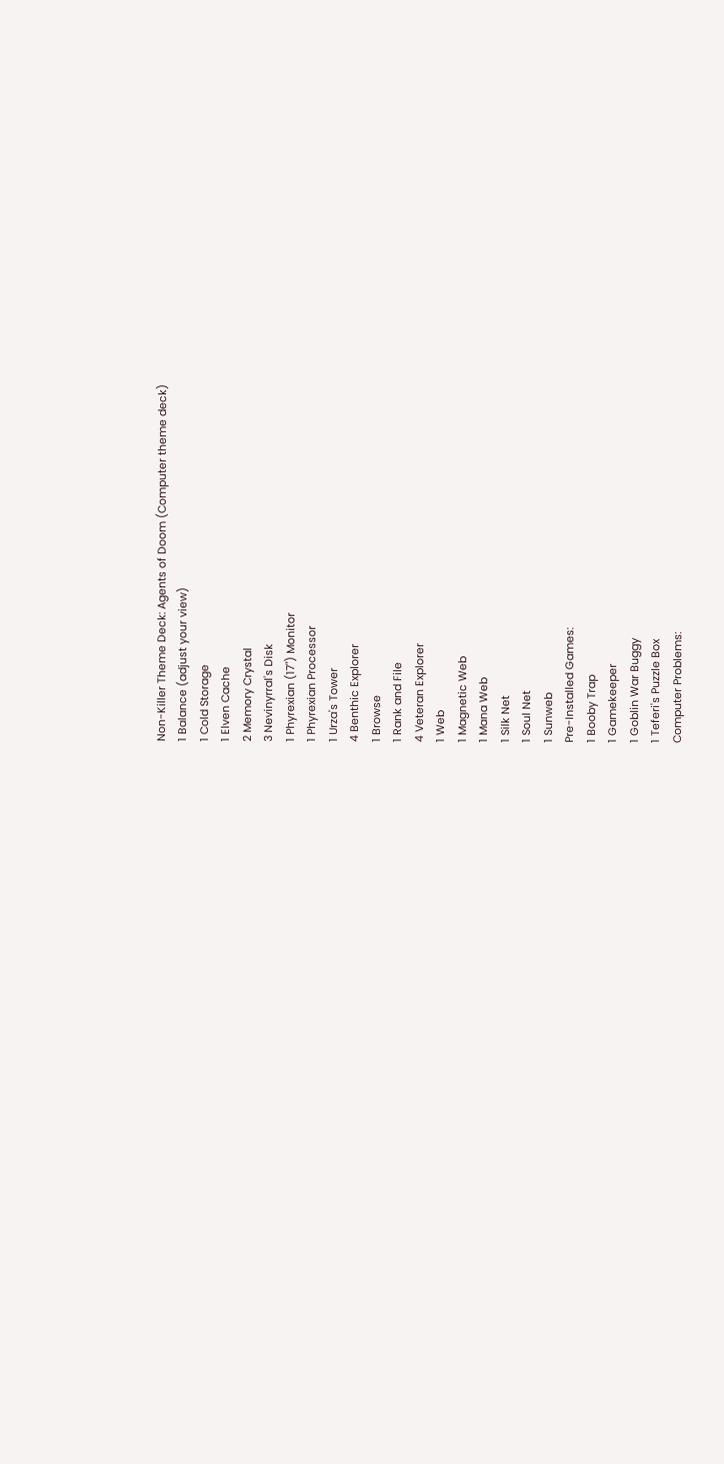Non-Killer Theme Deck: Agents of Doom (Computer theme deck)
1 Balance (adjust your view)
1 Cold Storage
1 Elven Cache
2 Memory Crystal
3 Nevinyrral's Disk
1 Phyrexian (17") Monitor
1 Phyrexian Processor
1 Urza's Tower
4 Benthic Explorer
1 Browse
1 Rank and File
4 Veteran Explorer
1 Web
1 Magnetic Web
1 Mana Web
1 Silk Net
1 Soul Net
1 Sunweb
Pre-Installed Games:
1 Booby Trap
1 Gamekeeper
1 Goblin War Buggy
1 Teferi's Puzzle Box
Computer Problems: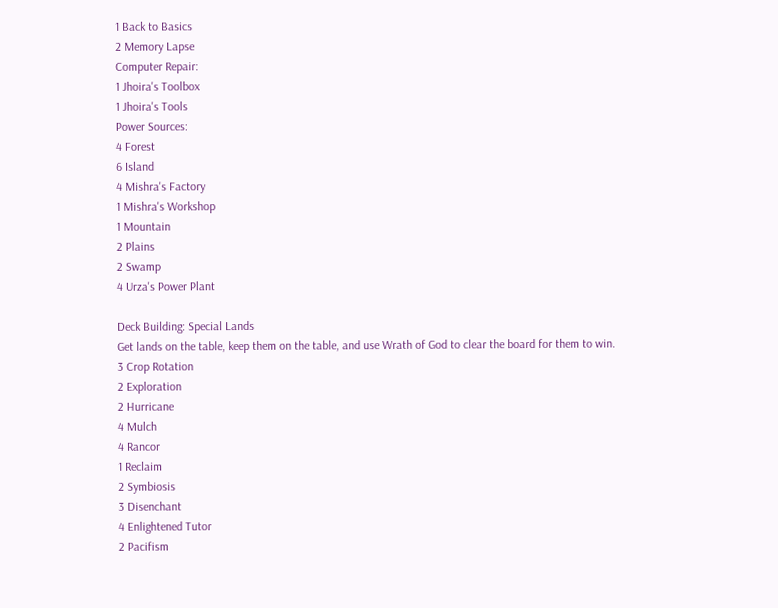1 Back to Basics
2 Memory Lapse
Computer Repair:
1 Jhoira's Toolbox
1 Jhoira's Tools
Power Sources:
4 Forest
6 Island
4 Mishra's Factory
1 Mishra's Workshop
1 Mountain
2 Plains
2 Swamp
4 Urza's Power Plant

Deck Building: Special Lands
Get lands on the table, keep them on the table, and use Wrath of God to clear the board for them to win.
3 Crop Rotation
2 Exploration
2 Hurricane
4 Mulch
4 Rancor
1 Reclaim
2 Symbiosis
3 Disenchant
4 Enlightened Tutor
2 Pacifism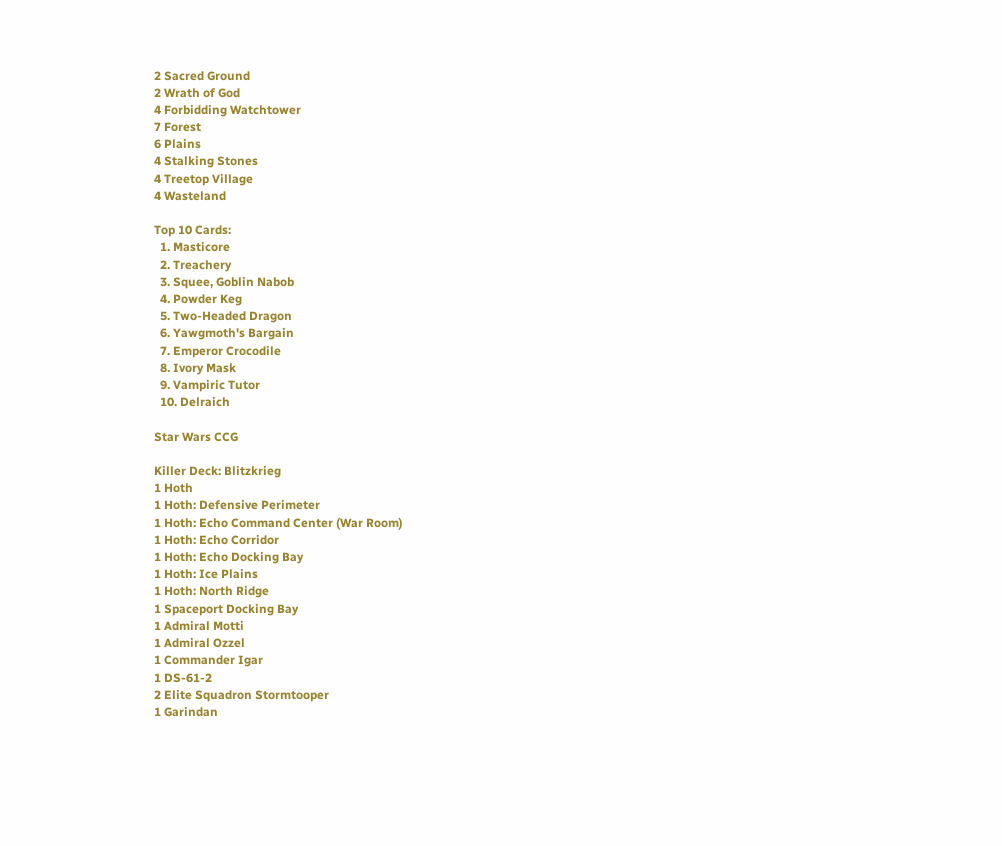2 Sacred Ground
2 Wrath of God
4 Forbidding Watchtower
7 Forest
6 Plains
4 Stalking Stones
4 Treetop Village
4 Wasteland

Top 10 Cards:
  1. Masticore
  2. Treachery
  3. Squee, Goblin Nabob
  4. Powder Keg
  5. Two-Headed Dragon
  6. Yawgmoth's Bargain
  7. Emperor Crocodile
  8. Ivory Mask
  9. Vampiric Tutor
  10. Delraich

Star Wars CCG

Killer Deck: Blitzkrieg
1 Hoth
1 Hoth: Defensive Perimeter
1 Hoth: Echo Command Center (War Room)
1 Hoth: Echo Corridor
1 Hoth: Echo Docking Bay
1 Hoth: Ice Plains
1 Hoth: North Ridge
1 Spaceport Docking Bay
1 Admiral Motti
1 Admiral Ozzel
1 Commander Igar
1 DS-61-2
2 Elite Squadron Stormtooper
1 Garindan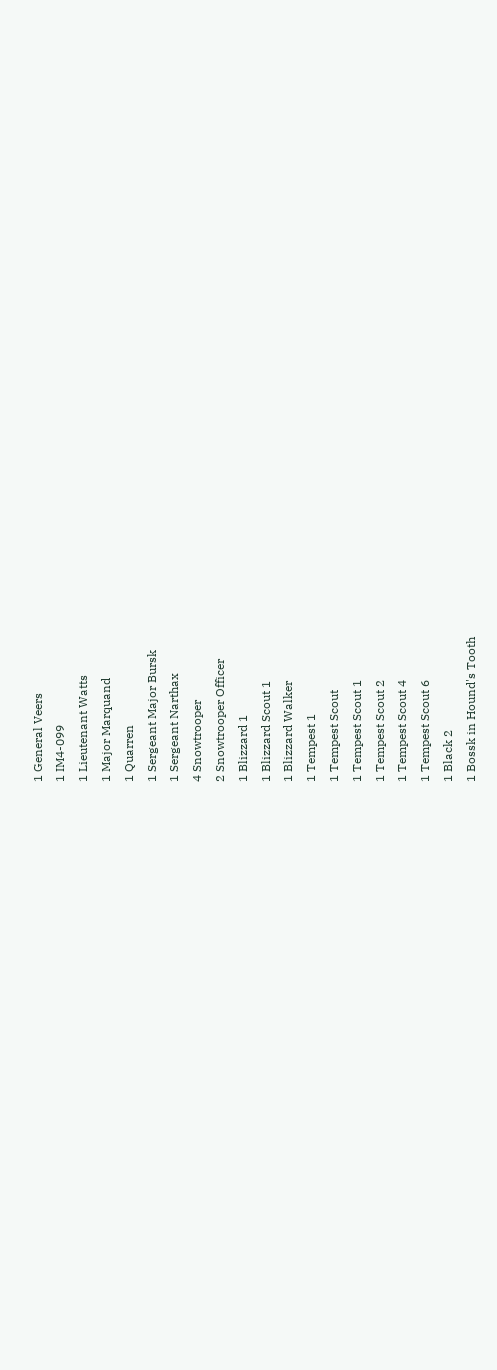1 General Veers
1 IM4-099
1 Lieutenant Watts
1 Major Marquand
1 Quarren
1 Sergeant Major Bursk
1 Sergeant Narthax
4 Snowtrooper
2 Snowtrooper Officer
1 Blizzard 1
1 Blizzard Scout 1
1 Blizzard Walker
1 Tempest 1
1 Tempest Scout
1 Tempest Scout 1
1 Tempest Scout 2
1 Tempest Scout 4
1 Tempest Scout 6
1 Black 2
1 Bossk in Hound's Tooth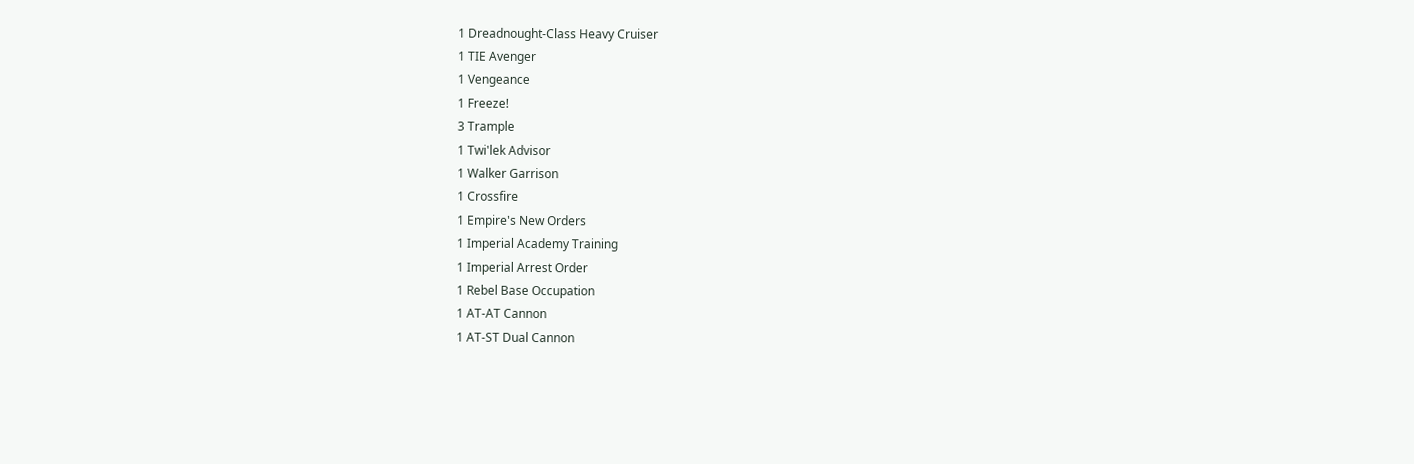1 Dreadnought-Class Heavy Cruiser
1 TIE Avenger
1 Vengeance
1 Freeze!
3 Trample
1 Twi'lek Advisor
1 Walker Garrison
1 Crossfire
1 Empire's New Orders
1 Imperial Academy Training
1 Imperial Arrest Order
1 Rebel Base Occupation
1 AT-AT Cannon
1 AT-ST Dual Cannon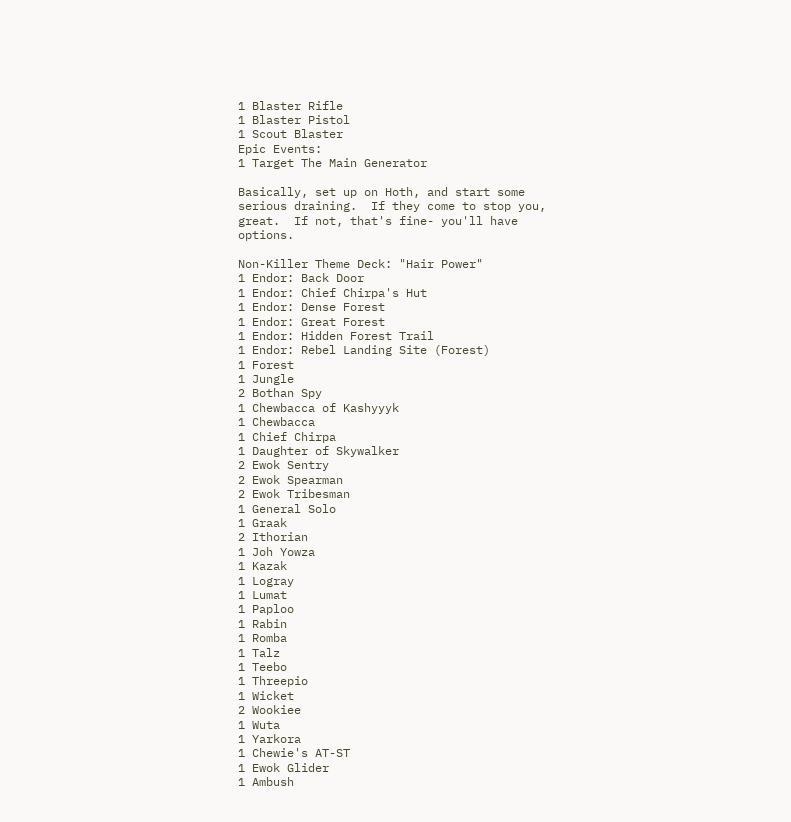1 Blaster Rifle
1 Blaster Pistol
1 Scout Blaster
Epic Events:
1 Target The Main Generator

Basically, set up on Hoth, and start some serious draining.  If they come to stop you, great.  If not, that's fine- you'll have options.

Non-Killer Theme Deck: "Hair Power"
1 Endor: Back Door
1 Endor: Chief Chirpa's Hut
1 Endor: Dense Forest
1 Endor: Great Forest
1 Endor: Hidden Forest Trail
1 Endor: Rebel Landing Site (Forest)
1 Forest
1 Jungle
2 Bothan Spy
1 Chewbacca of Kashyyyk
1 Chewbacca
1 Chief Chirpa
1 Daughter of Skywalker
2 Ewok Sentry
2 Ewok Spearman
2 Ewok Tribesman
1 General Solo
1 Graak
2 Ithorian
1 Joh Yowza
1 Kazak
1 Logray
1 Lumat
1 Paploo
1 Rabin
1 Romba
1 Talz
1 Teebo
1 Threepio
1 Wicket
2 Wookiee
1 Wuta
1 Yarkora
1 Chewie's AT-ST
1 Ewok Glider
1 Ambush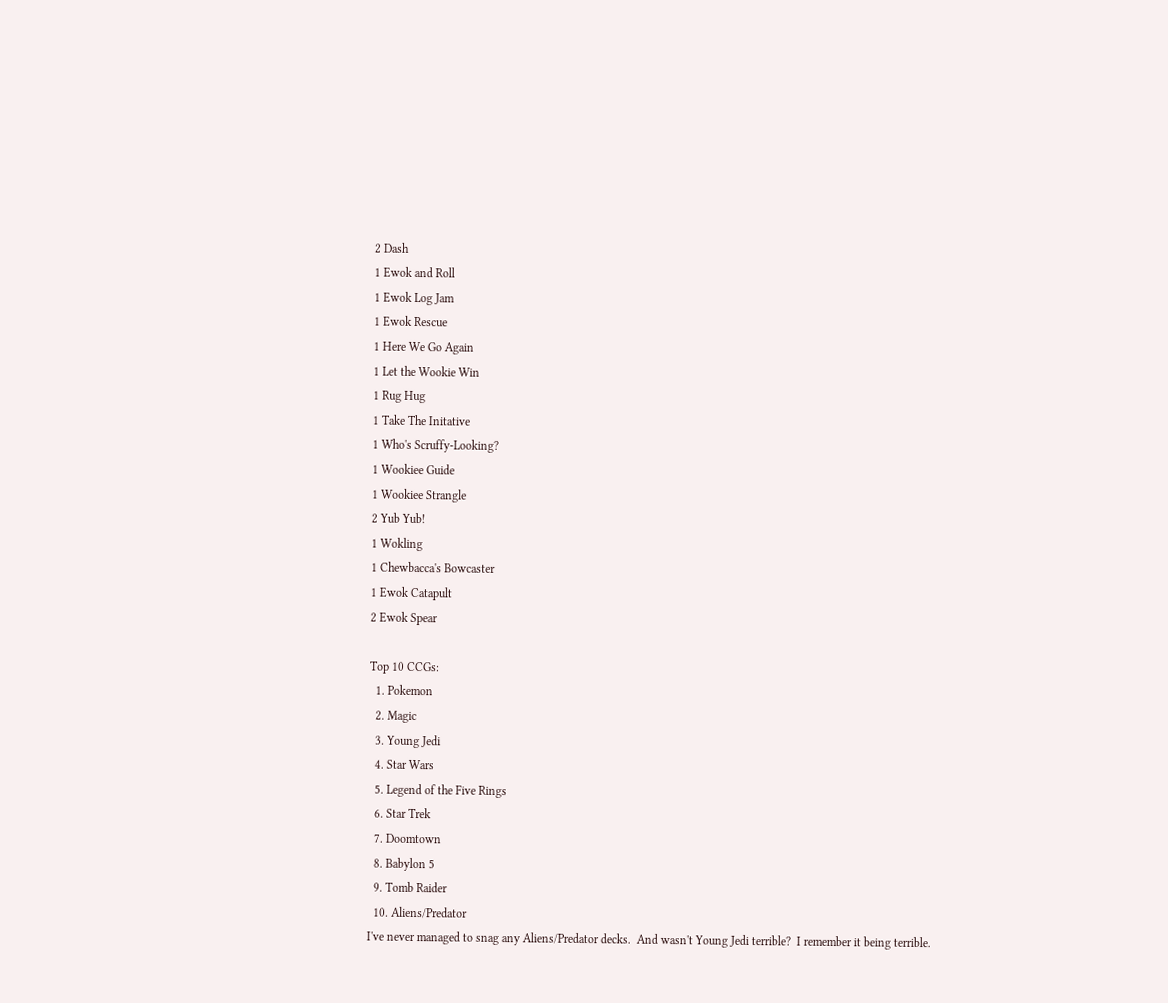2 Dash
1 Ewok and Roll
1 Ewok Log Jam
1 Ewok Rescue
1 Here We Go Again
1 Let the Wookie Win
1 Rug Hug
1 Take The Initative
1 Who's Scruffy-Looking?
1 Wookiee Guide
1 Wookiee Strangle
2 Yub Yub!
1 Wokling
1 Chewbacca's Bowcaster
1 Ewok Catapult
2 Ewok Spear

Top 10 CCGs:
  1. Pokemon
  2. Magic
  3. Young Jedi
  4. Star Wars
  5. Legend of the Five Rings
  6. Star Trek
  7. Doomtown
  8. Babylon 5
  9. Tomb Raider
  10. Aliens/Predator
I've never managed to snag any Aliens/Predator decks.  And wasn't Young Jedi terrible?  I remember it being terrible.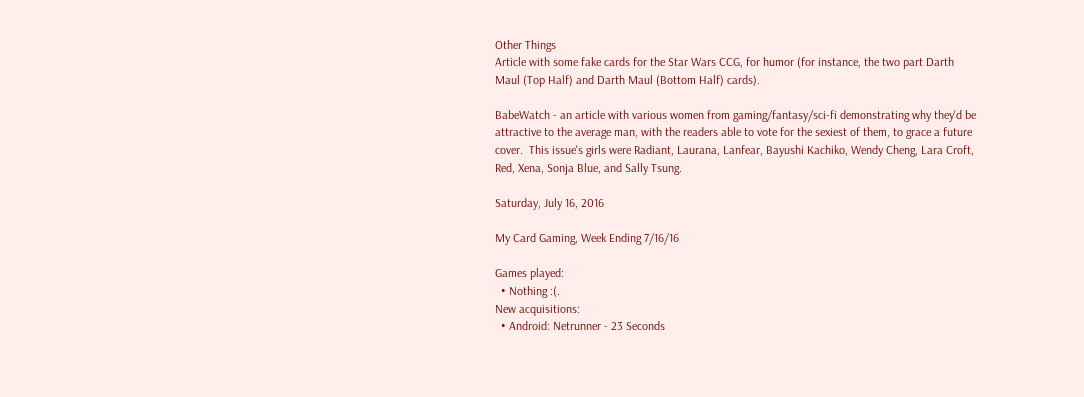Other Things
Article with some fake cards for the Star Wars CCG, for humor (for instance, the two part Darth Maul (Top Half) and Darth Maul (Bottom Half) cards).

BabeWatch - an article with various women from gaming/fantasy/sci-fi demonstrating why they'd be attractive to the average man, with the readers able to vote for the sexiest of them, to grace a future cover.  This issue's girls were Radiant, Laurana, Lanfear, Bayushi Kachiko, Wendy Cheng, Lara Croft, Red, Xena, Sonja Blue, and Sally Tsung.

Saturday, July 16, 2016

My Card Gaming, Week Ending 7/16/16

Games played:
  • Nothing :(.
New acquisitions:
  • Android: Netrunner - 23 Seconds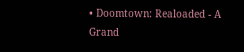• Doomtown: Realoaded - A Grand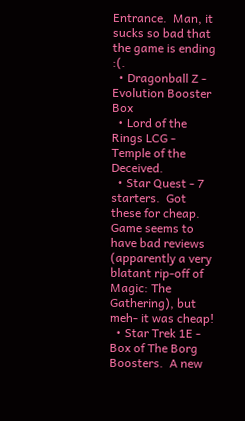Entrance.  Man, it sucks so bad that the game is ending :(.
  • Dragonball Z - Evolution Booster Box
  • Lord of the Rings LCG - Temple of the Deceived.
  • Star Quest - 7 starters.  Got these for cheap.  Game seems to have bad reviews (apparently a very blatant rip-off of Magic: The Gathering), but meh- it was cheap!
  • Star Trek 1E - Box of The Borg Boosters.  A new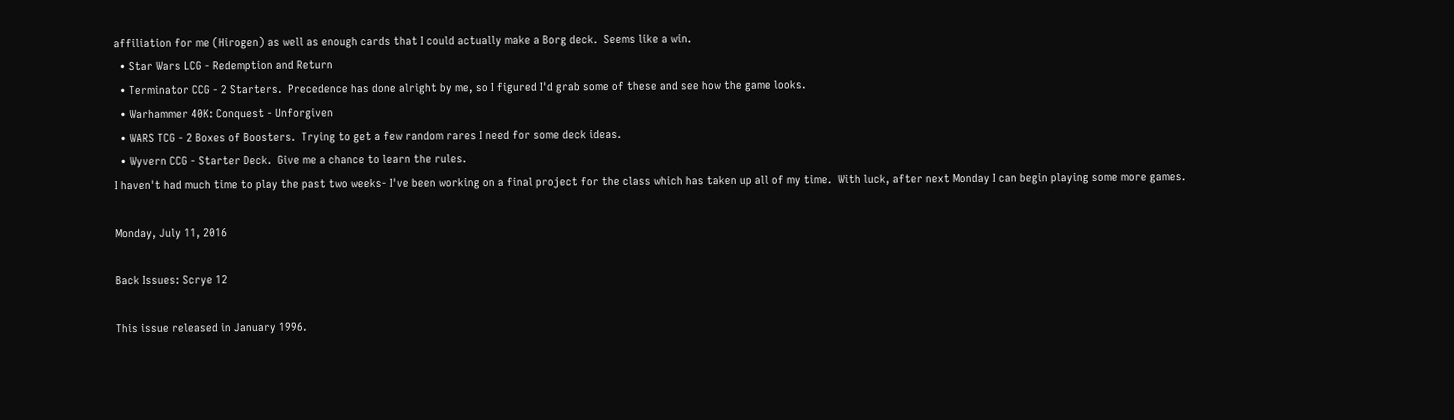affiliation for me (Hirogen) as well as enough cards that I could actually make a Borg deck.  Seems like a win.
  • Star Wars LCG - Redemption and Return
  • Terminator CCG - 2 Starters.  Precedence has done alright by me, so I figured I'd grab some of these and see how the game looks.
  • Warhammer 40K: Conquest - Unforgiven
  • WARS TCG - 2 Boxes of Boosters.  Trying to get a few random rares I need for some deck ideas.
  • Wyvern CCG - Starter Deck.  Give me a chance to learn the rules.
I haven't had much time to play the past two weeks- I've been working on a final project for the class which has taken up all of my time.  With luck, after next Monday I can begin playing some more games.

Monday, July 11, 2016

Back Issues: Scrye 12

This issue released in January 1996.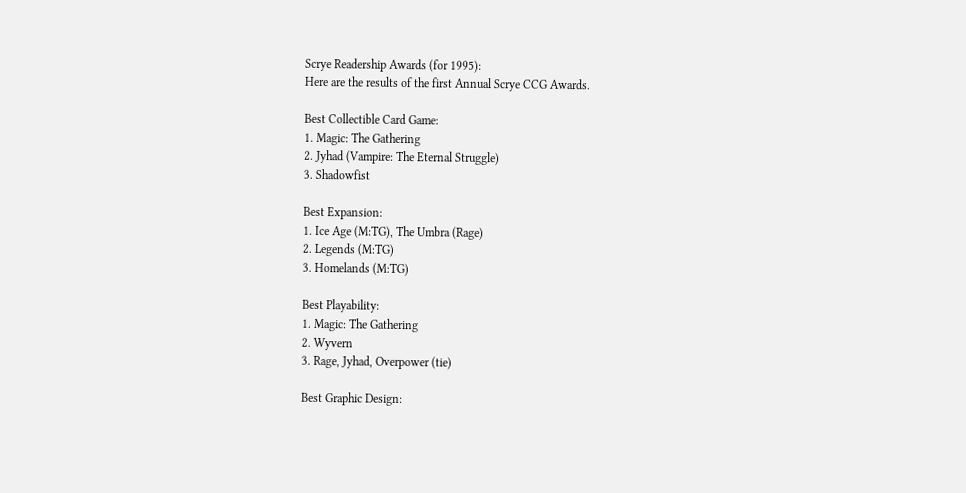Scrye Readership Awards (for 1995):
Here are the results of the first Annual Scrye CCG Awards.

Best Collectible Card Game:
1. Magic: The Gathering
2. Jyhad (Vampire: The Eternal Struggle)
3. Shadowfist

Best Expansion:
1. Ice Age (M:TG), The Umbra (Rage)
2. Legends (M:TG)
3. Homelands (M:TG)

Best Playability:
1. Magic: The Gathering
2. Wyvern
3. Rage, Jyhad, Overpower (tie)

Best Graphic Design: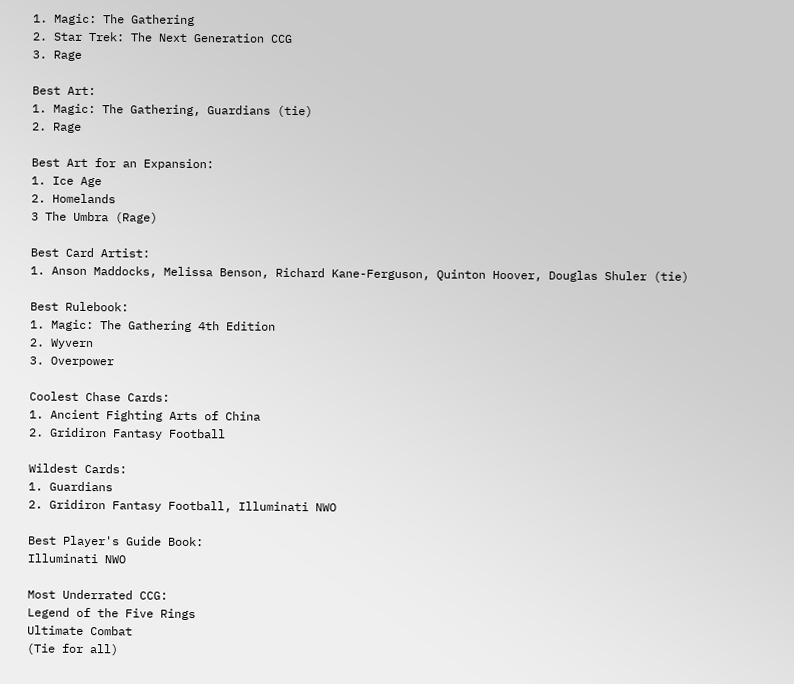1. Magic: The Gathering
2. Star Trek: The Next Generation CCG
3. Rage

Best Art:
1. Magic: The Gathering, Guardians (tie)
2. Rage

Best Art for an Expansion:
1. Ice Age
2. Homelands
3 The Umbra (Rage)

Best Card Artist:
1. Anson Maddocks, Melissa Benson, Richard Kane-Ferguson, Quinton Hoover, Douglas Shuler (tie)

Best Rulebook:
1. Magic: The Gathering 4th Edition
2. Wyvern
3. Overpower

Coolest Chase Cards:
1. Ancient Fighting Arts of China
2. Gridiron Fantasy Football

Wildest Cards:
1. Guardians
2. Gridiron Fantasy Football, Illuminati NWO

Best Player's Guide Book:
Illuminati NWO

Most Underrated CCG:
Legend of the Five Rings
Ultimate Combat
(Tie for all)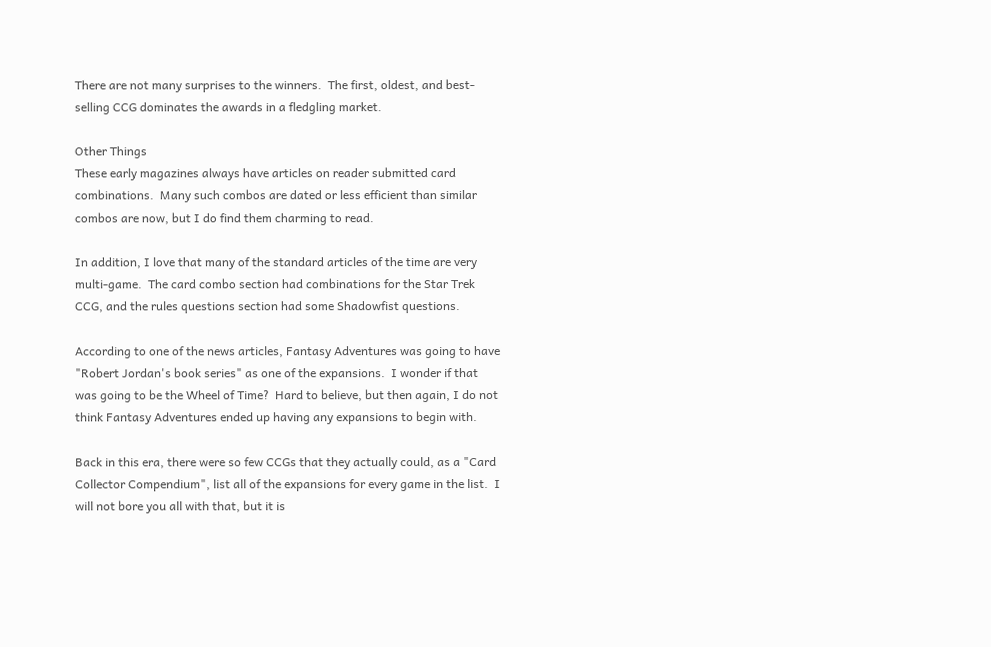There are not many surprises to the winners.  The first, oldest, and best-selling CCG dominates the awards in a fledgling market.

Other Things
These early magazines always have articles on reader submitted card combinations.  Many such combos are dated or less efficient than similar combos are now, but I do find them charming to read.

In addition, I love that many of the standard articles of the time are very multi-game.  The card combo section had combinations for the Star Trek CCG, and the rules questions section had some Shadowfist questions.

According to one of the news articles, Fantasy Adventures was going to have "Robert Jordan's book series" as one of the expansions.  I wonder if that was going to be the Wheel of Time?  Hard to believe, but then again, I do not think Fantasy Adventures ended up having any expansions to begin with.

Back in this era, there were so few CCGs that they actually could, as a "Card Collector Compendium", list all of the expansions for every game in the list.  I will not bore you all with that, but it is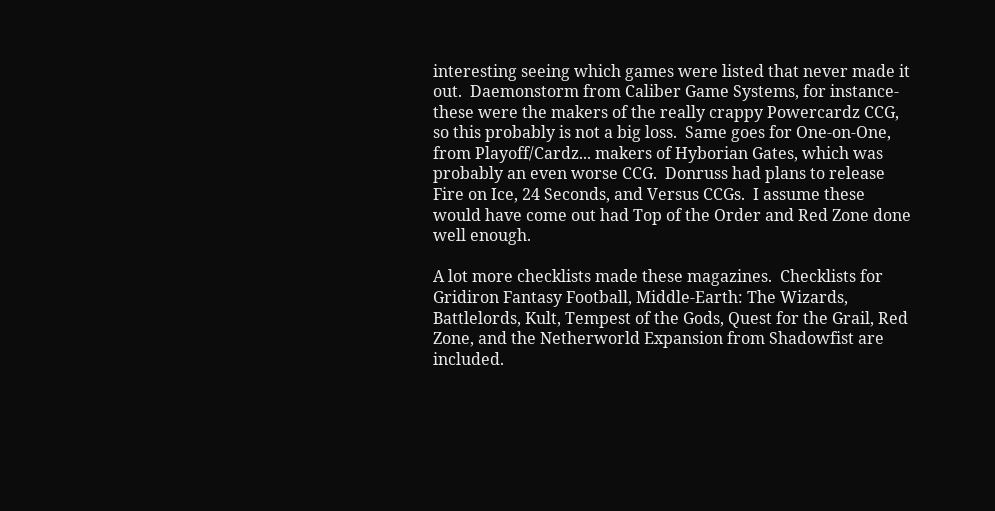interesting seeing which games were listed that never made it out.  Daemonstorm from Caliber Game Systems, for instance- these were the makers of the really crappy Powercardz CCG, so this probably is not a big loss.  Same goes for One-on-One, from Playoff/Cardz... makers of Hyborian Gates, which was probably an even worse CCG.  Donruss had plans to release Fire on Ice, 24 Seconds, and Versus CCGs.  I assume these would have come out had Top of the Order and Red Zone done well enough.

A lot more checklists made these magazines.  Checklists for Gridiron Fantasy Football, Middle-Earth: The Wizards, Battlelords, Kult, Tempest of the Gods, Quest for the Grail, Red Zone, and the Netherworld Expansion from Shadowfist are included.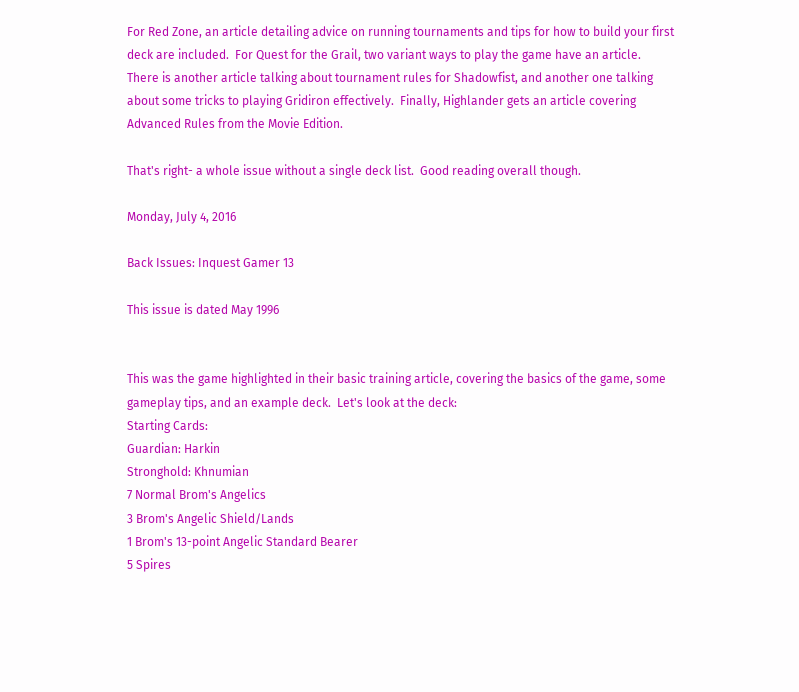For Red Zone, an article detailing advice on running tournaments and tips for how to build your first deck are included.  For Quest for the Grail, two variant ways to play the game have an article.  There is another article talking about tournament rules for Shadowfist, and another one talking about some tricks to playing Gridiron effectively.  Finally, Highlander gets an article covering Advanced Rules from the Movie Edition.

That's right- a whole issue without a single deck list.  Good reading overall though.

Monday, July 4, 2016

Back Issues: Inquest Gamer 13

This issue is dated May 1996


This was the game highlighted in their basic training article, covering the basics of the game, some gameplay tips, and an example deck.  Let's look at the deck:
Starting Cards:
Guardian: Harkin
Stronghold: Khnumian
7 Normal Brom's Angelics
3 Brom's Angelic Shield/Lands
1 Brom's 13-point Angelic Standard Bearer
5 Spires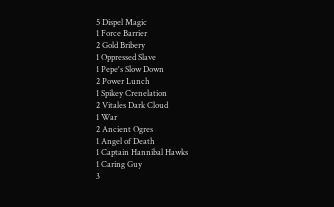5 Dispel Magic
1 Force Barrier
2 Gold Bribery
1 Oppressed Slave
1 Pepe's Slow Down
2 Power Lunch
1 Spikey Crenelation
2 Vitales Dark Cloud
1 War
2 Ancient Ogres
1 Angel of Death
1 Captain Hannibal Hawks
1 Caring Guy
3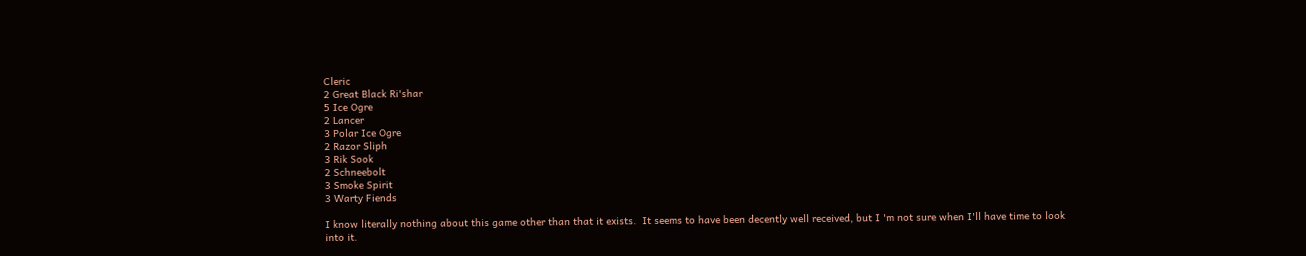Cleric
2 Great Black Ri'shar
5 Ice Ogre
2 Lancer
3 Polar Ice Ogre
2 Razor Sliph
3 Rik Sook
2 Schneebolt
3 Smoke Spirit
3 Warty Fiends

I know literally nothing about this game other than that it exists.  It seems to have been decently well received, but I 'm not sure when I'll have time to look into it.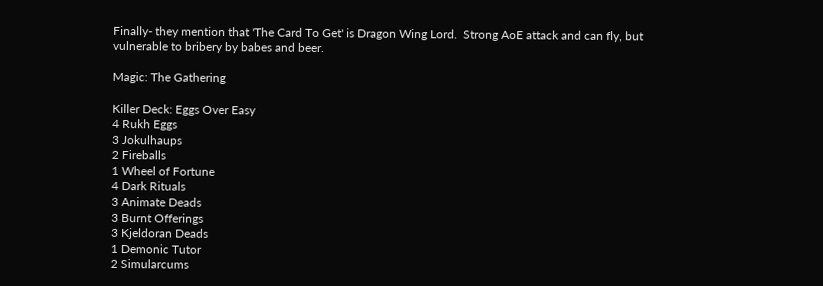Finally- they mention that 'The Card To Get' is Dragon Wing Lord.  Strong AoE attack and can fly, but vulnerable to bribery by babes and beer.

Magic: The Gathering

Killer Deck: Eggs Over Easy
4 Rukh Eggs
3 Jokulhaups
2 Fireballs
1 Wheel of Fortune
4 Dark Rituals
3 Animate Deads
3 Burnt Offerings
3 Kjeldoran Deads
1 Demonic Tutor
2 Simularcums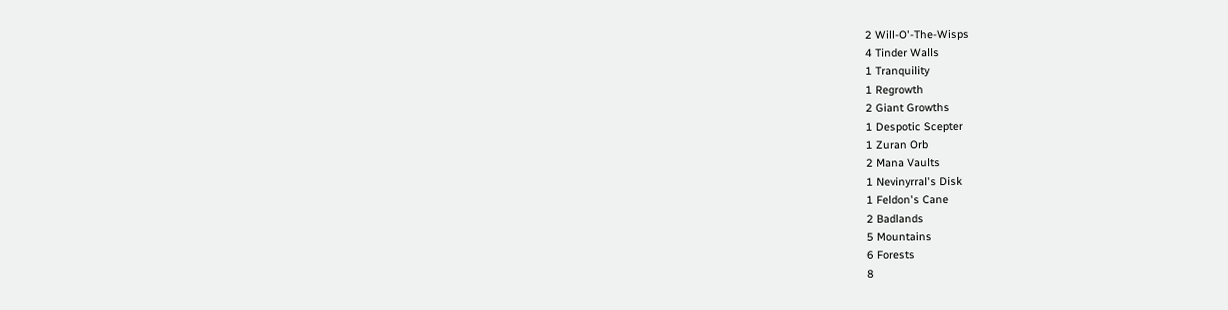2 Will-O'-The-Wisps
4 Tinder Walls
1 Tranquility
1 Regrowth
2 Giant Growths
1 Despotic Scepter
1 Zuran Orb
2 Mana Vaults
1 Nevinyrral's Disk
1 Feldon's Cane
2 Badlands
5 Mountains
6 Forests
8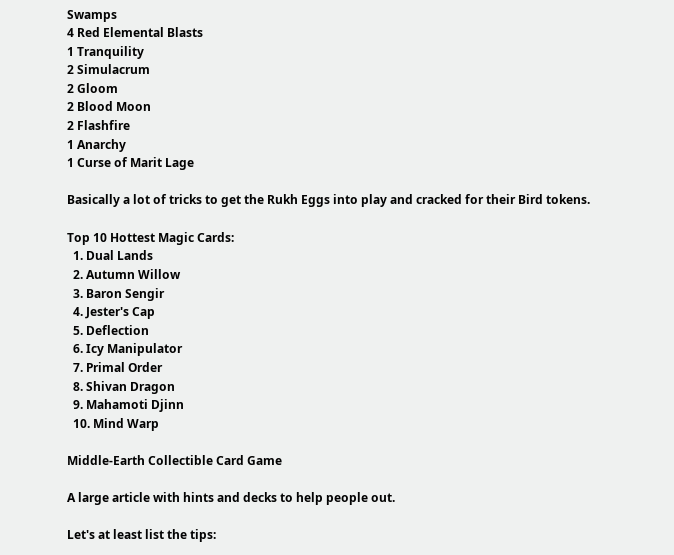Swamps
4 Red Elemental Blasts
1 Tranquility
2 Simulacrum
2 Gloom
2 Blood Moon
2 Flashfire
1 Anarchy
1 Curse of Marit Lage

Basically a lot of tricks to get the Rukh Eggs into play and cracked for their Bird tokens.

Top 10 Hottest Magic Cards:
  1. Dual Lands
  2. Autumn Willow
  3. Baron Sengir
  4. Jester's Cap
  5. Deflection
  6. Icy Manipulator
  7. Primal Order
  8. Shivan Dragon
  9. Mahamoti Djinn
  10. Mind Warp

Middle-Earth Collectible Card Game

A large article with hints and decks to help people out.

Let's at least list the tips: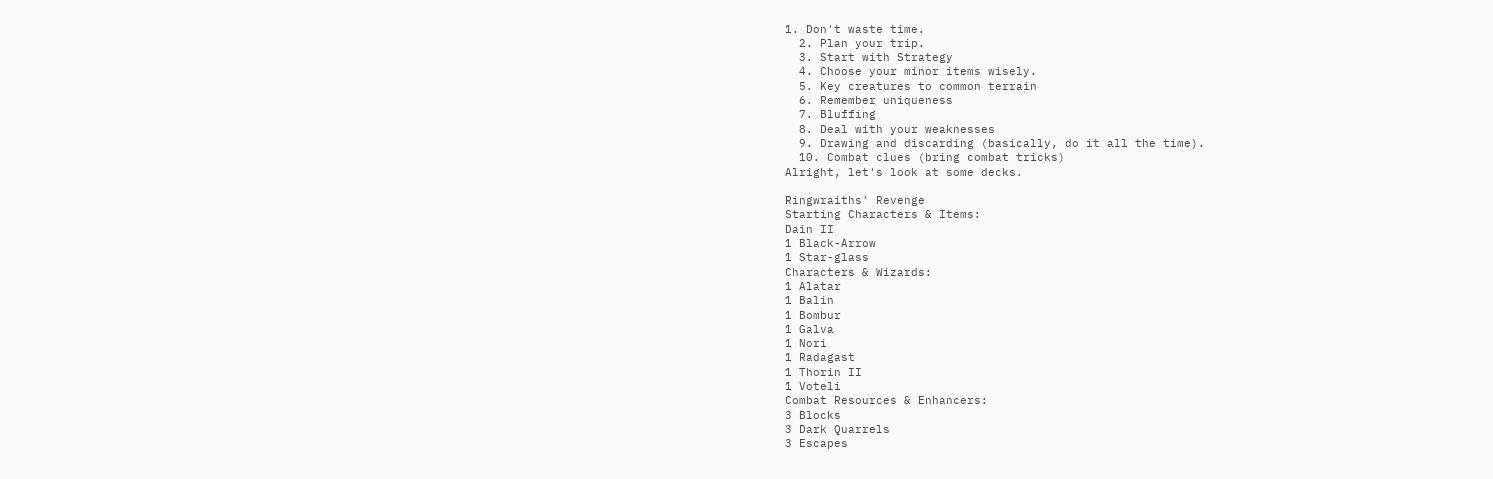1. Don't waste time.
  2. Plan your trip.
  3. Start with Strategy
  4. Choose your minor items wisely.
  5. Key creatures to common terrain
  6. Remember uniqueness
  7. Bluffing
  8. Deal with your weaknesses
  9. Drawing and discarding (basically, do it all the time).
  10. Combat clues (bring combat tricks)
Alright, let's look at some decks.

Ringwraiths' Revenge
Starting Characters & Items:
Dain II
1 Black-Arrow
1 Star-glass
Characters & Wizards:
1 Alatar
1 Balin
1 Bombur
1 Galva
1 Nori
1 Radagast
1 Thorin II
1 Voteli
Combat Resources & Enhancers:
3 Blocks
3 Dark Quarrels
3 Escapes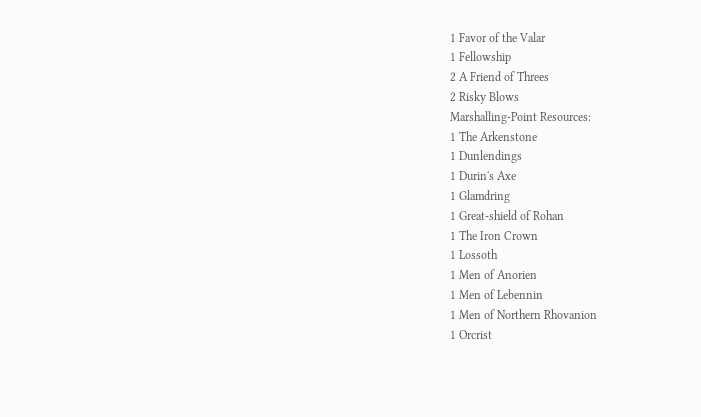1 Favor of the Valar
1 Fellowship
2 A Friend of Threes
2 Risky Blows
Marshalling-Point Resources:
1 The Arkenstone
1 Dunlendings
1 Durin's Axe
1 Glamdring
1 Great-shield of Rohan
1 The Iron Crown
1 Lossoth
1 Men of Anorien
1 Men of Lebennin
1 Men of Northern Rhovanion
1 Orcrist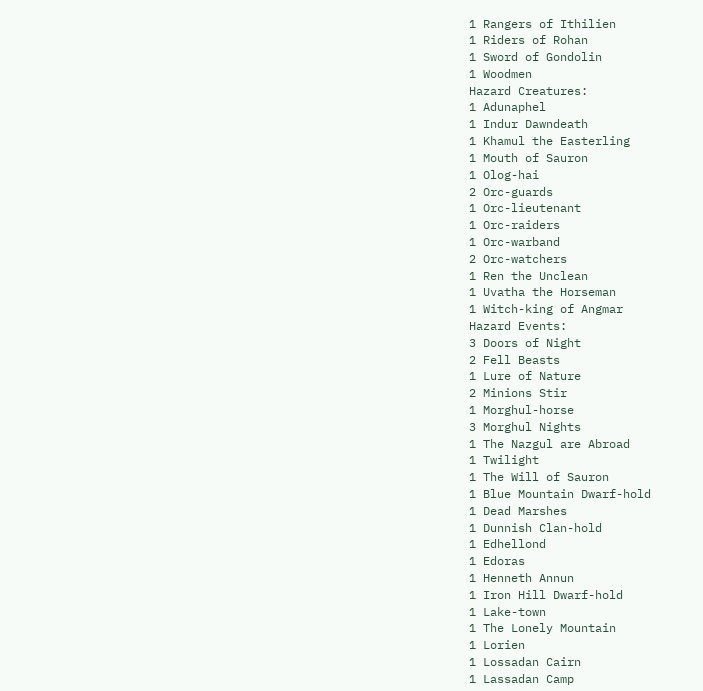1 Rangers of Ithilien
1 Riders of Rohan
1 Sword of Gondolin
1 Woodmen
Hazard Creatures:
1 Adunaphel
1 Indur Dawndeath
1 Khamul the Easterling
1 Mouth of Sauron
1 Olog-hai
2 Orc-guards
1 Orc-lieutenant
1 Orc-raiders
1 Orc-warband
2 Orc-watchers
1 Ren the Unclean
1 Uvatha the Horseman
1 Witch-king of Angmar
Hazard Events:
3 Doors of Night
2 Fell Beasts
1 Lure of Nature
2 Minions Stir
1 Morghul-horse
3 Morghul Nights
1 The Nazgul are Abroad
1 Twilight
1 The Will of Sauron
1 Blue Mountain Dwarf-hold
1 Dead Marshes
1 Dunnish Clan-hold
1 Edhellond
1 Edoras
1 Henneth Annun
1 Iron Hill Dwarf-hold
1 Lake-town
1 The Lonely Mountain
1 Lorien
1 Lossadan Cairn
1 Lassadan Camp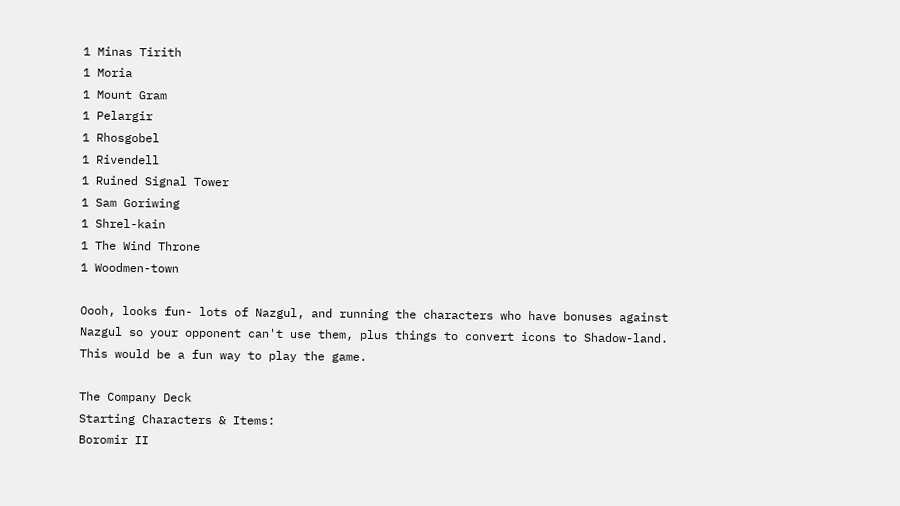1 Minas Tirith
1 Moria
1 Mount Gram
1 Pelargir
1 Rhosgobel
1 Rivendell
1 Ruined Signal Tower
1 Sam Goriwing
1 Shrel-kain
1 The Wind Throne
1 Woodmen-town

Oooh, looks fun- lots of Nazgul, and running the characters who have bonuses against Nazgul so your opponent can't use them, plus things to convert icons to Shadow-land.  This would be a fun way to play the game.

The Company Deck
Starting Characters & Items:
Boromir II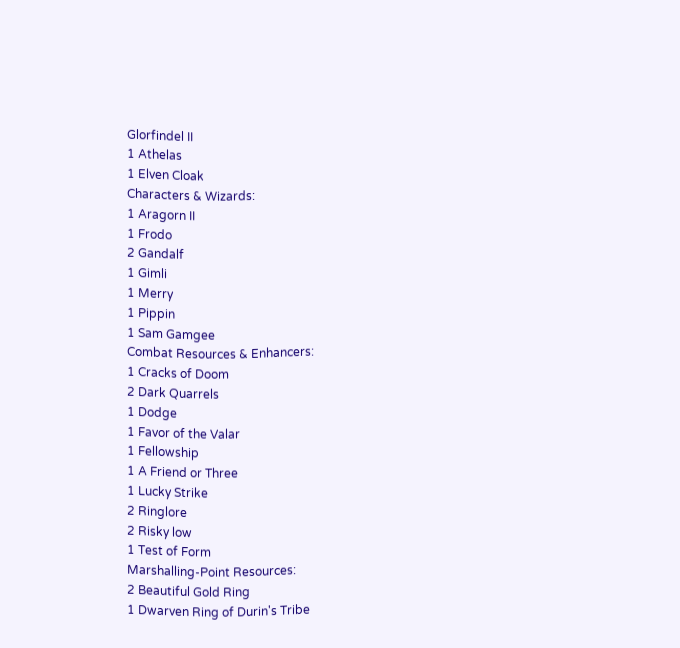Glorfindel II
1 Athelas
1 Elven Cloak
Characters & Wizards:
1 Aragorn II
1 Frodo
2 Gandalf
1 Gimli
1 Merry
1 Pippin
1 Sam Gamgee
Combat Resources & Enhancers:
1 Cracks of Doom
2 Dark Quarrels
1 Dodge
1 Favor of the Valar
1 Fellowship
1 A Friend or Three
1 Lucky Strike
2 Ringlore
2 Risky low
1 Test of Form
Marshalling-Point Resources:
2 Beautiful Gold Ring
1 Dwarven Ring of Durin's Tribe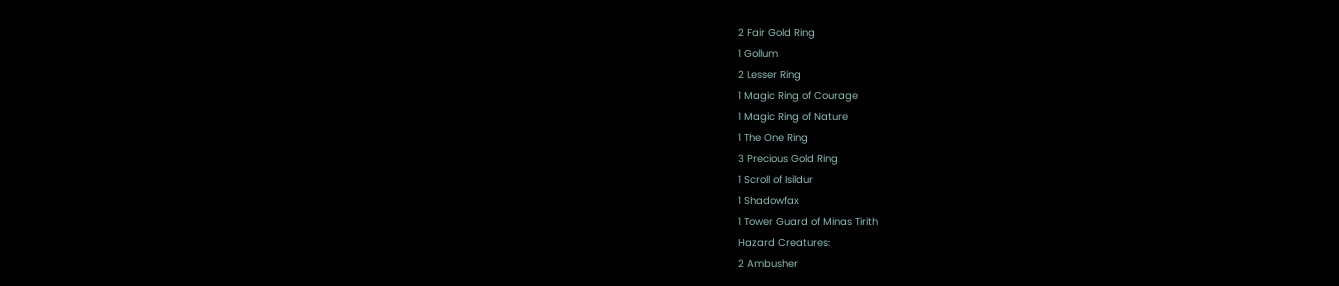2 Fair Gold Ring
1 Gollum
2 Lesser Ring
1 Magic Ring of Courage
1 Magic Ring of Nature
1 The One Ring
3 Precious Gold Ring
1 Scroll of Isildur
1 Shadowfax
1 Tower Guard of Minas Tirith
Hazard Creatures:
2 Ambusher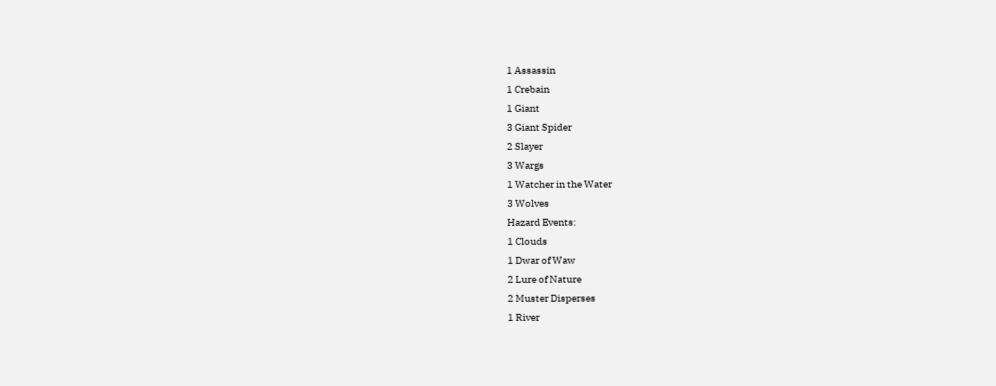1 Assassin
1 Crebain
1 Giant
3 Giant Spider
2 Slayer
3 Wargs
1 Watcher in the Water
3 Wolves
Hazard Events:
1 Clouds
1 Dwar of Waw
2 Lure of Nature
2 Muster Disperses
1 River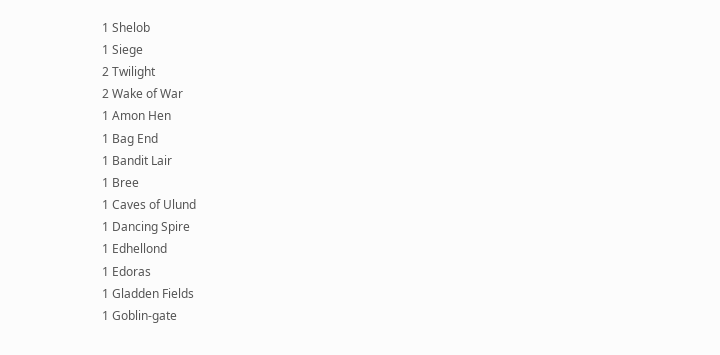1 Shelob
1 Siege
2 Twilight
2 Wake of War
1 Amon Hen
1 Bag End
1 Bandit Lair
1 Bree
1 Caves of Ulund
1 Dancing Spire
1 Edhellond
1 Edoras
1 Gladden Fields
1 Goblin-gate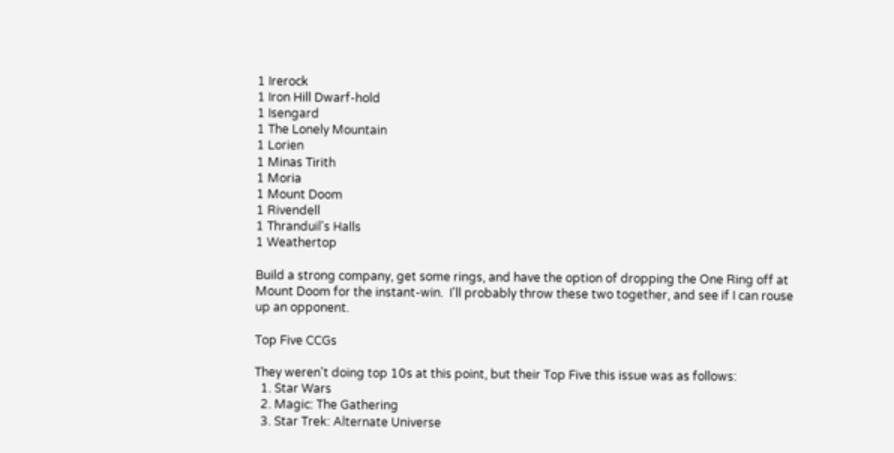1 Irerock
1 Iron Hill Dwarf-hold
1 Isengard
1 The Lonely Mountain
1 Lorien
1 Minas Tirith
1 Moria
1 Mount Doom
1 Rivendell
1 Thranduil's Halls
1 Weathertop

Build a strong company, get some rings, and have the option of dropping the One Ring off at Mount Doom for the instant-win.  I'll probably throw these two together, and see if I can rouse up an opponent.

Top Five CCGs

They weren't doing top 10s at this point, but their Top Five this issue was as follows:
  1. Star Wars
  2. Magic: The Gathering
  3. Star Trek: Alternate Universe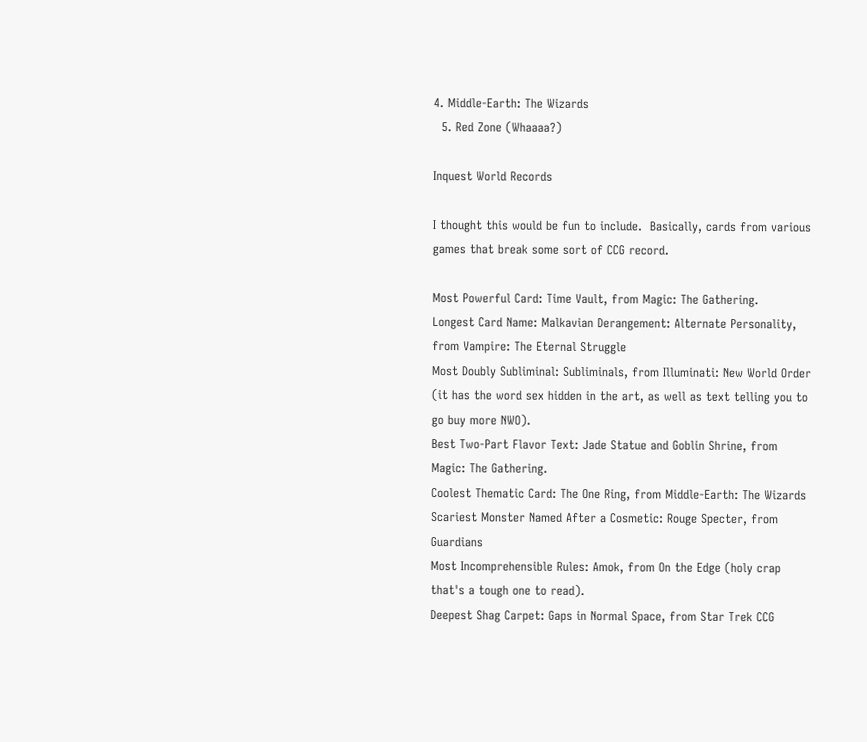4. Middle-Earth: The Wizards
  5. Red Zone (Whaaaa?)

Inquest World Records

I thought this would be fun to include.  Basically, cards from various games that break some sort of CCG record.

Most Powerful Card: Time Vault, from Magic: The Gathering.
Longest Card Name: Malkavian Derangement: Alternate Personality, from Vampire: The Eternal Struggle
Most Doubly Subliminal: Subliminals, from Illuminati: New World Order (it has the word sex hidden in the art, as well as text telling you to go buy more NWO).
Best Two-Part Flavor Text: Jade Statue and Goblin Shrine, from Magic: The Gathering.
Coolest Thematic Card: The One Ring, from Middle-Earth: The Wizards
Scariest Monster Named After a Cosmetic: Rouge Specter, from Guardians
Most Incomprehensible Rules: Amok, from On the Edge (holy crap that's a tough one to read).
Deepest Shag Carpet: Gaps in Normal Space, from Star Trek CCG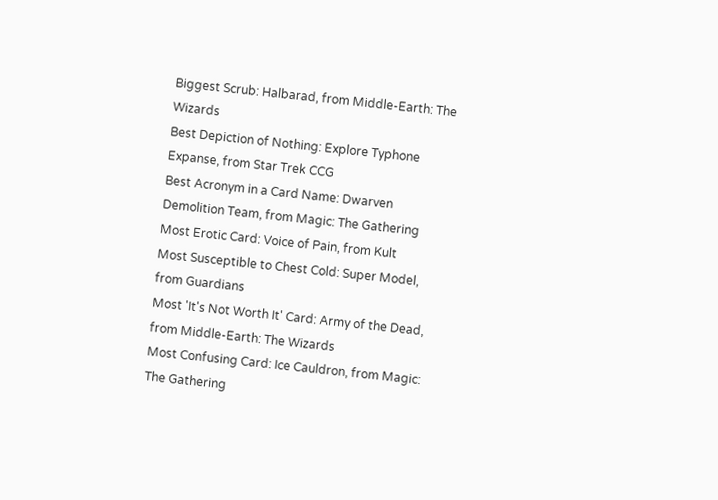Biggest Scrub: Halbarad, from Middle-Earth: The Wizards
Best Depiction of Nothing: Explore Typhone Expanse, from Star Trek CCG
Best Acronym in a Card Name: Dwarven Demolition Team, from Magic: The Gathering
Most Erotic Card: Voice of Pain, from Kult
Most Susceptible to Chest Cold: Super Model, from Guardians
Most 'It's Not Worth It' Card: Army of the Dead, from Middle-Earth: The Wizards
Most Confusing Card: Ice Cauldron, from Magic: The Gathering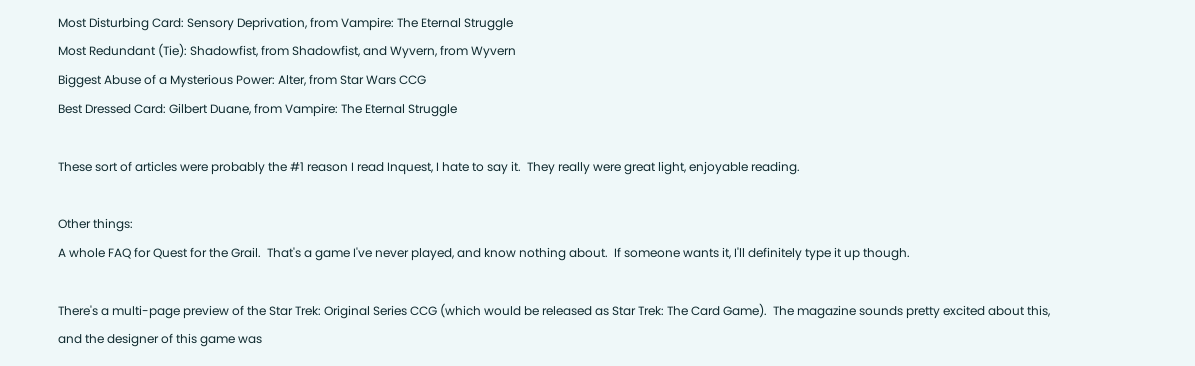Most Disturbing Card: Sensory Deprivation, from Vampire: The Eternal Struggle
Most Redundant (Tie): Shadowfist, from Shadowfist, and Wyvern, from Wyvern
Biggest Abuse of a Mysterious Power: Alter, from Star Wars CCG
Best Dressed Card: Gilbert Duane, from Vampire: The Eternal Struggle

These sort of articles were probably the #1 reason I read Inquest, I hate to say it.  They really were great light, enjoyable reading.

Other things:
A whole FAQ for Quest for the Grail.  That's a game I've never played, and know nothing about.  If someone wants it, I'll definitely type it up though.

There's a multi-page preview of the Star Trek: Original Series CCG (which would be released as Star Trek: The Card Game).  The magazine sounds pretty excited about this, and the designer of this game was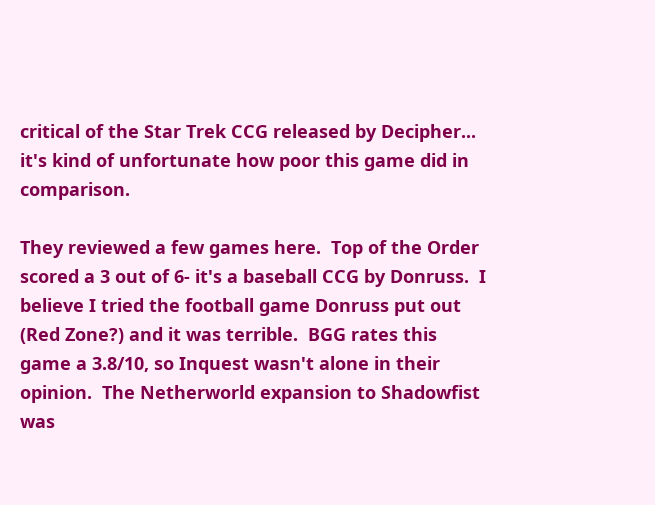critical of the Star Trek CCG released by Decipher... it's kind of unfortunate how poor this game did in comparison.

They reviewed a few games here.  Top of the Order scored a 3 out of 6- it's a baseball CCG by Donruss.  I believe I tried the football game Donruss put out (Red Zone?) and it was terrible.  BGG rates this game a 3.8/10, so Inquest wasn't alone in their opinion.  The Netherworld expansion to Shadowfist was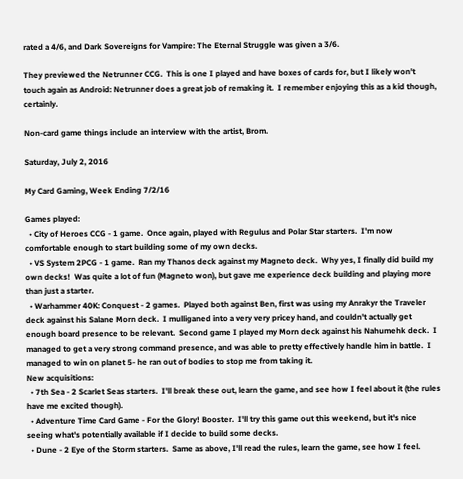rated a 4/6, and Dark Sovereigns for Vampire: The Eternal Struggle was given a 3/6.

They previewed the Netrunner CCG.  This is one I played and have boxes of cards for, but I likely won't touch again as Android: Netrunner does a great job of remaking it.  I remember enjoying this as a kid though, certainly.

Non-card game things include an interview with the artist, Brom.

Saturday, July 2, 2016

My Card Gaming, Week Ending 7/2/16

Games played:
  • City of Heroes CCG - 1 game.  Once again, played with Regulus and Polar Star starters.  I'm now comfortable enough to start building some of my own decks.
  • VS System 2PCG - 1 game.  Ran my Thanos deck against my Magneto deck.  Why yes, I finally did build my own decks!  Was quite a lot of fun (Magneto won), but gave me experience deck building and playing more than just a starter.
  • Warhammer 40K: Conquest - 2 games.  Played both against Ben, first was using my Anrakyr the Traveler deck against his Salane Morn deck.  I mulliganed into a very very pricey hand, and couldn't actually get enough board presence to be relevant.  Second game I played my Morn deck against his Nahumehk deck.  I managed to get a very strong command presence, and was able to pretty effectively handle him in battle.  I managed to win on planet 5- he ran out of bodies to stop me from taking it.
New acquisitions:
  • 7th Sea - 2 Scarlet Seas starters.  I'll break these out, learn the game, and see how I feel about it (the rules have me excited though).
  • Adventure Time Card Game - For the Glory! Booster.  I'll try this game out this weekend, but it's nice seeing what's potentially available if I decide to build some decks.
  • Dune - 2 Eye of the Storm starters.  Same as above, I'll read the rules, learn the game, see how I feel.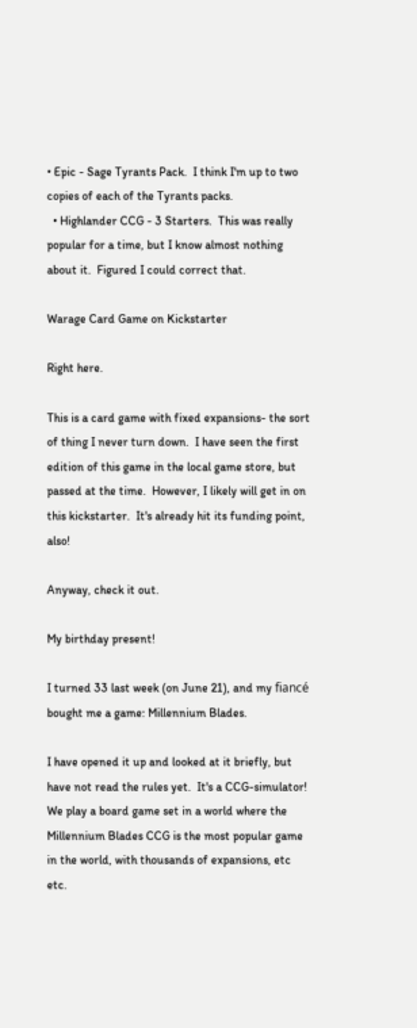• Epic - Sage Tyrants Pack.  I think I'm up to two copies of each of the Tyrants packs.
  • Highlander CCG - 3 Starters.  This was really popular for a time, but I know almost nothing about it.  Figured I could correct that.

Warage Card Game on Kickstarter

Right here.

This is a card game with fixed expansions- the sort of thing I never turn down.  I have seen the first edition of this game in the local game store, but passed at the time.  However, I likely will get in on this kickstarter.  It's already hit its funding point, also!

Anyway, check it out.

My birthday present!

I turned 33 last week (on June 21), and my fiancé bought me a game: Millennium Blades.

I have opened it up and looked at it briefly, but have not read the rules yet.  It's a CCG-simulator!  We play a board game set in a world where the Millennium Blades CCG is the most popular game in the world, with thousands of expansions, etc etc.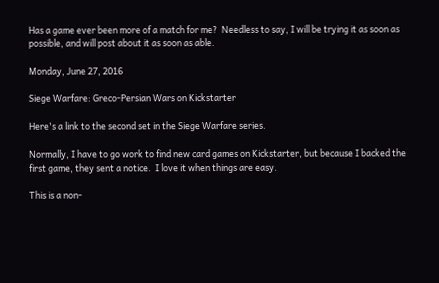Has a game ever been more of a match for me?  Needless to say, I will be trying it as soon as possible, and will post about it as soon as able.

Monday, June 27, 2016

Siege Warfare: Greco-Persian Wars on Kickstarter

Here's a link to the second set in the Siege Warfare series.

Normally, I have to go work to find new card games on Kickstarter, but because I backed the first game, they sent a notice.  I love it when things are easy.

This is a non-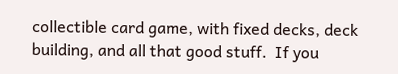collectible card game, with fixed decks, deck building, and all that good stuff.  If you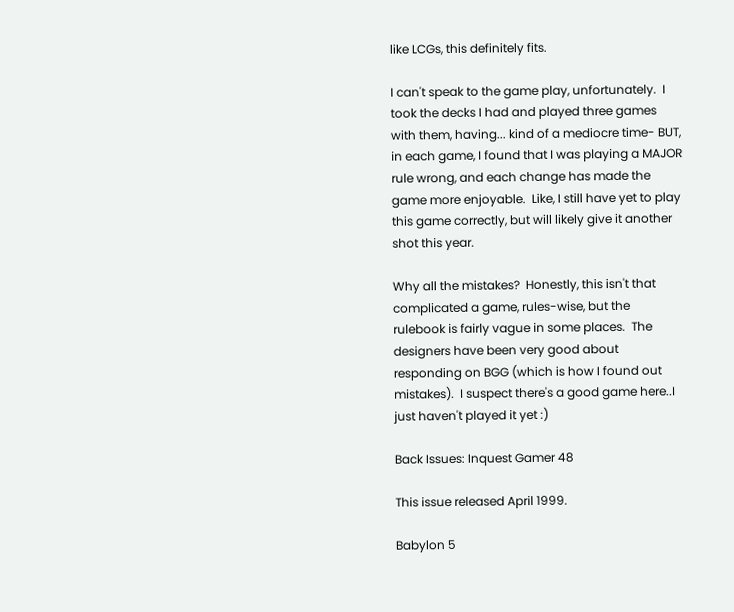like LCGs, this definitely fits.

I can't speak to the game play, unfortunately.  I took the decks I had and played three games with them, having... kind of a mediocre time- BUT, in each game, I found that I was playing a MAJOR rule wrong, and each change has made the game more enjoyable.  Like, I still have yet to play this game correctly, but will likely give it another shot this year.

Why all the mistakes?  Honestly, this isn't that complicated a game, rules-wise, but the rulebook is fairly vague in some places.  The designers have been very good about responding on BGG (which is how I found out mistakes).  I suspect there's a good game here..I just haven't played it yet :)

Back Issues: Inquest Gamer 48

This issue released April 1999.

Babylon 5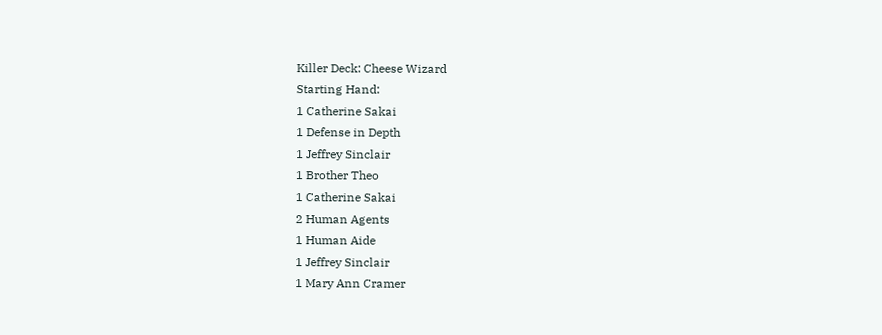Killer Deck: Cheese Wizard
Starting Hand:
1 Catherine Sakai
1 Defense in Depth
1 Jeffrey Sinclair
1 Brother Theo
1 Catherine Sakai
2 Human Agents
1 Human Aide
1 Jeffrey Sinclair
1 Mary Ann Cramer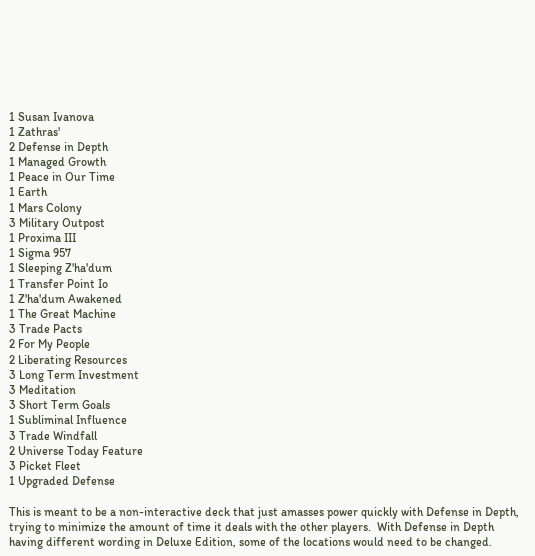1 Susan Ivanova
1 Zathras'
2 Defense in Depth
1 Managed Growth
1 Peace in Our Time
1 Earth
1 Mars Colony
3 Military Outpost
1 Proxima III
1 Sigma 957
1 Sleeping Z'ha'dum
1 Transfer Point Io
1 Z'ha'dum Awakened
1 The Great Machine
3 Trade Pacts
2 For My People
2 Liberating Resources
3 Long Term Investment
3 Meditation
3 Short Term Goals
1 Subliminal Influence
3 Trade Windfall
2 Universe Today Feature
3 Picket Fleet
1 Upgraded Defense

This is meant to be a non-interactive deck that just amasses power quickly with Defense in Depth, trying to minimize the amount of time it deals with the other players.  With Defense in Depth having different wording in Deluxe Edition, some of the locations would need to be changed.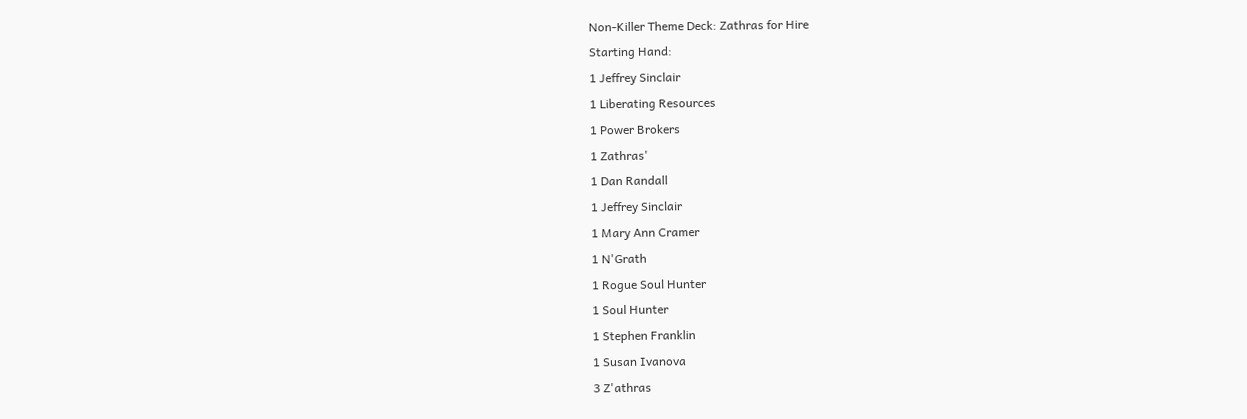Non-Killer Theme Deck: Zathras for Hire
Starting Hand:
1 Jeffrey Sinclair
1 Liberating Resources
1 Power Brokers
1 Zathras'
1 Dan Randall
1 Jeffrey Sinclair
1 Mary Ann Cramer
1 N'Grath
1 Rogue Soul Hunter
1 Soul Hunter
1 Stephen Franklin
1 Susan Ivanova
3 Z'athras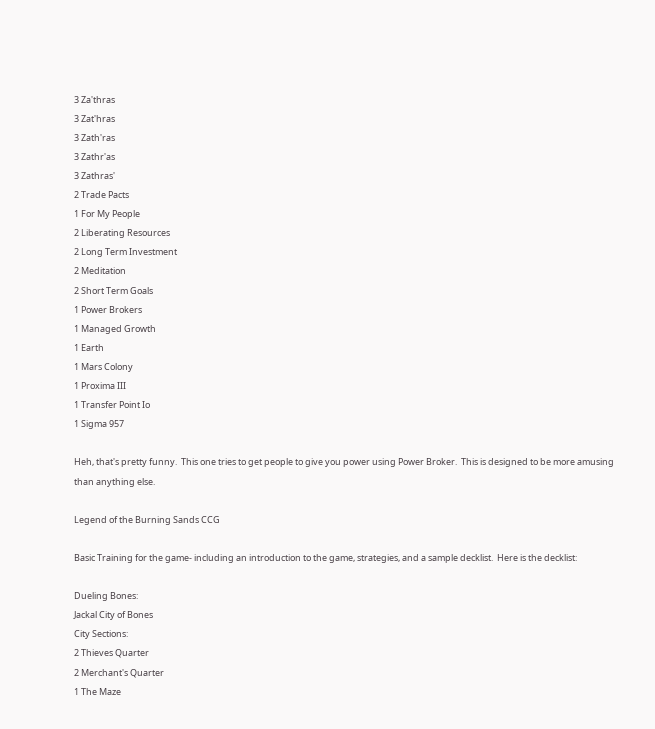3 Za'thras
3 Zat'hras
3 Zath'ras
3 Zathr'as
3 Zathras'
2 Trade Pacts
1 For My People
2 Liberating Resources
2 Long Term Investment
2 Meditation
2 Short Term Goals
1 Power Brokers
1 Managed Growth
1 Earth
1 Mars Colony
1 Proxima III
1 Transfer Point Io
1 Sigma 957

Heh, that's pretty funny.  This one tries to get people to give you power using Power Broker.  This is designed to be more amusing than anything else.

Legend of the Burning Sands CCG

Basic Training for the game- including an introduction to the game, strategies, and a sample decklist.  Here is the decklist:

Dueling Bones:
Jackal City of Bones
City Sections:
2 Thieves Quarter
2 Merchant's Quarter
1 The Maze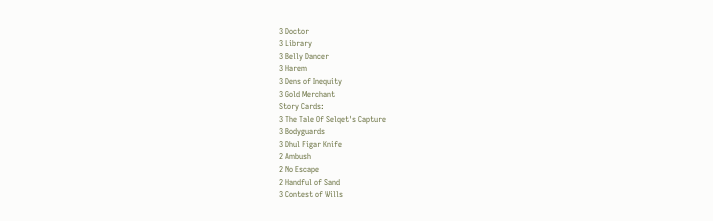3 Doctor
3 Library
3 Belly Dancer
3 Harem
3 Dens of Inequity
3 Gold Merchant
Story Cards:
3 The Tale Of Selqet's Capture
3 Bodyguards
3 Dhul Figar Knife
2 Ambush
2 No Escape
2 Handful of Sand
3 Contest of Wills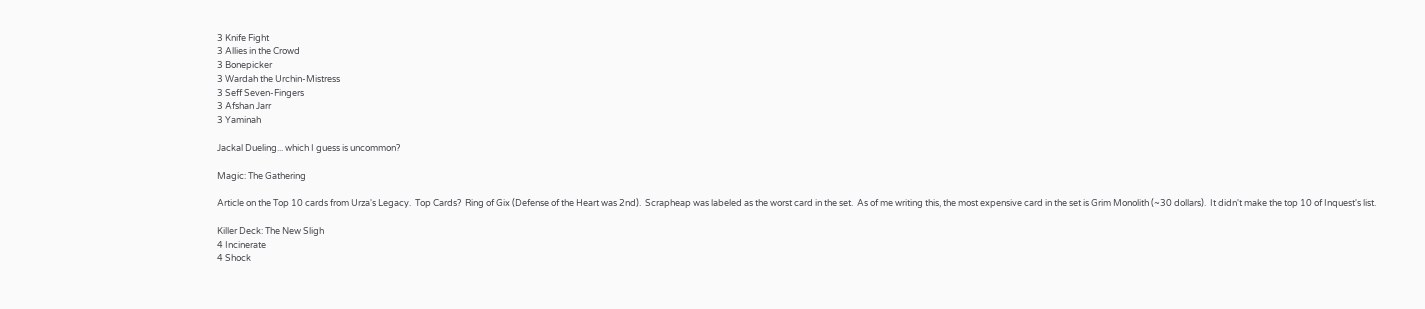3 Knife Fight
3 Allies in the Crowd
3 Bonepicker
3 Wardah the Urchin-Mistress
3 Seff Seven-Fingers
3 Afshan Jarr
3 Yaminah

Jackal Dueling... which I guess is uncommon?

Magic: The Gathering

Article on the Top 10 cards from Urza's Legacy.  Top Cards?  Ring of Gix (Defense of the Heart was 2nd).  Scrapheap was labeled as the worst card in the set.  As of me writing this, the most expensive card in the set is Grim Monolith (~30 dollars).  It didn't make the top 10 of Inquest's list.

Killer Deck: The New Sligh
4 Incinerate
4 Shock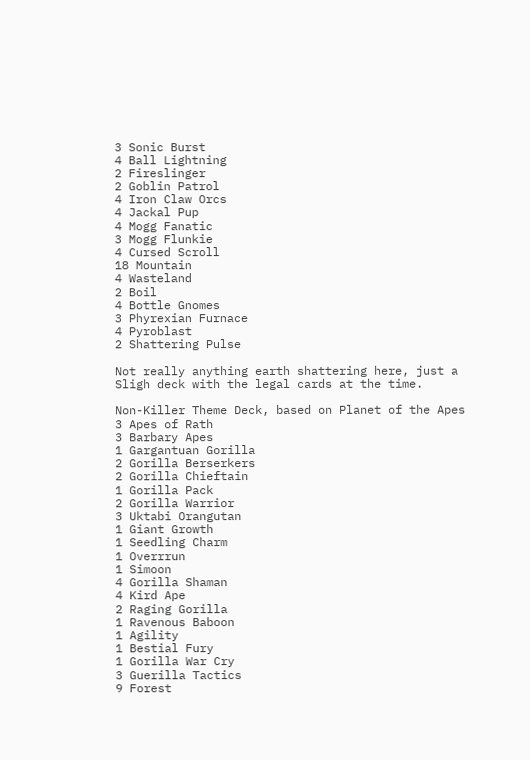3 Sonic Burst
4 Ball Lightning
2 Fireslinger
2 Goblin Patrol
4 Iron Claw Orcs
4 Jackal Pup
4 Mogg Fanatic
3 Mogg Flunkie
4 Cursed Scroll
18 Mountain
4 Wasteland
2 Boil
4 Bottle Gnomes
3 Phyrexian Furnace
4 Pyroblast
2 Shattering Pulse

Not really anything earth shattering here, just a Sligh deck with the legal cards at the time.

Non-Killer Theme Deck, based on Planet of the Apes
3 Apes of Rath
3 Barbary Apes
1 Gargantuan Gorilla
2 Gorilla Berserkers
2 Gorilla Chieftain
1 Gorilla Pack
2 Gorilla Warrior
3 Uktabi Orangutan
1 Giant Growth
1 Seedling Charm
1 Overrrun
1 Simoon
4 Gorilla Shaman
4 Kird Ape
2 Raging Gorilla
1 Ravenous Baboon
1 Agility
1 Bestial Fury
1 Gorilla War Cry
3 Guerilla Tactics
9 Forest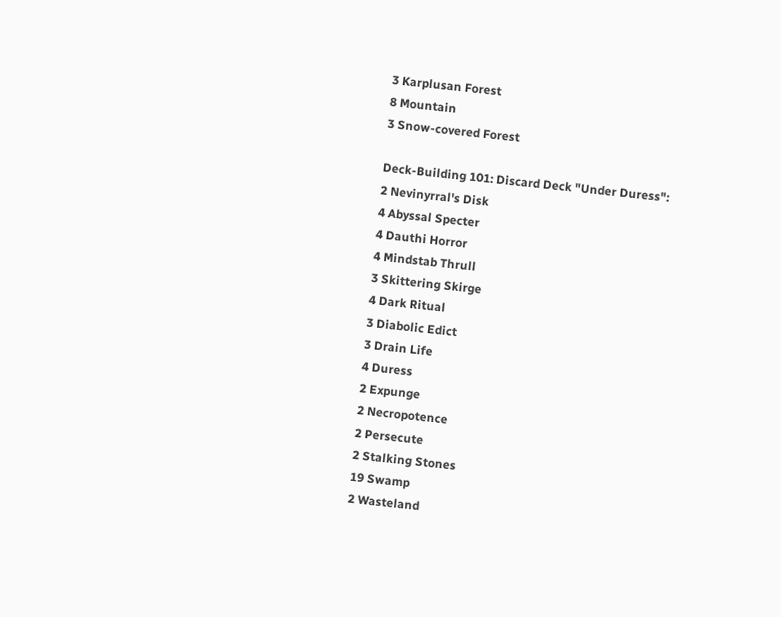3 Karplusan Forest
8 Mountain
3 Snow-covered Forest

Deck-Building 101: Discard Deck "Under Duress":
2 Nevinyrral's Disk
4 Abyssal Specter
4 Dauthi Horror
4 Mindstab Thrull
3 Skittering Skirge
4 Dark Ritual
3 Diabolic Edict
3 Drain Life
4 Duress
2 Expunge
2 Necropotence
2 Persecute
2 Stalking Stones
19 Swamp
2 Wasteland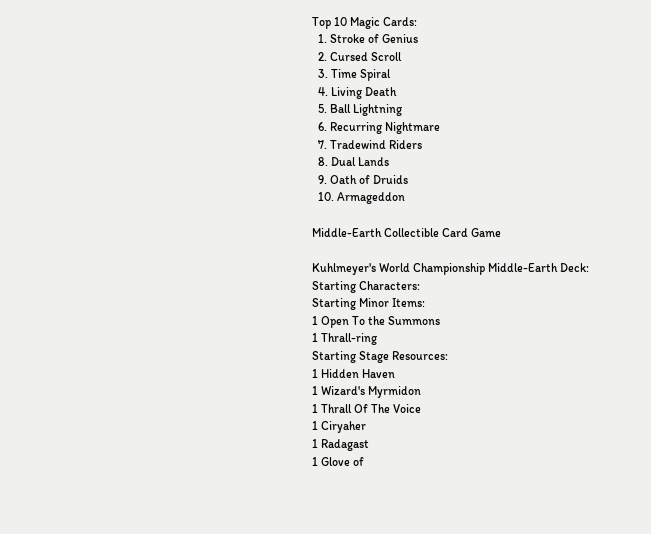Top 10 Magic Cards:
  1. Stroke of Genius
  2. Cursed Scroll
  3. Time Spiral
  4. Living Death
  5. Ball Lightning
  6. Recurring Nightmare
  7. Tradewind Riders
  8. Dual Lands
  9. Oath of Druids
  10. Armageddon

Middle-Earth Collectible Card Game

Kuhlmeyer's World Championship Middle-Earth Deck:
Starting Characters:
Starting Minor Items:
1 Open To the Summons
1 Thrall-ring
Starting Stage Resources:
1 Hidden Haven
1 Wizard's Myrmidon
1 Thrall Of The Voice
1 Ciryaher
1 Radagast
1 Glove of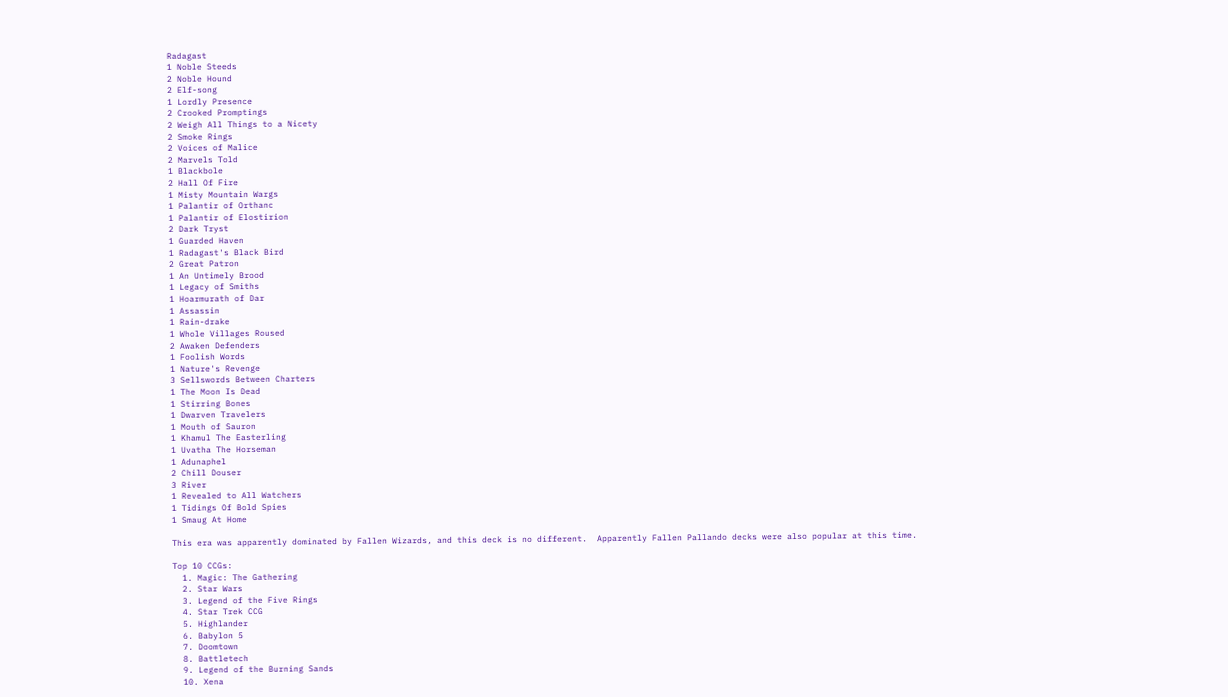Radagast
1 Noble Steeds
2 Noble Hound
2 Elf-song
1 Lordly Presence
2 Crooked Promptings
2 Weigh All Things to a Nicety
2 Smoke Rings
2 Voices of Malice
2 Marvels Told
1 Blackbole
2 Hall Of Fire
1 Misty Mountain Wargs
1 Palantir of Orthanc
1 Palantir of Elostirion
2 Dark Tryst
1 Guarded Haven
1 Radagast's Black Bird
2 Great Patron
1 An Untimely Brood
1 Legacy of Smiths
1 Hoarmurath of Dar
1 Assassin
1 Rain-drake
1 Whole Villages Roused
2 Awaken Defenders
1 Foolish Words
1 Nature's Revenge
3 Sellswords Between Charters
1 The Moon Is Dead
1 Stirring Bones
1 Dwarven Travelers
1 Mouth of Sauron
1 Khamul The Easterling
1 Uvatha The Horseman
1 Adunaphel
2 Chill Douser
3 River
1 Revealed to All Watchers
1 Tidings Of Bold Spies
1 Smaug At Home

This era was apparently dominated by Fallen Wizards, and this deck is no different.  Apparently Fallen Pallando decks were also popular at this time.

Top 10 CCGs:
  1. Magic: The Gathering
  2. Star Wars
  3. Legend of the Five Rings
  4. Star Trek CCG
  5. Highlander
  6. Babylon 5
  7. Doomtown
  8. Battletech
  9. Legend of the Burning Sands
  10. Xena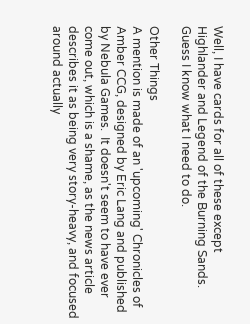Well, I have cards for all of these except Highlander and Legend of the Burning Sands.  Guess I know what I need to do.

Other Things
A mention is made of an 'upcoming' Chronicles of Amber CCG, designed by Eric Lang and published by Nebula Games.  It doesn't seem to have ever come out, which is a shame, as the news article describes it as being very story-heavy, and focused around actually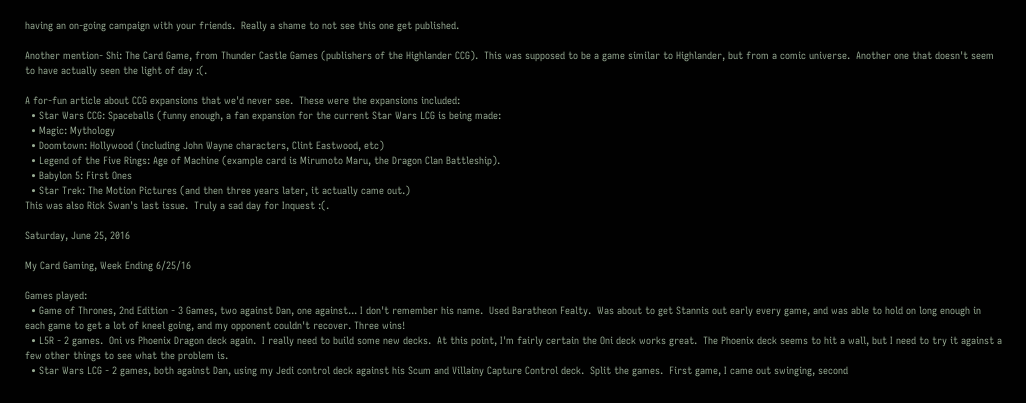having an on-going campaign with your friends.  Really a shame to not see this one get published.

Another mention- Shi: The Card Game, from Thunder Castle Games (publishers of the Highlander CCG).  This was supposed to be a game similar to Highlander, but from a comic universe.  Another one that doesn't seem to have actually seen the light of day :(.

A for-fun article about CCG expansions that we'd never see.  These were the expansions included:
  • Star Wars CCG: Spaceballs (funny enough, a fan expansion for the current Star Wars LCG is being made:
  • Magic: Mythology
  • Doomtown: Hollywood (including John Wayne characters, Clint Eastwood, etc)
  • Legend of the Five Rings: Age of Machine (example card is Mirumoto Maru, the Dragon Clan Battleship).
  • Babylon 5: First Ones
  • Star Trek: The Motion Pictures (and then three years later, it actually came out.)
This was also Rick Swan's last issue.  Truly a sad day for Inquest :(.

Saturday, June 25, 2016

My Card Gaming, Week Ending 6/25/16

Games played:
  • Game of Thrones, 2nd Edition - 3 Games, two against Dan, one against... I don't remember his name.  Used Baratheon Fealty.  Was about to get Stannis out early every game, and was able to hold on long enough in each game to get a lot of kneel going, and my opponent couldn't recover. Three wins!
  • L5R - 2 games.  Oni vs Phoenix Dragon deck again.  I really need to build some new decks.  At this point, I'm fairly certain the Oni deck works great.  The Phoenix deck seems to hit a wall, but I need to try it against a few other things to see what the problem is.
  • Star Wars LCG - 2 games, both against Dan, using my Jedi control deck against his Scum and Villainy Capture Control deck.  Split the games.  First game, I came out swinging, second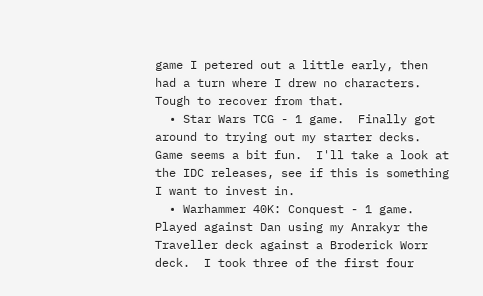game I petered out a little early, then had a turn where I drew no characters.  Tough to recover from that.
  • Star Wars TCG - 1 game.  Finally got around to trying out my starter decks.  Game seems a bit fun.  I'll take a look at the IDC releases, see if this is something I want to invest in.
  • Warhammer 40K: Conquest - 1 game.  Played against Dan using my Anrakyr the Traveller deck against a Broderick Worr deck.  I took three of the first four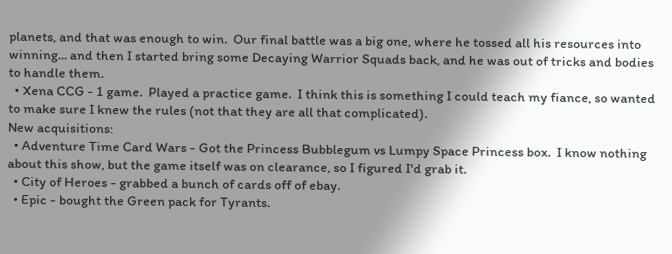planets, and that was enough to win.  Our final battle was a big one, where he tossed all his resources into winning... and then I started bring some Decaying Warrior Squads back, and he was out of tricks and bodies to handle them.
  • Xena CCG - 1 game.  Played a practice game.  I think this is something I could teach my fiance, so wanted to make sure I knew the rules (not that they are all that complicated).
New acquisitions:
  • Adventure Time Card Wars - Got the Princess Bubblegum vs Lumpy Space Princess box.  I know nothing about this show, but the game itself was on clearance, so I figured I'd grab it.
  • City of Heroes - grabbed a bunch of cards off of ebay.
  • Epic - bought the Green pack for Tyrants.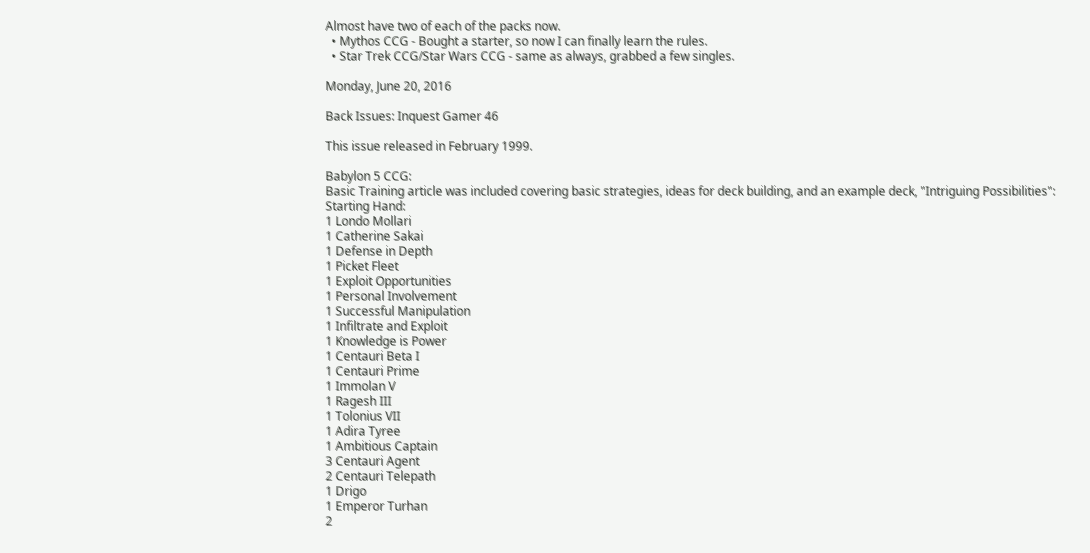Almost have two of each of the packs now.
  • Mythos CCG - Bought a starter, so now I can finally learn the rules.
  • Star Trek CCG/Star Wars CCG - same as always, grabbed a few singles.

Monday, June 20, 2016

Back Issues: Inquest Gamer 46

This issue released in February 1999.

Babylon 5 CCG:
Basic Training article was included covering basic strategies, ideas for deck building, and an example deck, "Intriguing Possibilities":
Starting Hand:
1 Londo Mollari
1 Catherine Sakai
1 Defense in Depth
1 Picket Fleet
1 Exploit Opportunities
1 Personal Involvement
1 Successful Manipulation
1 Infiltrate and Exploit
1 Knowledge is Power
1 Centauri Beta I
1 Centauri Prime
1 Immolan V
1 Ragesh III
1 Tolonius VII
1 Adira Tyree
1 Ambitious Captain
3 Centauri Agent
2 Centauri Telepath
1 Drigo
1 Emperor Turhan
2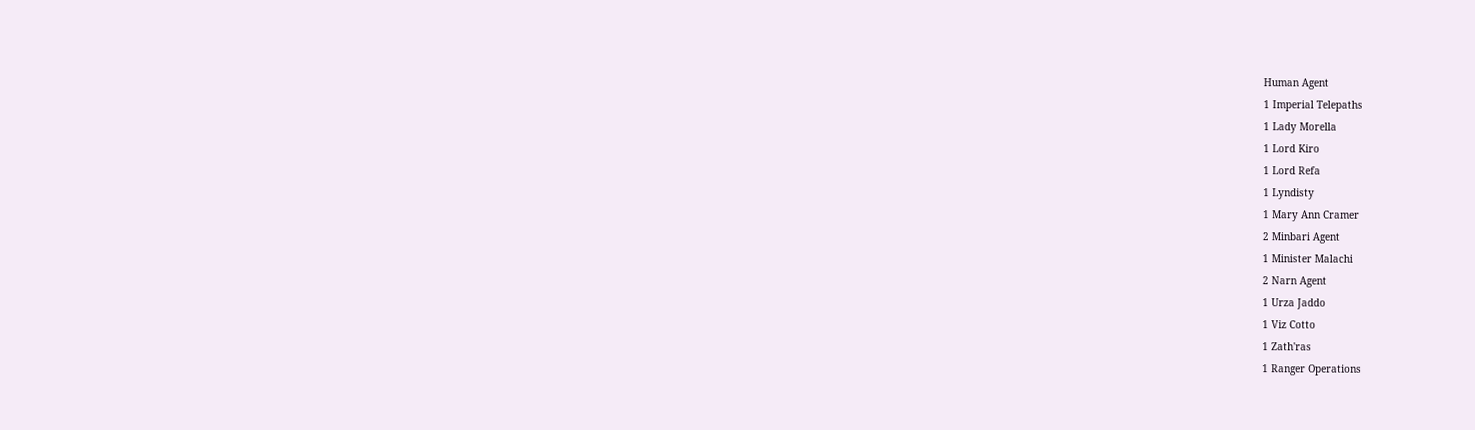Human Agent
1 Imperial Telepaths
1 Lady Morella
1 Lord Kiro
1 Lord Refa
1 Lyndisty
1 Mary Ann Cramer
2 Minbari Agent
1 Minister Malachi
2 Narn Agent
1 Urza Jaddo
1 Viz Cotto
1 Zath'ras
1 Ranger Operations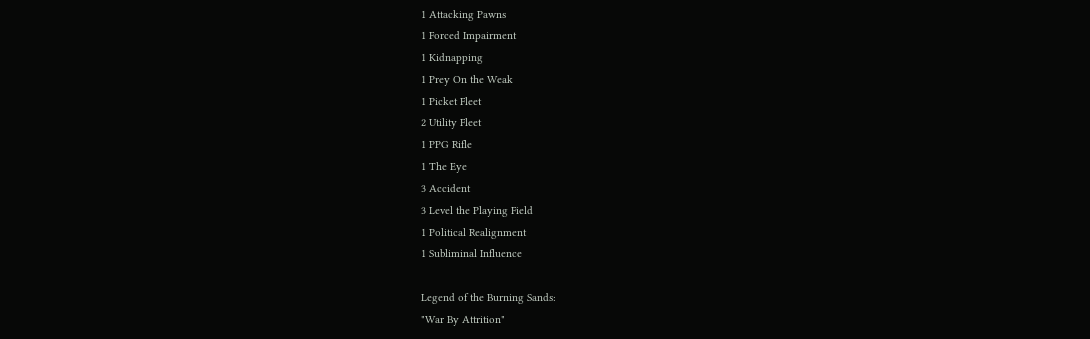1 Attacking Pawns
1 Forced Impairment
1 Kidnapping
1 Prey On the Weak
1 Picket Fleet
2 Utility Fleet
1 PPG Rifle
1 The Eye
3 Accident
3 Level the Playing Field
1 Political Realignment
1 Subliminal Influence

Legend of the Burning Sands:
"War By Attrition"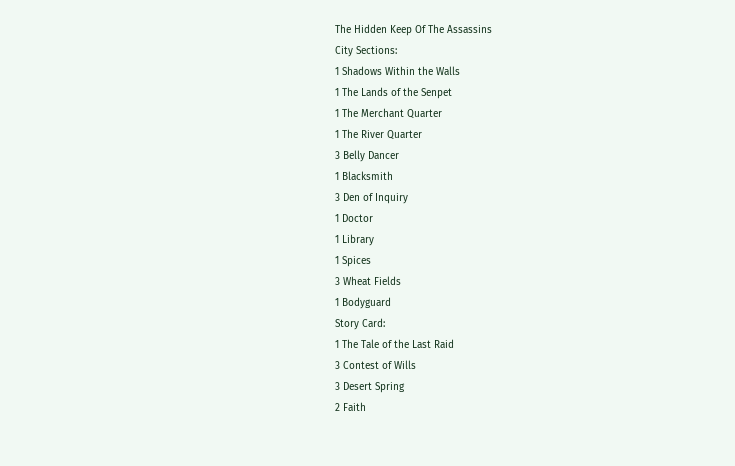The Hidden Keep Of The Assassins
City Sections:
1 Shadows Within the Walls
1 The Lands of the Senpet
1 The Merchant Quarter
1 The River Quarter
3 Belly Dancer
1 Blacksmith
3 Den of Inquiry
1 Doctor
1 Library
1 Spices
3 Wheat Fields
1 Bodyguard
Story Card:
1 The Tale of the Last Raid
3 Contest of Wills
3 Desert Spring
2 Faith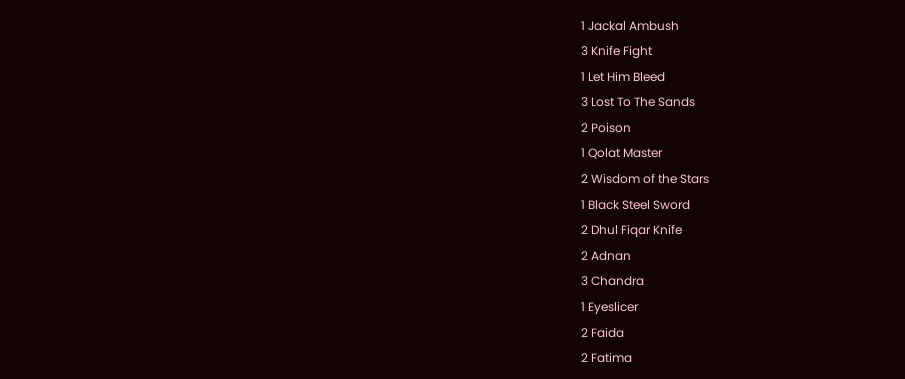1 Jackal Ambush
3 Knife Fight
1 Let Him Bleed
3 Lost To The Sands
2 Poison
1 Qolat Master
2 Wisdom of the Stars
1 Black Steel Sword
2 Dhul Fiqar Knife
2 Adnan
3 Chandra
1 Eyeslicer
2 Faida
2 Fatima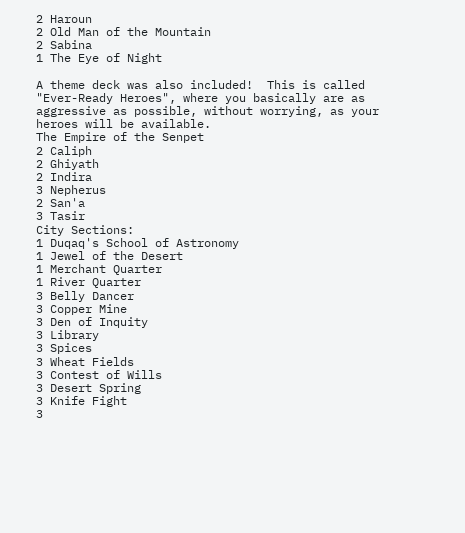2 Haroun
2 Old Man of the Mountain
2 Sabina
1 The Eye of Night

A theme deck was also included!  This is called "Ever-Ready Heroes", where you basically are as aggressive as possible, without worrying, as your heroes will be available.
The Empire of the Senpet
2 Caliph
2 Ghiyath
2 Indira
3 Nepherus
2 San'a
3 Tasir
City Sections:
1 Duqaq's School of Astronomy
1 Jewel of the Desert
1 Merchant Quarter
1 River Quarter
3 Belly Dancer
3 Copper Mine
3 Den of Inquity
3 Library
3 Spices
3 Wheat Fields
3 Contest of Wills
3 Desert Spring
3 Knife Fight
3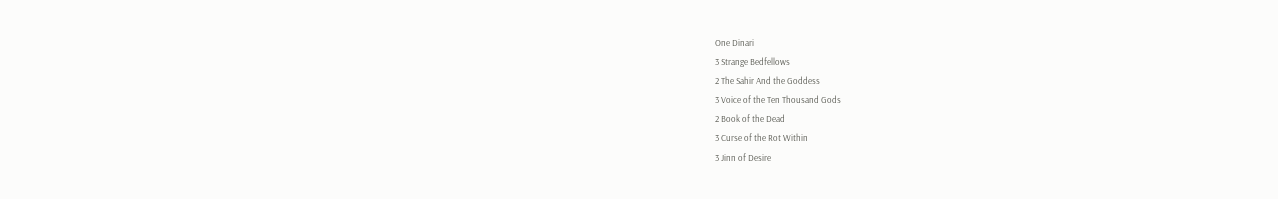One Dinari
3 Strange Bedfellows
2 The Sahir And the Goddess
3 Voice of the Ten Thousand Gods
2 Book of the Dead
3 Curse of the Rot Within
3 Jinn of Desire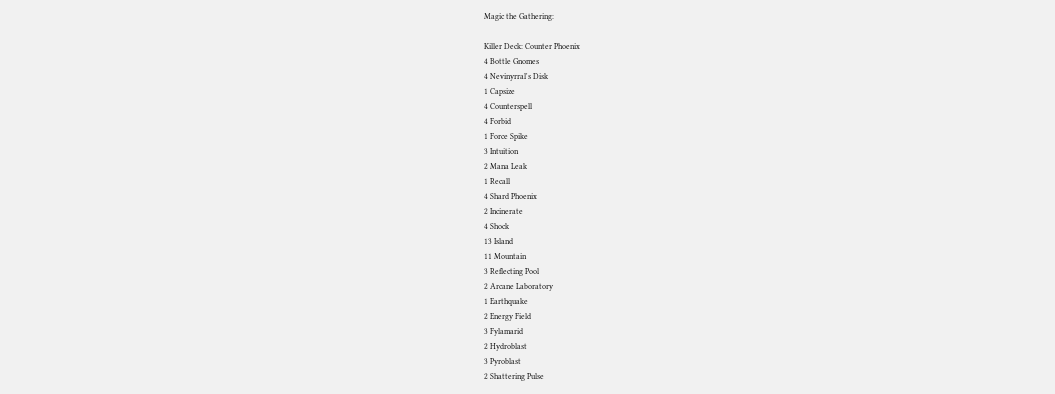Magic the Gathering:

Killer Deck: Counter Phoenix
4 Bottle Gnomes
4 Nevinyrral's Disk
1 Capsize
4 Counterspell
4 Forbid
1 Force Spike
3 Intuition
2 Mana Leak
1 Recall
4 Shard Phoenix
2 Incinerate
4 Shock
13 Island
11 Mountain
3 Reflecting Pool
2 Arcane Laboratory
1 Earthquake
2 Energy Field
3 Fylamarid
2 Hydroblast
3 Pyroblast
2 Shattering Pulse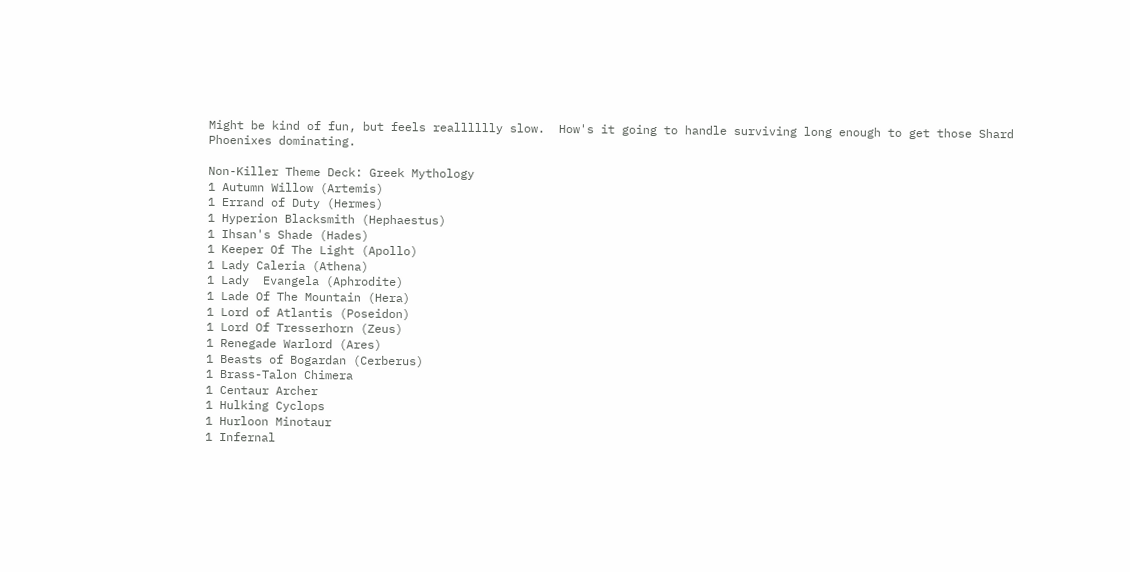Might be kind of fun, but feels realllllly slow.  How's it going to handle surviving long enough to get those Shard Phoenixes dominating.

Non-Killer Theme Deck: Greek Mythology
1 Autumn Willow (Artemis)
1 Errand of Duty (Hermes)
1 Hyperion Blacksmith (Hephaestus)
1 Ihsan's Shade (Hades)
1 Keeper Of The Light (Apollo)
1 Lady Caleria (Athena)
1 Lady  Evangela (Aphrodite)
1 Lade Of The Mountain (Hera)
1 Lord of Atlantis (Poseidon)
1 Lord Of Tresserhorn (Zeus)
1 Renegade Warlord (Ares)
1 Beasts of Bogardan (Cerberus)
1 Brass-Talon Chimera
1 Centaur Archer
1 Hulking Cyclops
1 Hurloon Minotaur
1 Infernal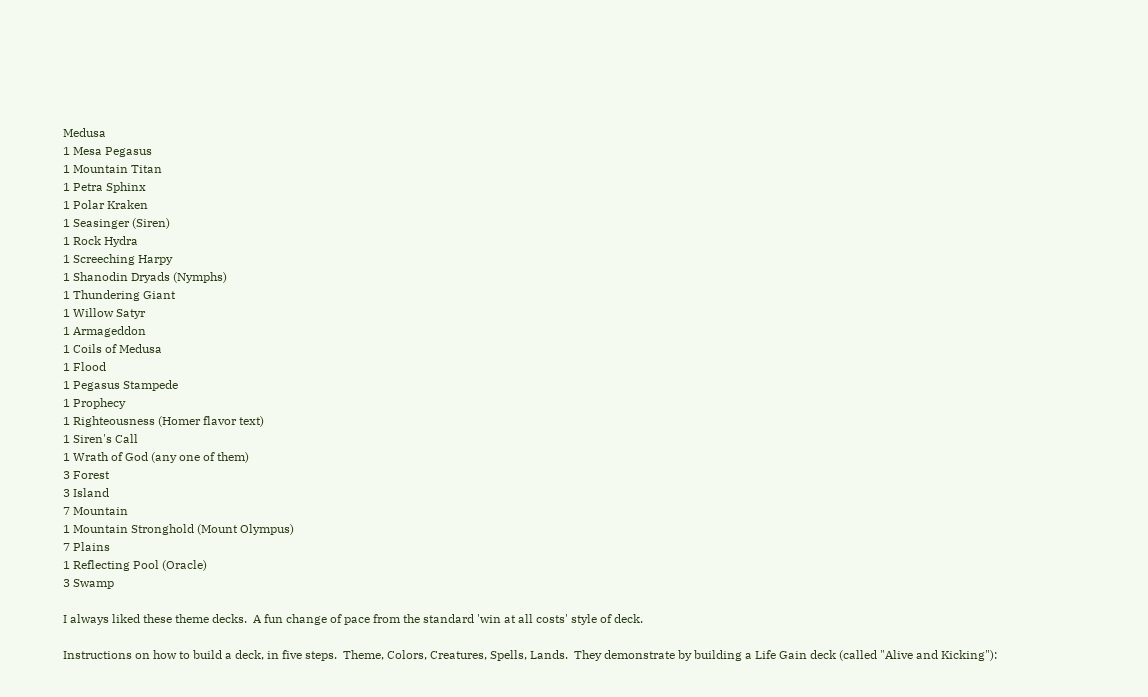Medusa
1 Mesa Pegasus
1 Mountain Titan
1 Petra Sphinx
1 Polar Kraken
1 Seasinger (Siren)
1 Rock Hydra
1 Screeching Harpy
1 Shanodin Dryads (Nymphs)
1 Thundering Giant
1 Willow Satyr
1 Armageddon
1 Coils of Medusa
1 Flood
1 Pegasus Stampede
1 Prophecy
1 Righteousness (Homer flavor text)
1 Siren's Call
1 Wrath of God (any one of them)
3 Forest
3 Island
7 Mountain
1 Mountain Stronghold (Mount Olympus)
7 Plains
1 Reflecting Pool (Oracle)
3 Swamp

I always liked these theme decks.  A fun change of pace from the standard 'win at all costs' style of deck.

Instructions on how to build a deck, in five steps.  Theme, Colors, Creatures, Spells, Lands.  They demonstrate by building a Life Gain deck (called "Alive and Kicking"):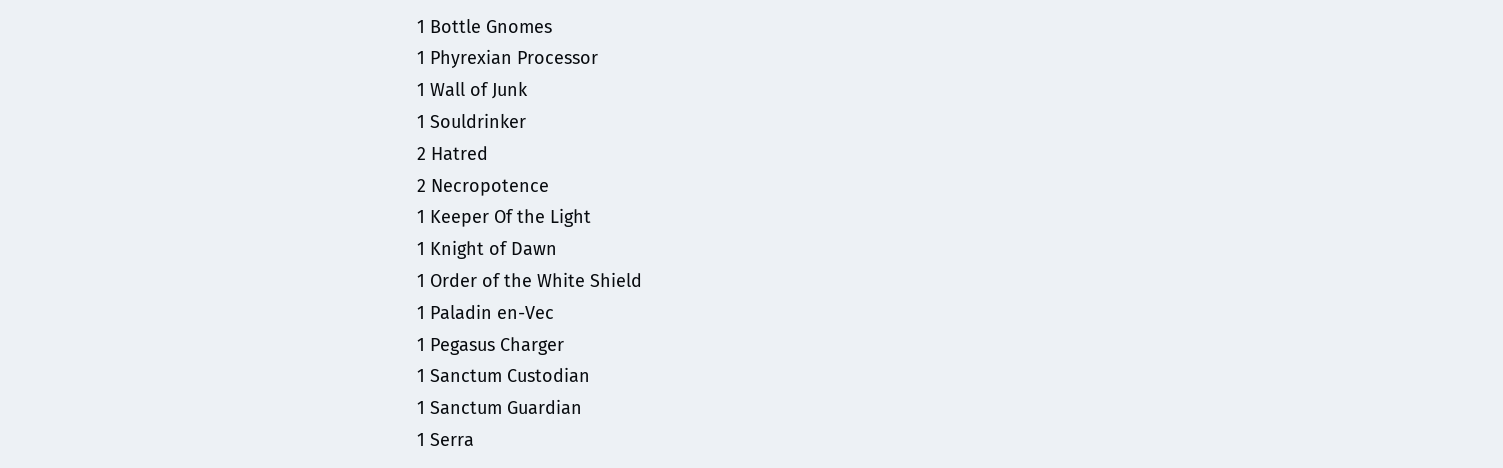1 Bottle Gnomes
1 Phyrexian Processor
1 Wall of Junk
1 Souldrinker
2 Hatred
2 Necropotence
1 Keeper Of the Light
1 Knight of Dawn
1 Order of the White Shield
1 Paladin en-Vec
1 Pegasus Charger
1 Sanctum Custodian
1 Sanctum Guardian
1 Serra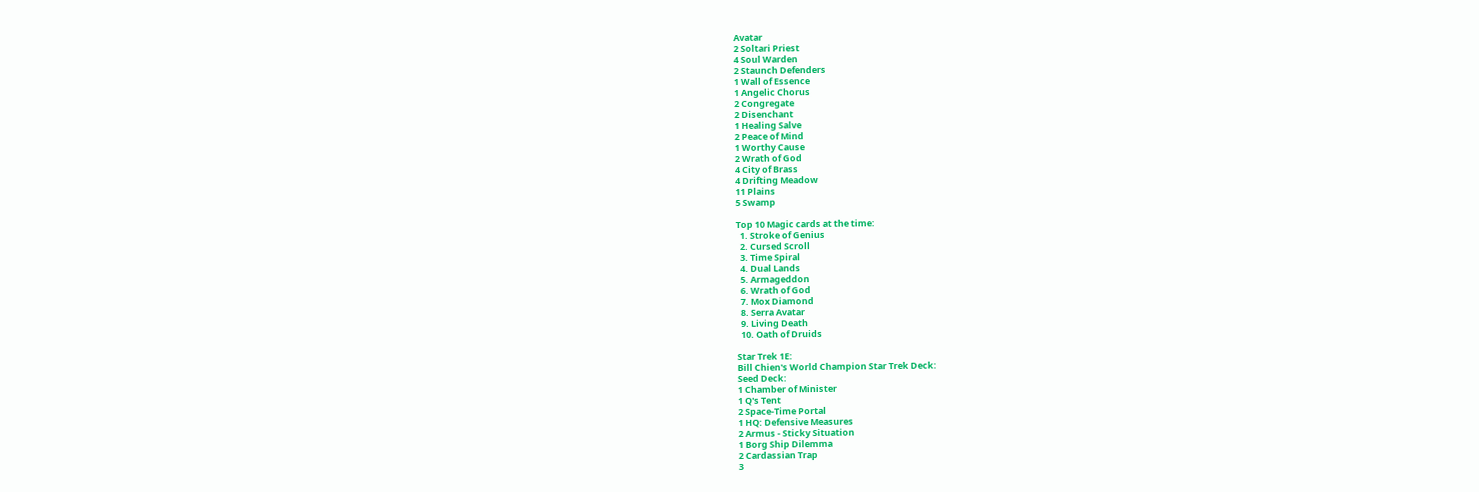Avatar
2 Soltari Priest
4 Soul Warden
2 Staunch Defenders
1 Wall of Essence
1 Angelic Chorus
2 Congregate
2 Disenchant
1 Healing Salve
2 Peace of Mind
1 Worthy Cause
2 Wrath of God
4 City of Brass
4 Drifting Meadow
11 Plains
5 Swamp

Top 10 Magic cards at the time:
  1. Stroke of Genius
  2. Cursed Scroll
  3. Time Spiral
  4. Dual Lands
  5. Armageddon
  6. Wrath of God
  7. Mox Diamond
  8. Serra Avatar
  9. Living Death
  10. Oath of Druids

Star Trek 1E:
Bill Chien's World Champion Star Trek Deck:
Seed Deck:
1 Chamber of Minister
1 Q's Tent
2 Space-Time Portal
1 HQ: Defensive Measures
2 Armus - Sticky Situation
1 Borg Ship Dilemma
2 Cardassian Trap
3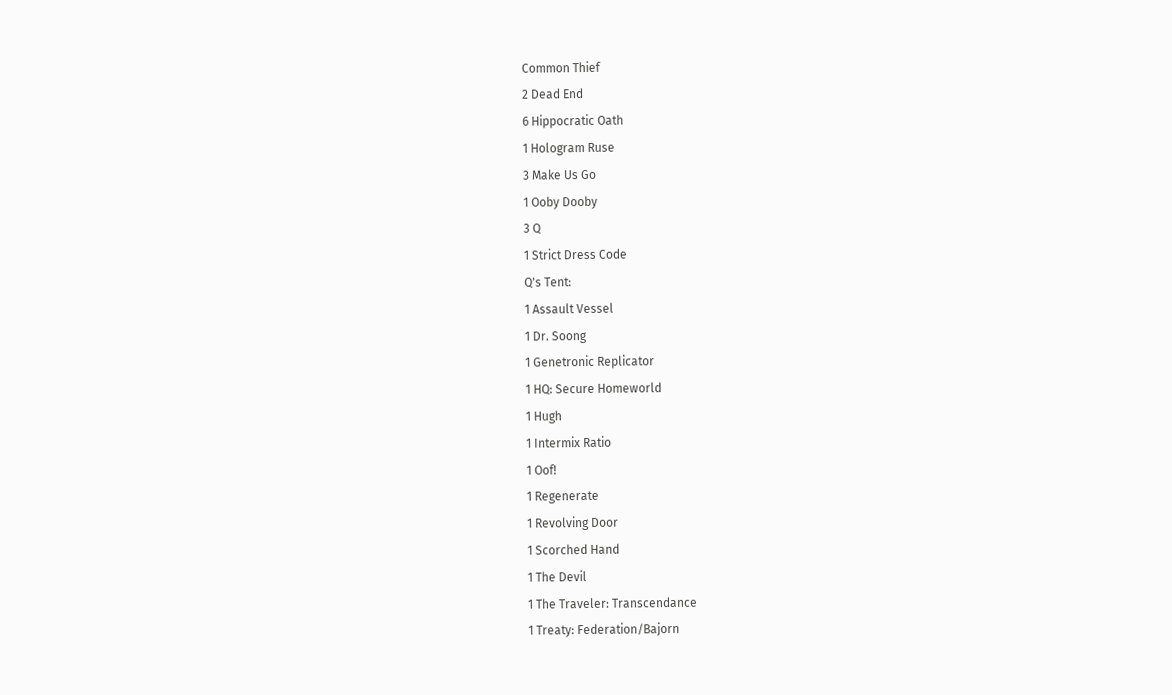Common Thief
2 Dead End
6 Hippocratic Oath
1 Hologram Ruse
3 Make Us Go
1 Ooby Dooby
3 Q
1 Strict Dress Code
Q's Tent:
1 Assault Vessel
1 Dr. Soong
1 Genetronic Replicator
1 HQ: Secure Homeworld
1 Hugh
1 Intermix Ratio
1 Oof!
1 Regenerate
1 Revolving Door
1 Scorched Hand
1 The Devil
1 The Traveler: Transcendance
1 Treaty: Federation/Bajorn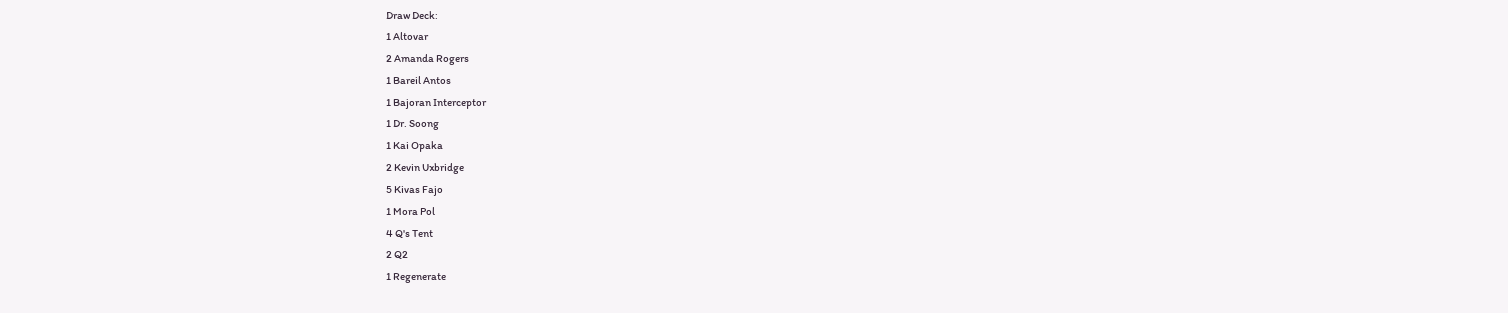Draw Deck:
1 Altovar
2 Amanda Rogers
1 Bareil Antos
1 Bajoran Interceptor
1 Dr. Soong
1 Kai Opaka
2 Kevin Uxbridge
5 Kivas Fajo
1 Mora Pol
4 Q's Tent
2 Q2
1 Regenerate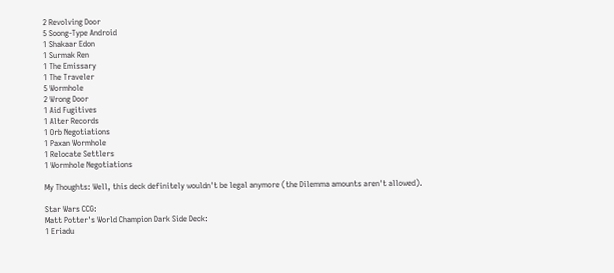2 Revolving Door
5 Soong-Type Android
1 Shakaar Edon
1 Surmak Ren
1 The Emissary
1 The Traveler
5 Wormhole
2 Wrong Door
1 Aid Fugitives
1 Alter Records
1 Orb Negotiations
1 Paxan Wormhole
1 Relocate Settlers
1 Wormhole Negotiations

My Thoughts: Well, this deck definitely wouldn't be legal anymore (the Dilemma amounts aren't allowed).

Star Wars CCG:
Matt Potter's World Champion Dark Side Deck:
1 Eriadu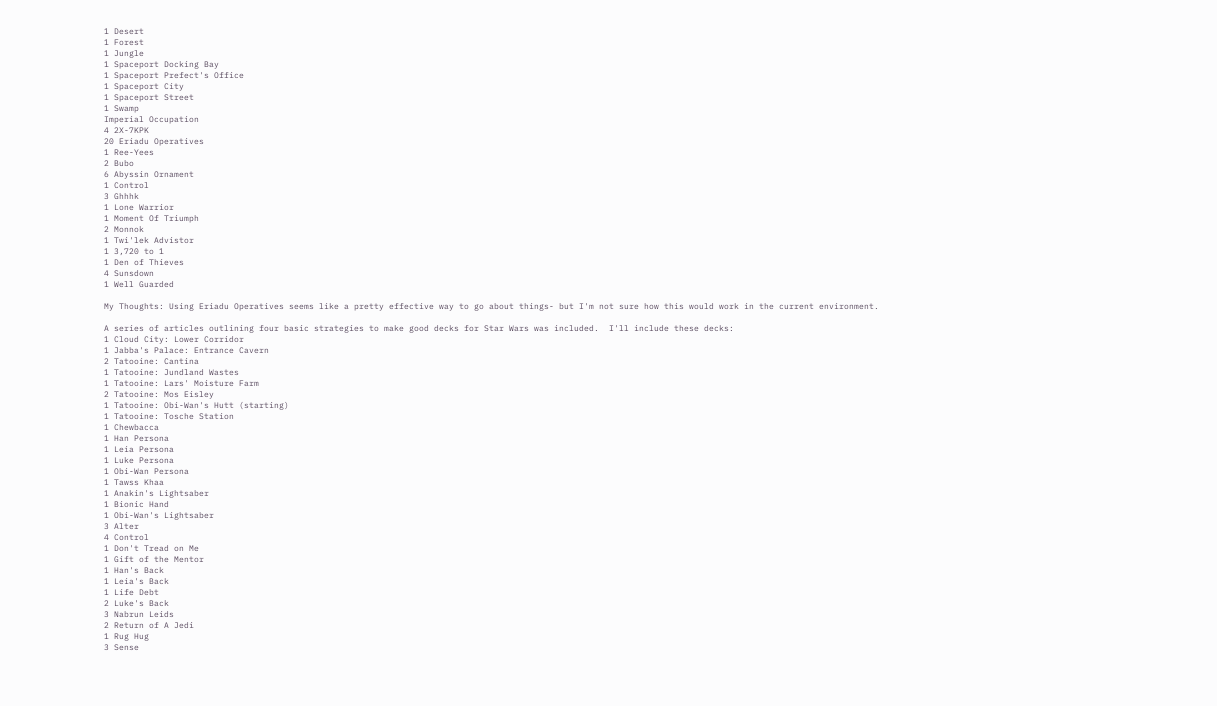1 Desert
1 Forest
1 Jungle
1 Spaceport Docking Bay
1 Spaceport Prefect's Office
1 Spaceport City
1 Spaceport Street
1 Swamp
Imperial Occupation
4 2X-7KPK
20 Eriadu Operatives
1 Ree-Yees
2 Bubo
6 Abyssin Ornament
1 Control
3 Ghhhk
1 Lone Warrior
1 Moment Of Triumph
2 Monnok
1 Twi'lek Advistor
1 3,720 to 1
1 Den of Thieves
4 Sunsdown
1 Well Guarded

My Thoughts: Using Eriadu Operatives seems like a pretty effective way to go about things- but I'm not sure how this would work in the current environment.

A series of articles outlining four basic strategies to make good decks for Star Wars was included.  I'll include these decks:
1 Cloud City: Lower Corridor
1 Jabba's Palace: Entrance Cavern
2 Tatooine: Cantina
1 Tatooine: Jundland Wastes
1 Tatooine: Lars' Moisture Farm
2 Tatooine: Mos Eisley
1 Tatooine: Obi-Wan's Hutt (starting)
1 Tatooine: Tosche Station
1 Chewbacca
1 Han Persona
1 Leia Persona
1 Luke Persona
1 Obi-Wan Persona
1 Tawss Khaa
1 Anakin's Lightsaber
1 Bionic Hand
1 Obi-Wan's Lightsaber
3 Alter
4 Control
1 Don't Tread on Me
1 Gift of the Mentor
1 Han's Back
1 Leia's Back
1 Life Debt
2 Luke's Back
3 Nabrun Leids
2 Return of A Jedi
1 Rug Hug
3 Sense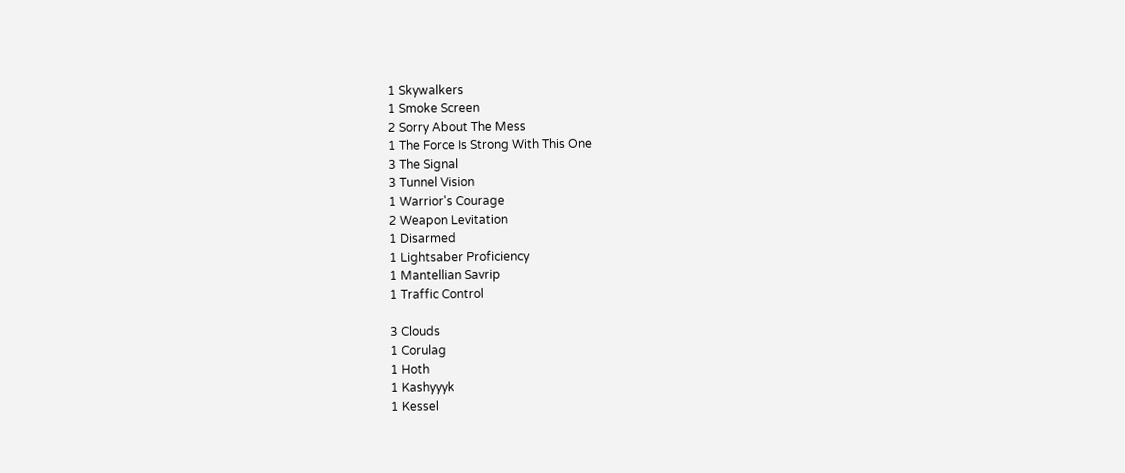1 Skywalkers
1 Smoke Screen
2 Sorry About The Mess
1 The Force Is Strong With This One
3 The Signal
3 Tunnel Vision
1 Warrior's Courage
2 Weapon Levitation
1 Disarmed
1 Lightsaber Proficiency
1 Mantellian Savrip
1 Traffic Control

3 Clouds
1 Corulag
1 Hoth
1 Kashyyyk
1 Kessel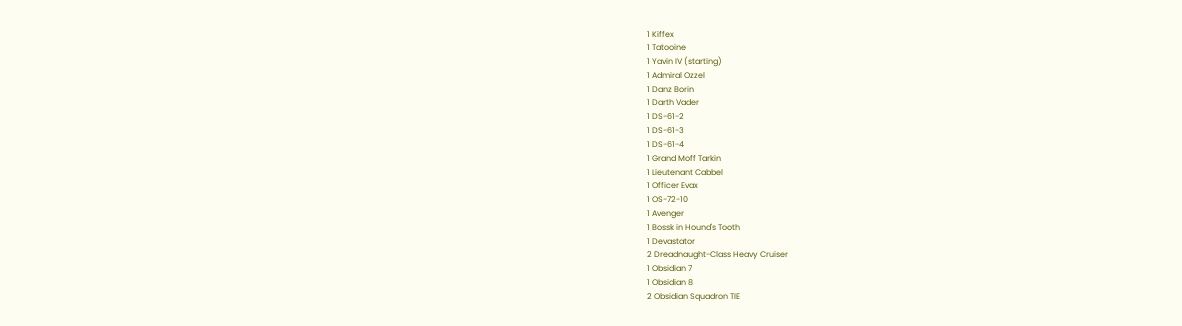1 Kiffex
1 Tatooine
1 Yavin IV (starting)
1 Admiral Ozzel
1 Danz Borin
1 Darth Vader
1 DS-61-2
1 DS-61-3
1 DS-61-4
1 Grand Moff Tarkin
1 Lieutenant Cabbel
1 Officer Evax
1 OS-72-10
1 Avenger
1 Bossk in Hound's Tooth
1 Devastator
2 Dreadnaught-Class Heavy Cruiser
1 Obsidian 7
1 Obsidian 8
2 Obsidian Squadron TIE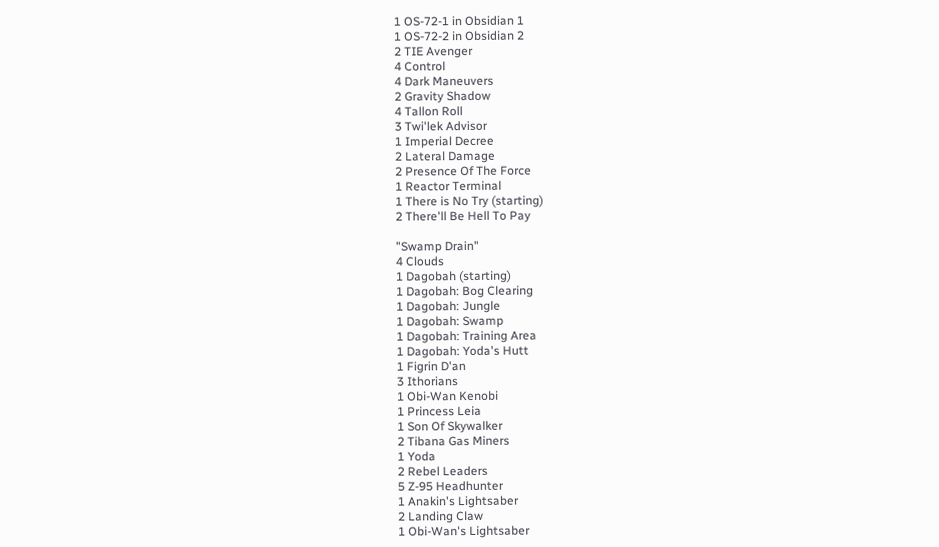1 OS-72-1 in Obsidian 1
1 OS-72-2 in Obsidian 2
2 TIE Avenger
4 Control
4 Dark Maneuvers
2 Gravity Shadow
4 Tallon Roll
3 Twi'lek Advisor
1 Imperial Decree
2 Lateral Damage
2 Presence Of The Force
1 Reactor Terminal
1 There is No Try (starting)
2 There'll Be Hell To Pay

"Swamp Drain"
4 Clouds
1 Dagobah (starting)
1 Dagobah: Bog Clearing
1 Dagobah: Jungle
1 Dagobah: Swamp
1 Dagobah: Training Area
1 Dagobah: Yoda's Hutt
1 Figrin D'an
3 Ithorians
1 Obi-Wan Kenobi
1 Princess Leia
1 Son Of Skywalker
2 Tibana Gas Miners
1 Yoda
2 Rebel Leaders
5 Z-95 Headhunter
1 Anakin's Lightsaber
2 Landing Claw
1 Obi-Wan's Lightsaber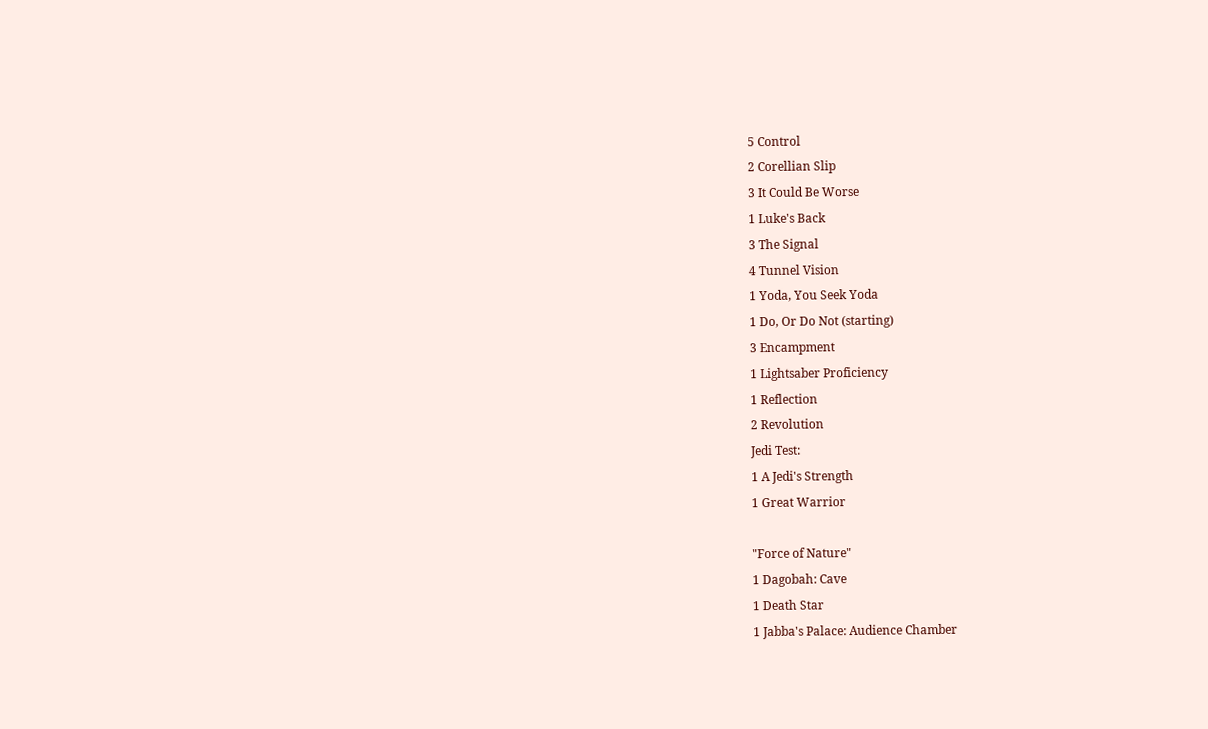5 Control
2 Corellian Slip
3 It Could Be Worse
1 Luke's Back
3 The Signal
4 Tunnel Vision
1 Yoda, You Seek Yoda
1 Do, Or Do Not (starting)
3 Encampment
1 Lightsaber Proficiency
1 Reflection
2 Revolution
Jedi Test:
1 A Jedi's Strength
1 Great Warrior

"Force of Nature"
1 Dagobah: Cave
1 Death Star
1 Jabba's Palace: Audience Chamber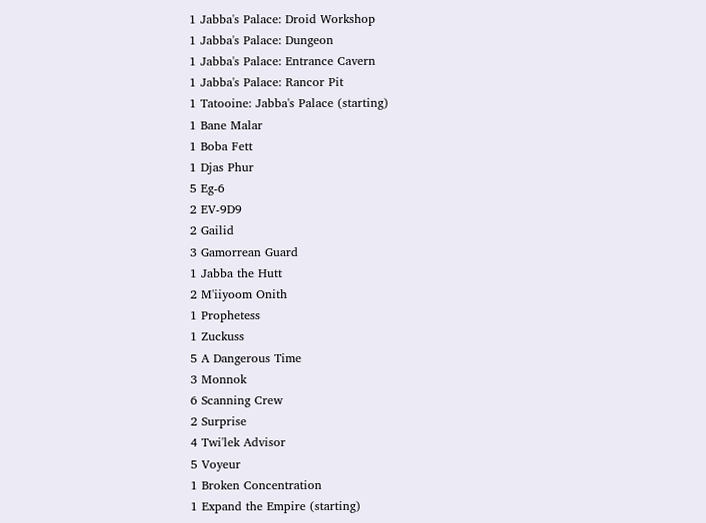1 Jabba's Palace: Droid Workshop
1 Jabba's Palace: Dungeon
1 Jabba's Palace: Entrance Cavern
1 Jabba's Palace: Rancor Pit
1 Tatooine: Jabba's Palace (starting)
1 Bane Malar
1 Boba Fett
1 Djas Phur
5 Eg-6
2 EV-9D9
2 Gailid
3 Gamorrean Guard
1 Jabba the Hutt
2 M'iiyoom Onith
1 Prophetess
1 Zuckuss
5 A Dangerous Time
3 Monnok
6 Scanning Crew
2 Surprise
4 Twi'lek Advisor
5 Voyeur
1 Broken Concentration
1 Expand the Empire (starting)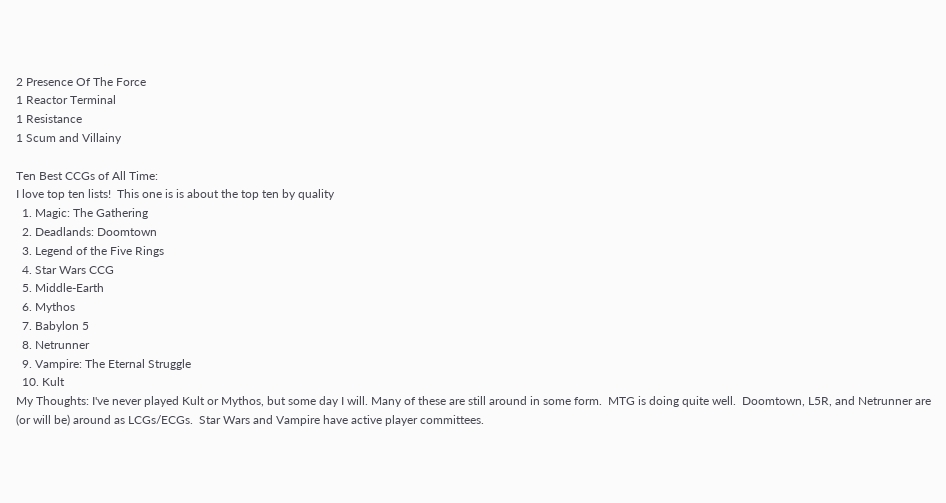2 Presence Of The Force
1 Reactor Terminal
1 Resistance
1 Scum and Villainy

Ten Best CCGs of All Time:
I love top ten lists!  This one is is about the top ten by quality
  1. Magic: The Gathering
  2. Deadlands: Doomtown
  3. Legend of the Five Rings
  4. Star Wars CCG
  5. Middle-Earth
  6. Mythos
  7. Babylon 5
  8. Netrunner
  9. Vampire: The Eternal Struggle
  10. Kult
My Thoughts: I've never played Kult or Mythos, but some day I will. Many of these are still around in some form.  MTG is doing quite well.  Doomtown, L5R, and Netrunner are (or will be) around as LCGs/ECGs.  Star Wars and Vampire have active player committees.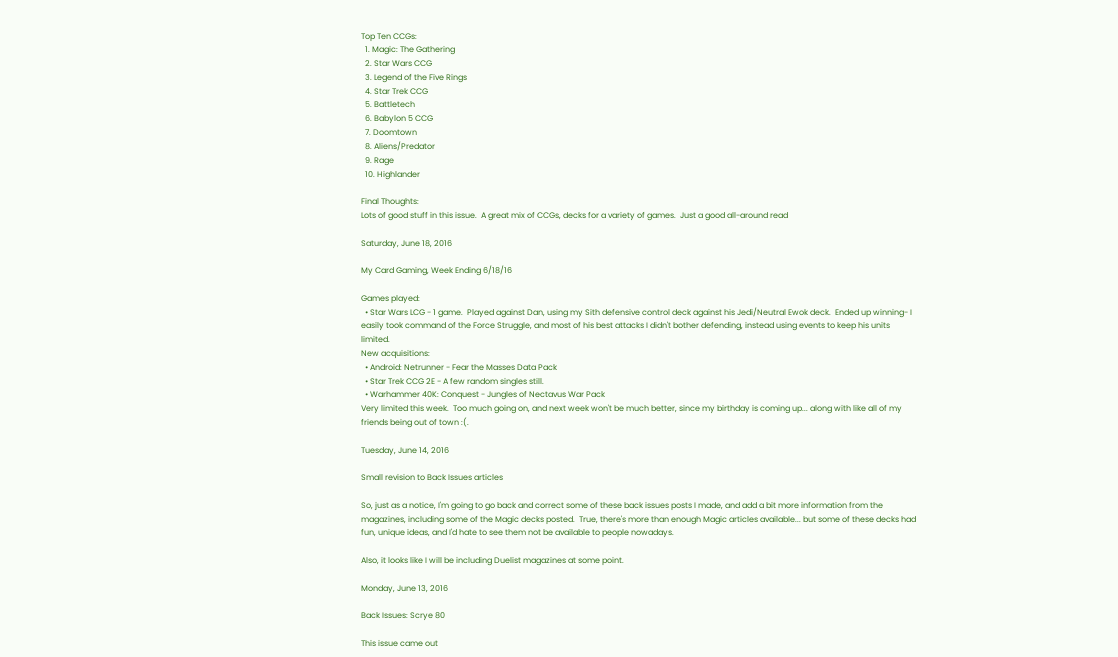Top Ten CCGs:
  1. Magic: The Gathering
  2. Star Wars CCG
  3. Legend of the Five Rings
  4. Star Trek CCG
  5. Battletech
  6. Babylon 5 CCG
  7. Doomtown
  8. Aliens/Predator
  9. Rage
  10. Highlander

Final Thoughts:
Lots of good stuff in this issue.  A great mix of CCGs, decks for a variety of games.  Just a good all-around read

Saturday, June 18, 2016

My Card Gaming, Week Ending 6/18/16

Games played:
  • Star Wars LCG - 1 game.  Played against Dan, using my Sith defensive control deck against his Jedi/Neutral Ewok deck.  Ended up winning- I easily took command of the Force Struggle, and most of his best attacks I didn't bother defending, instead using events to keep his units limited.
New acquisitions:
  • Android: Netrunner - Fear the Masses Data Pack
  • Star Trek CCG 2E - A few random singles still.
  • Warhammer 40K: Conquest - Jungles of Nectavus War Pack
Very limited this week.  Too much going on, and next week won't be much better, since my birthday is coming up... along with like all of my friends being out of town :(.

Tuesday, June 14, 2016

Small revision to Back Issues articles

So, just as a notice, I'm going to go back and correct some of these back issues posts I made, and add a bit more information from the magazines, including some of the Magic decks posted.  True, there's more than enough Magic articles available... but some of these decks had fun, unique ideas, and I'd hate to see them not be available to people nowadays.

Also, it looks like I will be including Duelist magazines at some point.

Monday, June 13, 2016

Back Issues: Scrye 80

This issue came out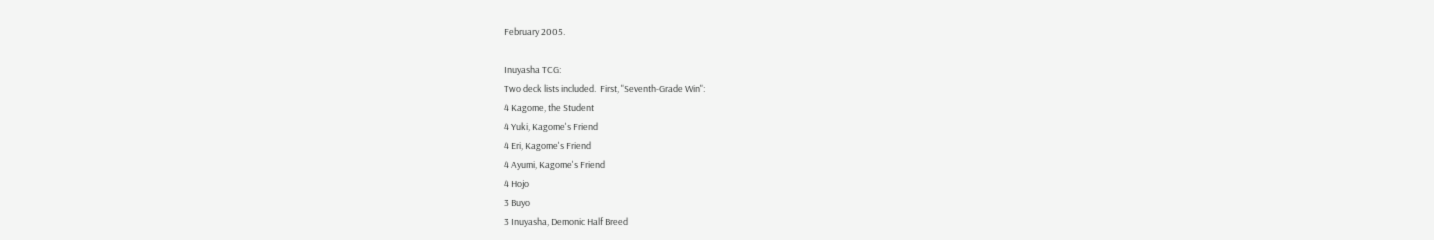February 2005.

Inuyasha TCG:
Two deck lists included.  First, "Seventh-Grade Win":
4 Kagome, the Student
4 Yuki, Kagome's Friend
4 Eri, Kagome's Friend
4 Ayumi, Kagome's Friend
4 Hojo
3 Buyo
3 Inuyasha, Demonic Half Breed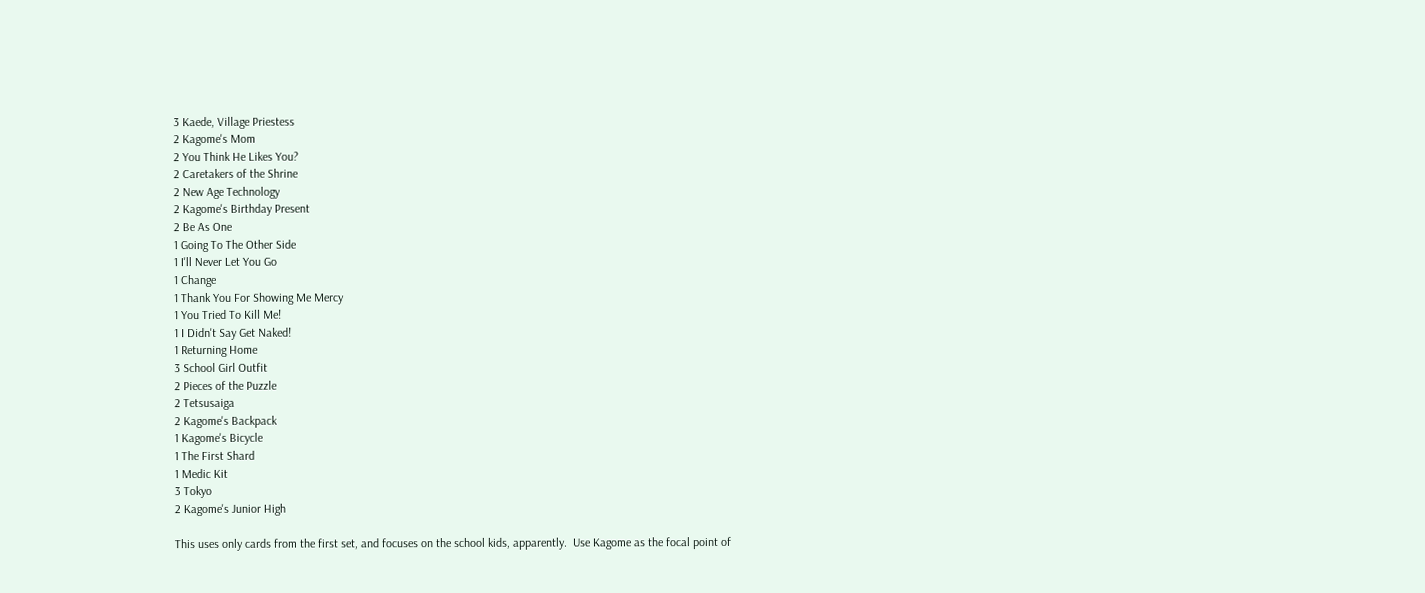3 Kaede, Village Priestess
2 Kagome's Mom
2 You Think He Likes You?
2 Caretakers of the Shrine
2 New Age Technology
2 Kagome's Birthday Present
2 Be As One
1 Going To The Other Side
1 I'll Never Let You Go
1 Change
1 Thank You For Showing Me Mercy
1 You Tried To Kill Me!
1 I Didn't Say Get Naked!
1 Returning Home
3 School Girl Outfit
2 Pieces of the Puzzle
2 Tetsusaiga
2 Kagome's Backpack
1 Kagome's Bicycle
1 The First Shard
1 Medic Kit
3 Tokyo
2 Kagome's Junior High

This uses only cards from the first set, and focuses on the school kids, apparently.  Use Kagome as the focal point of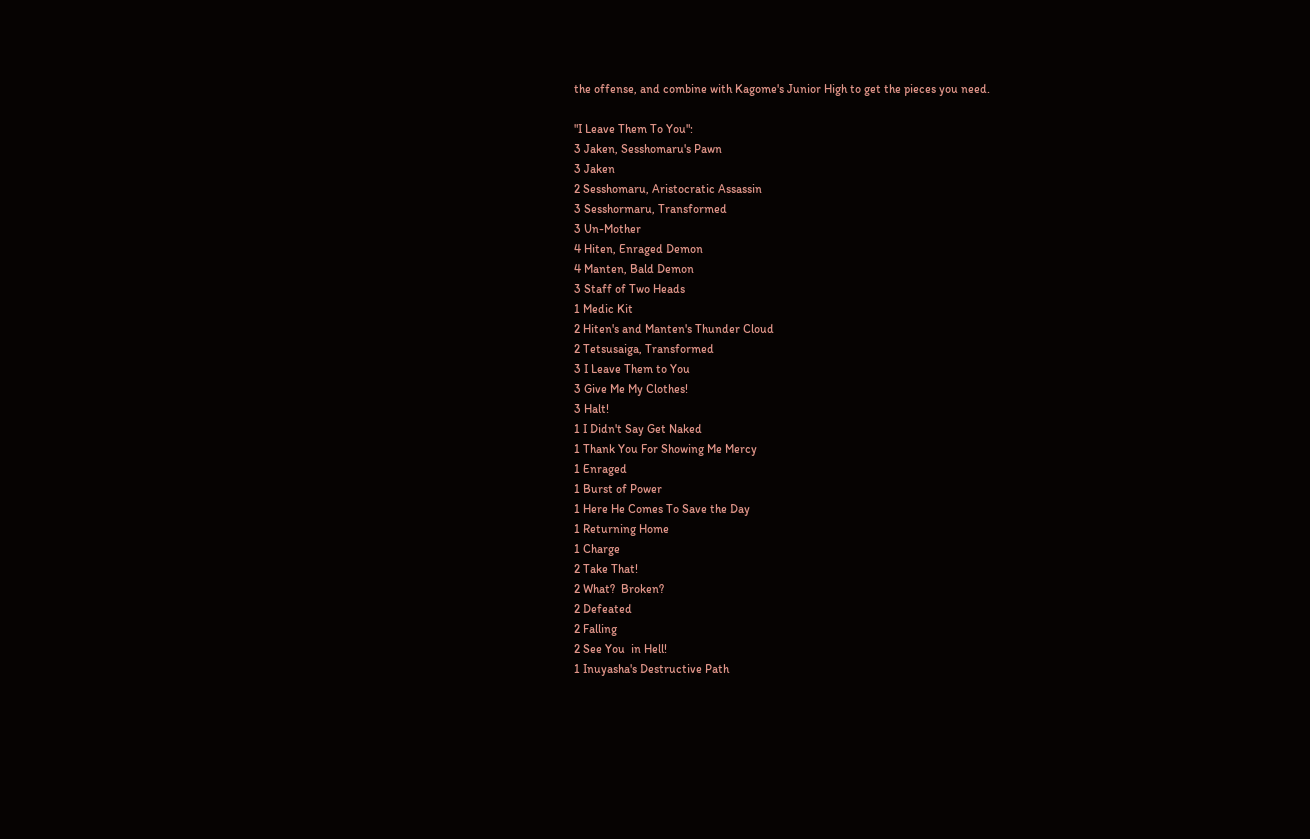the offense, and combine with Kagome's Junior High to get the pieces you need.

"I Leave Them To You":
3 Jaken, Sesshomaru's Pawn
3 Jaken
2 Sesshomaru, Aristocratic Assassin
3 Sesshormaru, Transformed
3 Un-Mother
4 Hiten, Enraged Demon
4 Manten, Bald Demon
3 Staff of Two Heads
1 Medic Kit
2 Hiten's and Manten's Thunder Cloud
2 Tetsusaiga, Transformed
3 I Leave Them to You
3 Give Me My Clothes!
3 Halt!
1 I Didn't Say Get Naked
1 Thank You For Showing Me Mercy
1 Enraged
1 Burst of Power
1 Here He Comes To Save the Day
1 Returning Home
1 Charge
2 Take That!
2 What?  Broken?
2 Defeated
2 Falling
2 See You  in Hell!
1 Inuyasha's Destructive Path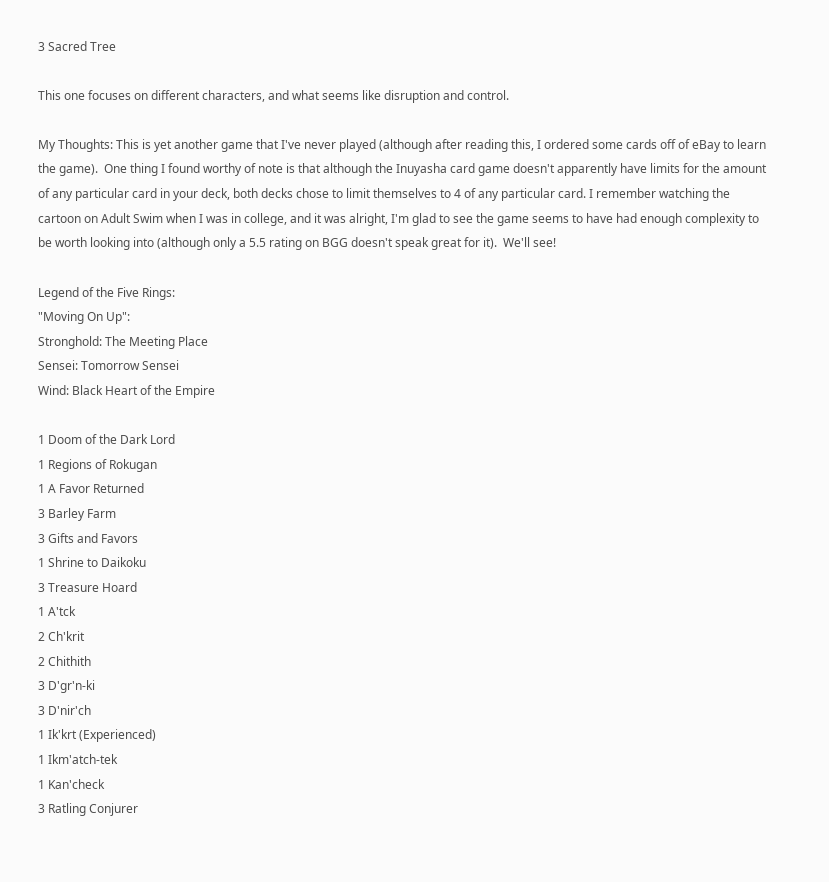3 Sacred Tree

This one focuses on different characters, and what seems like disruption and control.

My Thoughts: This is yet another game that I've never played (although after reading this, I ordered some cards off of eBay to learn the game).  One thing I found worthy of note is that although the Inuyasha card game doesn't apparently have limits for the amount of any particular card in your deck, both decks chose to limit themselves to 4 of any particular card. I remember watching the cartoon on Adult Swim when I was in college, and it was alright, I'm glad to see the game seems to have had enough complexity to be worth looking into (although only a 5.5 rating on BGG doesn't speak great for it).  We'll see!

Legend of the Five Rings:
"Moving On Up":
Stronghold: The Meeting Place
Sensei: Tomorrow Sensei
Wind: Black Heart of the Empire

1 Doom of the Dark Lord
1 Regions of Rokugan
1 A Favor Returned
3 Barley Farm
3 Gifts and Favors
1 Shrine to Daikoku
3 Treasure Hoard
1 A'tck
2 Ch'krit
2 Chithith
3 D'gr'n-ki
3 D'nir'ch
1 Ik'krt (Experienced)
1 Ikm'atch-tek
1 Kan'check
3 Ratling Conjurer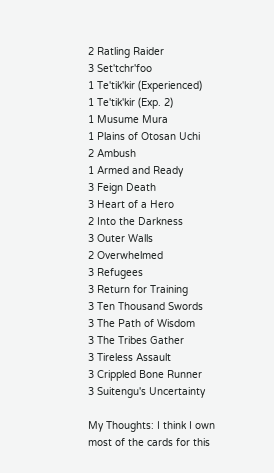2 Ratling Raider
3 Set'tchr'foo
1 Te'tik'kir (Experienced)
1 Te'tik'kir (Exp. 2)
1 Musume Mura
1 Plains of Otosan Uchi
2 Ambush
1 Armed and Ready
3 Feign Death
3 Heart of a Hero
2 Into the Darkness
3 Outer Walls
2 Overwhelmed
3 Refugees
3 Return for Training
3 Ten Thousand Swords
3 The Path of Wisdom
3 The Tribes Gather
3 Tireless Assault
3 Crippled Bone Runner
3 Suitengu's Uncertainty

My Thoughts: I think I own most of the cards for this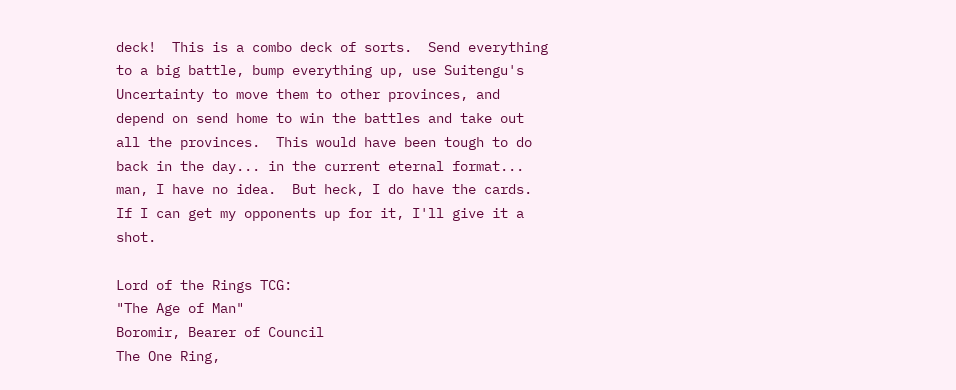deck!  This is a combo deck of sorts.  Send everything to a big battle, bump everything up, use Suitengu's Uncertainty to move them to other provinces, and depend on send home to win the battles and take out all the provinces.  This would have been tough to do back in the day... in the current eternal format... man, I have no idea.  But heck, I do have the cards. If I can get my opponents up for it, I'll give it a shot.

Lord of the Rings TCG:
"The Age of Man"
Boromir, Bearer of Council
The One Ring,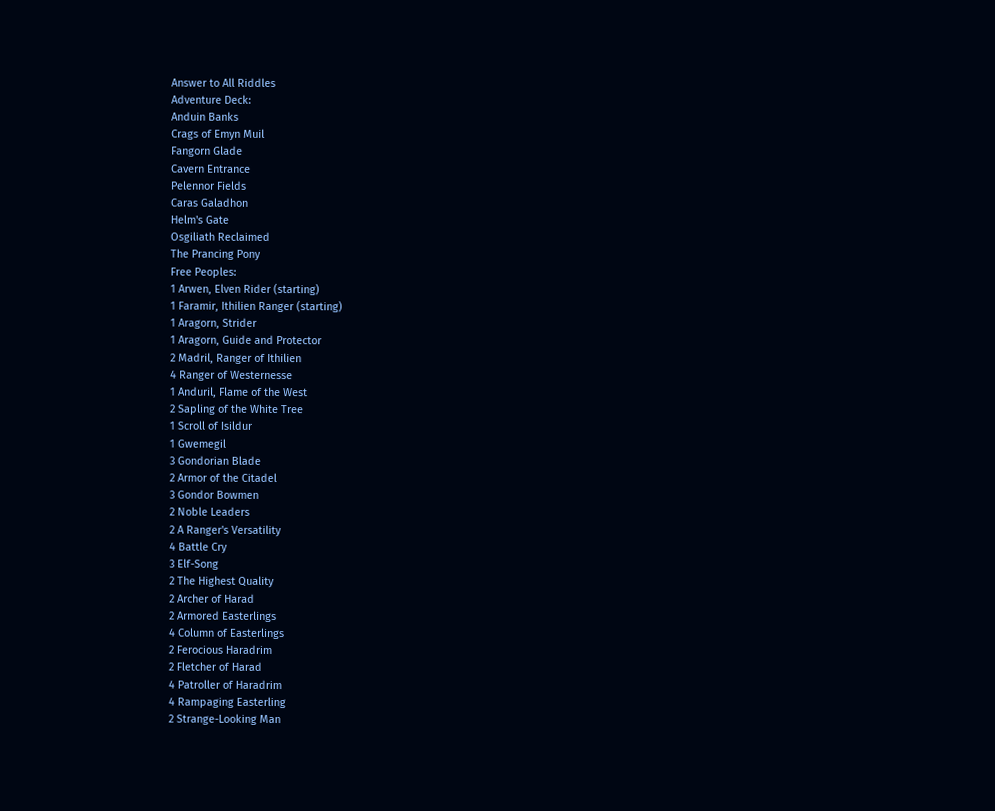Answer to All Riddles
Adventure Deck:
Anduin Banks
Crags of Emyn Muil
Fangorn Glade
Cavern Entrance
Pelennor Fields
Caras Galadhon
Helm's Gate
Osgiliath Reclaimed
The Prancing Pony
Free Peoples:
1 Arwen, Elven Rider (starting)
1 Faramir, Ithilien Ranger (starting)
1 Aragorn, Strider
1 Aragorn, Guide and Protector
2 Madril, Ranger of Ithilien
4 Ranger of Westernesse
1 Anduril, Flame of the West
2 Sapling of the White Tree
1 Scroll of Isildur
1 Gwemegil
3 Gondorian Blade
2 Armor of the Citadel
3 Gondor Bowmen
2 Noble Leaders
2 A Ranger's Versatility
4 Battle Cry
3 Elf-Song
2 The Highest Quality
2 Archer of Harad
2 Armored Easterlings
4 Column of Easterlings
2 Ferocious Haradrim
2 Fletcher of Harad
4 Patroller of Haradrim
4 Rampaging Easterling
2 Strange-Looking Man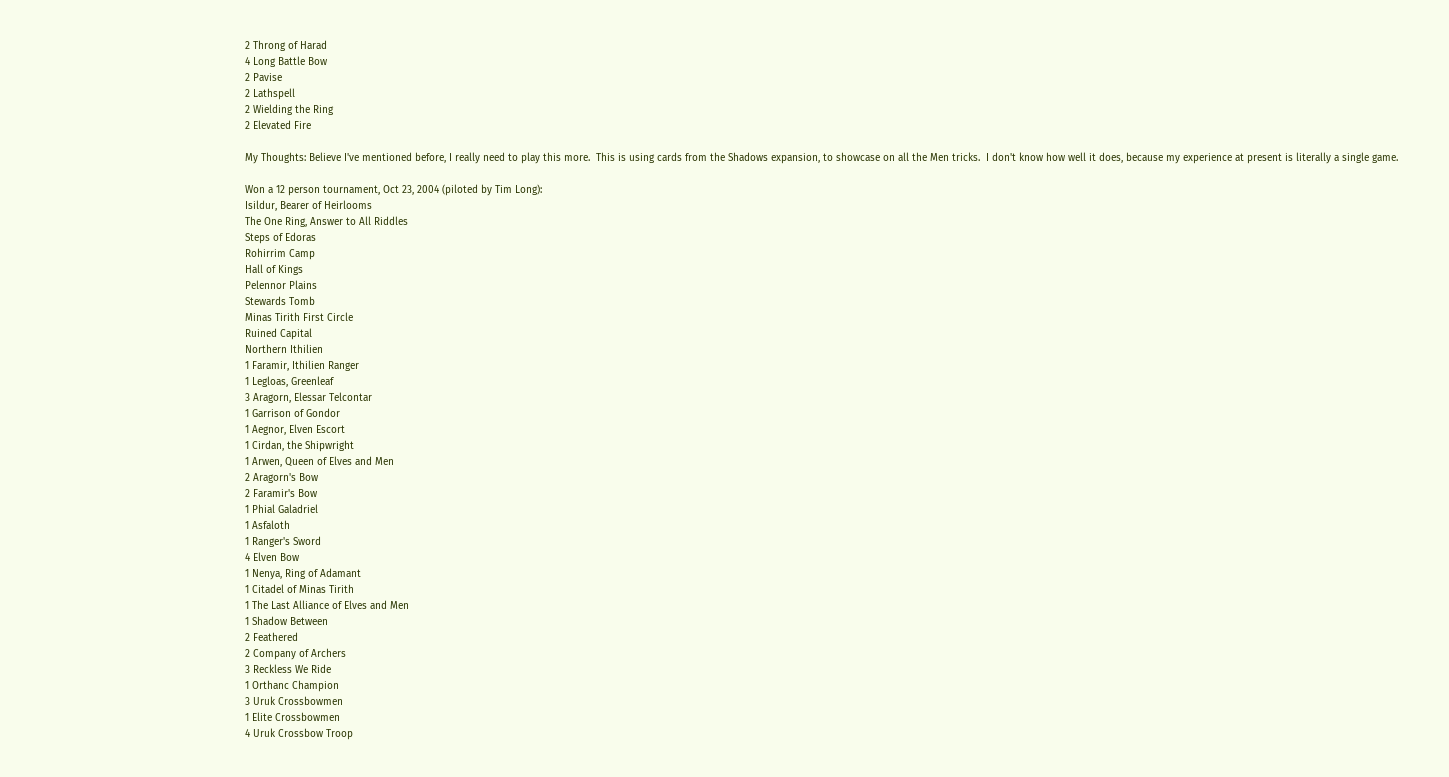2 Throng of Harad
4 Long Battle Bow
2 Pavise
2 Lathspell
2 Wielding the Ring
2 Elevated Fire

My Thoughts: Believe I've mentioned before, I really need to play this more.  This is using cards from the Shadows expansion, to showcase on all the Men tricks.  I don't know how well it does, because my experience at present is literally a single game.

Won a 12 person tournament, Oct 23, 2004 (piloted by Tim Long):
Isildur, Bearer of Heirlooms
The One Ring, Answer to All Riddles
Steps of Edoras
Rohirrim Camp
Hall of Kings
Pelennor Plains
Stewards Tomb
Minas Tirith First Circle
Ruined Capital
Northern Ithilien
1 Faramir, Ithilien Ranger
1 Legloas, Greenleaf
3 Aragorn, Elessar Telcontar
1 Garrison of Gondor
1 Aegnor, Elven Escort
1 Cirdan, the Shipwright
1 Arwen, Queen of Elves and Men
2 Aragorn's Bow
2 Faramir's Bow
1 Phial Galadriel
1 Asfaloth
1 Ranger's Sword
4 Elven Bow
1 Nenya, Ring of Adamant
1 Citadel of Minas Tirith
1 The Last Alliance of Elves and Men
1 Shadow Between
2 Feathered
2 Company of Archers
3 Reckless We Ride
1 Orthanc Champion
3 Uruk Crossbowmen
1 Elite Crossbowmen
4 Uruk Crossbow Troop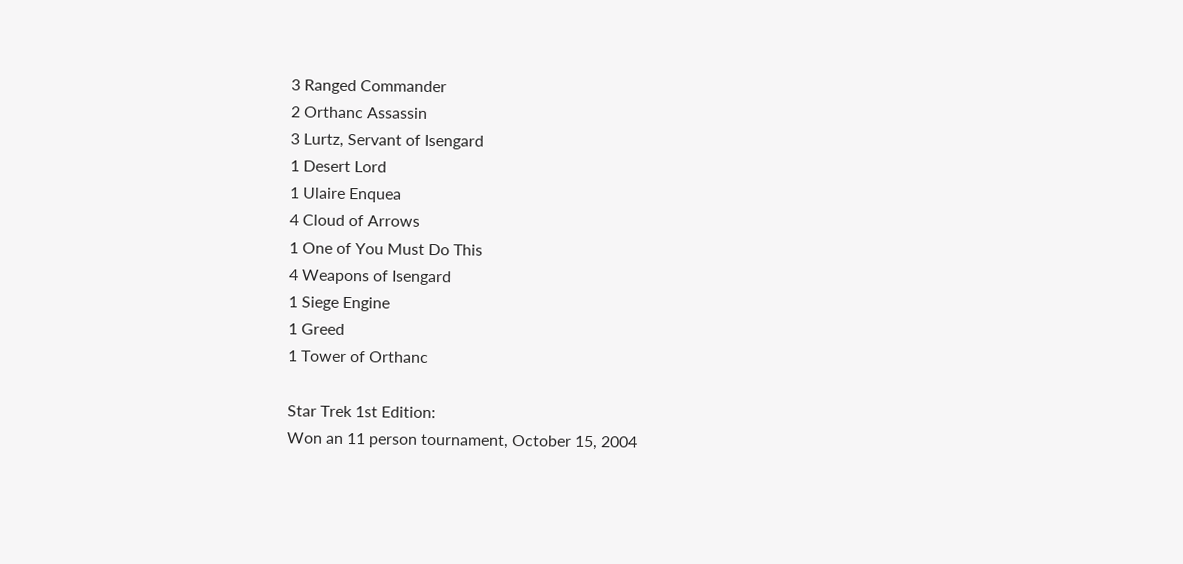3 Ranged Commander
2 Orthanc Assassin
3 Lurtz, Servant of Isengard
1 Desert Lord
1 Ulaire Enquea
4 Cloud of Arrows
1 One of You Must Do This
4 Weapons of Isengard
1 Siege Engine
1 Greed
1 Tower of Orthanc

Star Trek 1st Edition:
Won an 11 person tournament, October 15, 2004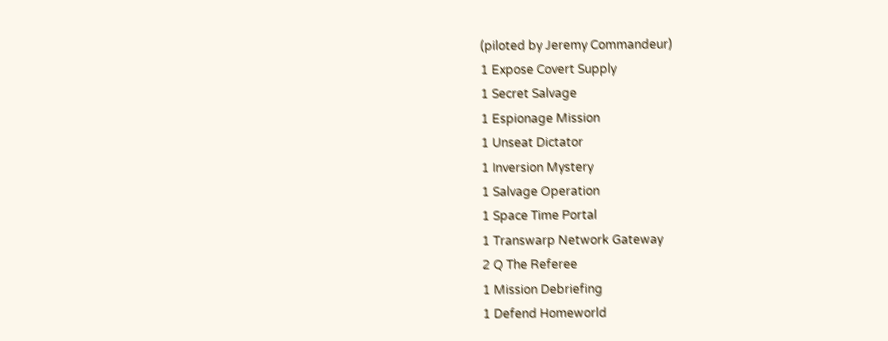(piloted by Jeremy Commandeur)
1 Expose Covert Supply
1 Secret Salvage
1 Espionage Mission
1 Unseat Dictator
1 Inversion Mystery
1 Salvage Operation
1 Space Time Portal
1 Transwarp Network Gateway
2 Q The Referee
1 Mission Debriefing
1 Defend Homeworld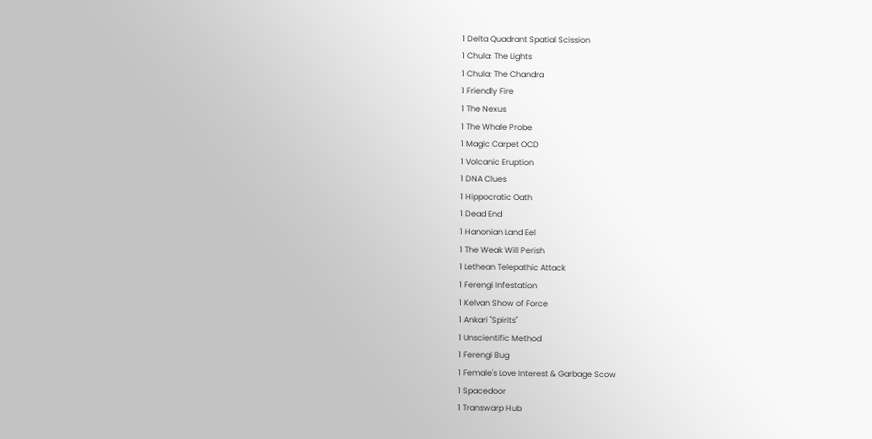1 Delta Quadrant Spatial Scission
1 Chula: The Lights
1 Chula: The Chandra
1 Friendly Fire
1 The Nexus
1 The Whale Probe
1 Magic Carpet OCD
1 Volcanic Eruption
1 DNA Clues
1 Hippocratic Oath
1 Dead End
1 Hanonian Land Eel
1 The Weak Will Perish
1 Lethean Telepathic Attack
1 Ferengi Infestation
1 Kelvan Show of Force
1 Ankari "Spirits"
1 Unscientific Method
1 Ferengi Bug
1 Female's Love Interest & Garbage Scow
1 Spacedoor
1 Transwarp Hub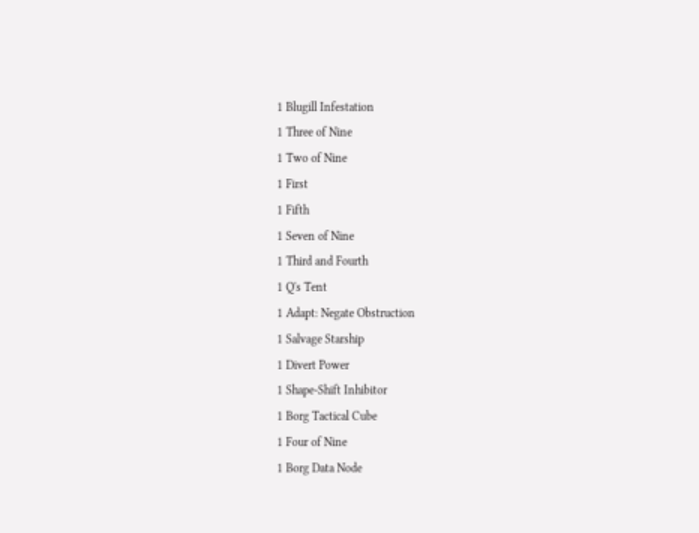1 Blugill Infestation
1 Three of Nine
1 Two of Nine
1 First
1 Fifth
1 Seven of Nine
1 Third and Fourth
1 Q's Tent
1 Adapt: Negate Obstruction
1 Salvage Starship
1 Divert Power
1 Shape-Shift Inhibitor
1 Borg Tactical Cube
1 Four of Nine
1 Borg Data Node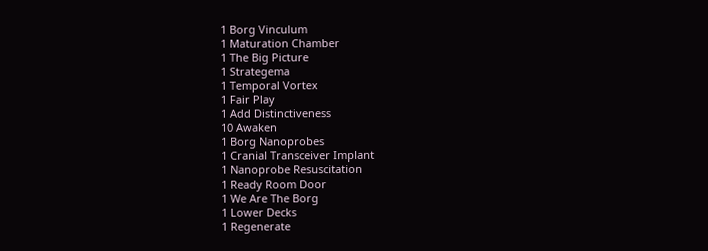1 Borg Vinculum
1 Maturation Chamber
1 The Big Picture
1 Strategema
1 Temporal Vortex
1 Fair Play
1 Add Distinctiveness
10 Awaken
1 Borg Nanoprobes
1 Cranial Transceiver Implant
1 Nanoprobe Resuscitation
1 Ready Room Door
1 We Are The Borg
1 Lower Decks
1 Regenerate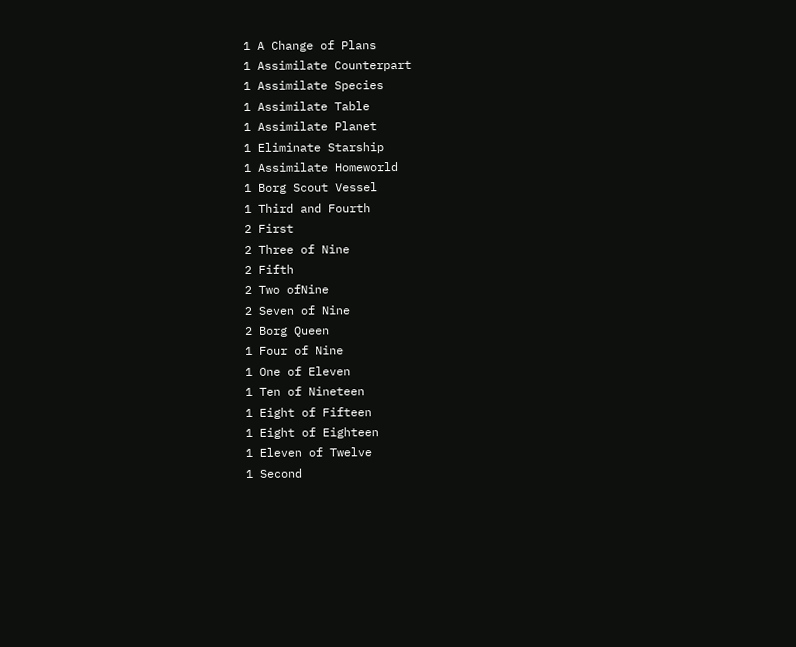1 A Change of Plans
1 Assimilate Counterpart
1 Assimilate Species
1 Assimilate Table
1 Assimilate Planet
1 Eliminate Starship
1 Assimilate Homeworld
1 Borg Scout Vessel
1 Third and Fourth
2 First
2 Three of Nine
2 Fifth
2 Two ofNine
2 Seven of Nine
2 Borg Queen
1 Four of Nine
1 One of Eleven
1 Ten of Nineteen
1 Eight of Fifteen
1 Eight of Eighteen
1 Eleven of Twelve
1 Second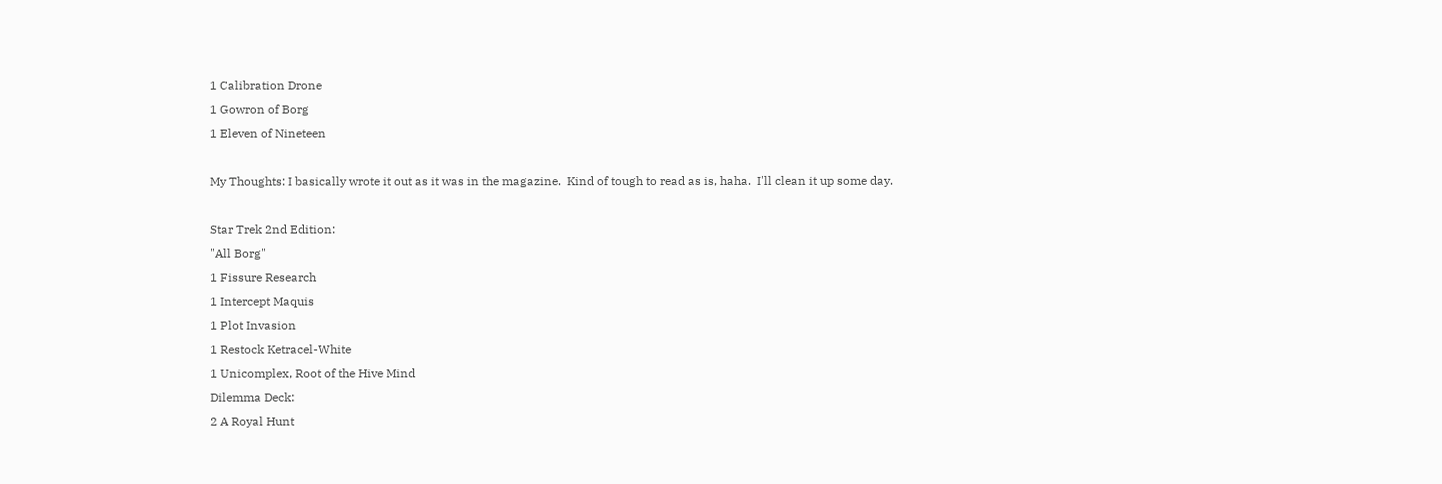1 Calibration Drone
1 Gowron of Borg
1 Eleven of Nineteen

My Thoughts: I basically wrote it out as it was in the magazine.  Kind of tough to read as is, haha.  I'll clean it up some day.

Star Trek 2nd Edition:
"All Borg"
1 Fissure Research
1 Intercept Maquis
1 Plot Invasion
1 Restock Ketracel-White
1 Unicomplex, Root of the Hive Mind
Dilemma Deck:
2 A Royal Hunt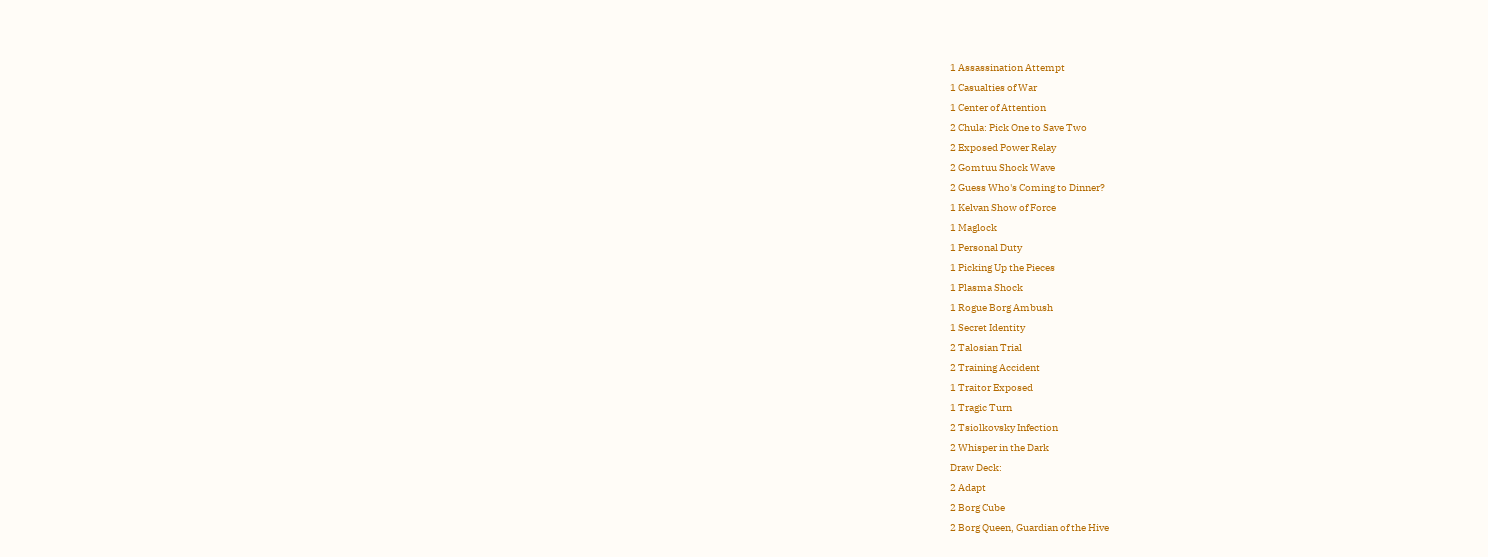1 Assassination Attempt
1 Casualties of War
1 Center of Attention
2 Chula: Pick One to Save Two
2 Exposed Power Relay
2 Gomtuu Shock Wave
2 Guess Who's Coming to Dinner?
1 Kelvan Show of Force
1 Maglock
1 Personal Duty
1 Picking Up the Pieces
1 Plasma Shock
1 Rogue Borg Ambush
1 Secret Identity
2 Talosian Trial
2 Training Accident
1 Traitor Exposed
1 Tragic Turn
2 Tsiolkovsky Infection
2 Whisper in the Dark
Draw Deck:
2 Adapt
2 Borg Cube
2 Borg Queen, Guardian of the Hive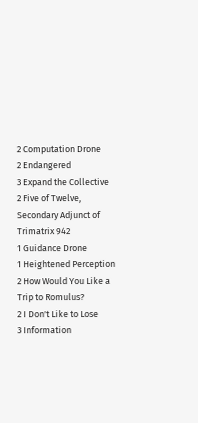2 Computation Drone
2 Endangered
3 Expand the Collective
2 Five of Twelve, Secondary Adjunct of Trimatrix 942
1 Guidance Drone
1 Heightened Perception
2 How Would You Like a Trip to Romulus?
2 I Don't Like to Lose
3 Information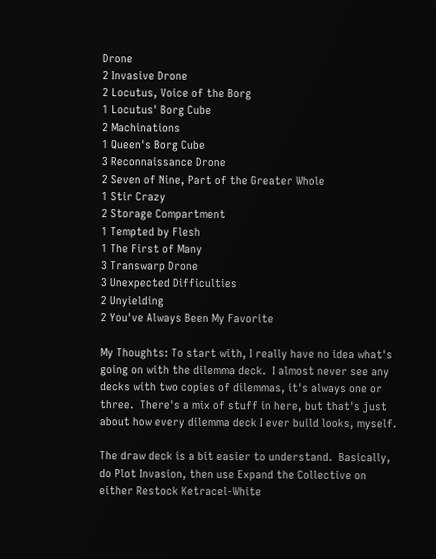Drone
2 Invasive Drone
2 Locutus, Voice of the Borg
1 Locutus' Borg Cube
2 Machinations
1 Queen's Borg Cube
3 Reconnaissance Drone
2 Seven of Nine, Part of the Greater Whole
1 Stir Crazy
2 Storage Compartment
1 Tempted by Flesh
1 The First of Many
3 Transwarp Drone
3 Unexpected Difficulties
2 Unyielding
2 You've Always Been My Favorite

My Thoughts: To start with, I really have no idea what's going on with the dilemma deck.  I almost never see any decks with two copies of dilemmas, it's always one or three.  There's a mix of stuff in here, but that's just about how every dilemma deck I ever build looks, myself.

The draw deck is a bit easier to understand.  Basically, do Plot Invasion, then use Expand the Collective on either Restock Ketracel-White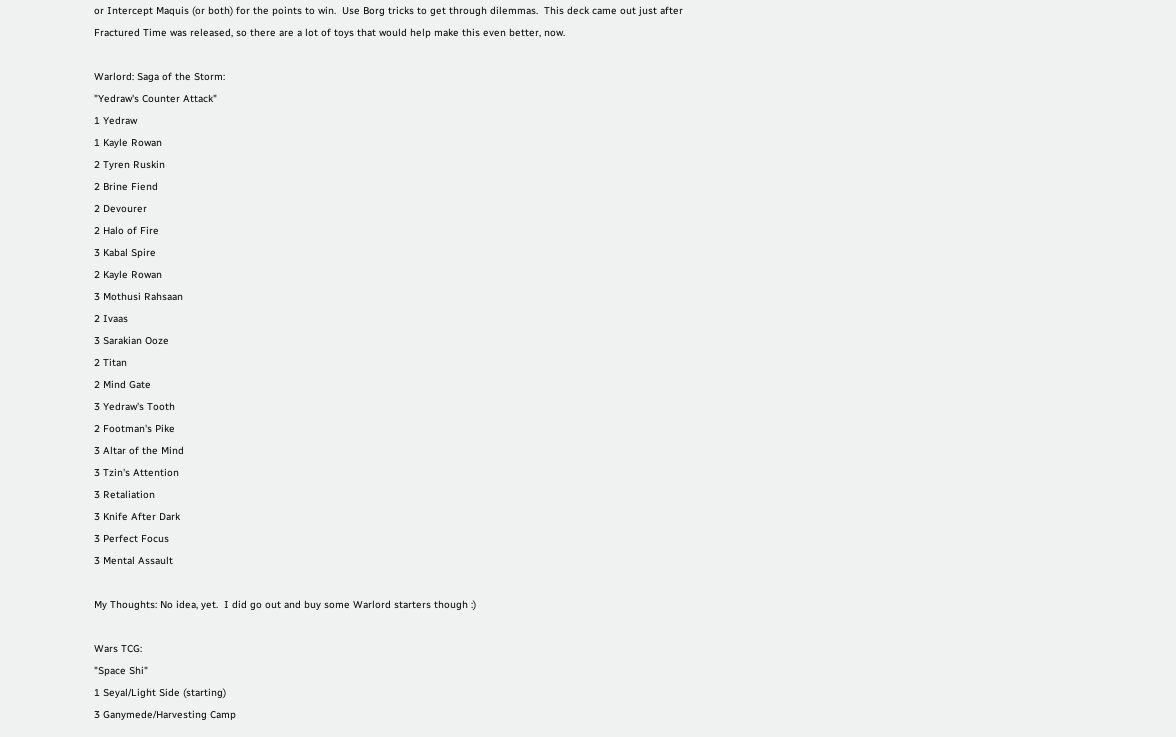or Intercept Maquis (or both) for the points to win.  Use Borg tricks to get through dilemmas.  This deck came out just after Fractured Time was released, so there are a lot of toys that would help make this even better, now.

Warlord: Saga of the Storm:
"Yedraw's Counter Attack"
1 Yedraw
1 Kayle Rowan
2 Tyren Ruskin
2 Brine Fiend
2 Devourer
2 Halo of Fire
3 Kabal Spire
2 Kayle Rowan
3 Mothusi Rahsaan
2 Ivaas
3 Sarakian Ooze
2 Titan
2 Mind Gate
3 Yedraw's Tooth
2 Footman's Pike
3 Altar of the Mind
3 Tzin's Attention
3 Retaliation
3 Knife After Dark
3 Perfect Focus
3 Mental Assault

My Thoughts: No idea, yet.  I did go out and buy some Warlord starters though :)

Wars TCG:
"Space Shi"
1 Seyal/Light Side (starting)
3 Ganymede/Harvesting Camp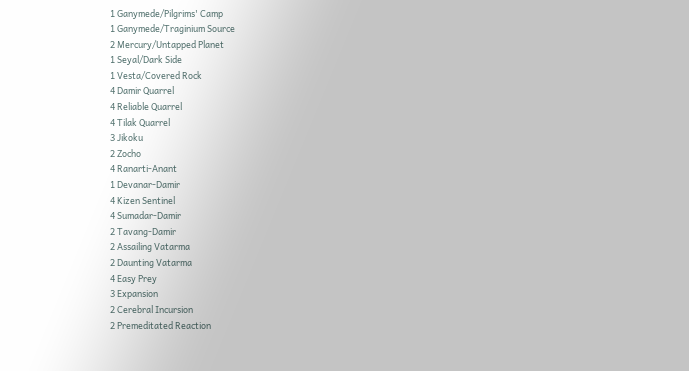1 Ganymede/Pilgrims' Camp
1 Ganymede/Traginium Source
2 Mercury/Untapped Planet
1 Seyal/Dark Side
1 Vesta/Covered Rock
4 Damir Quarrel
4 Reliable Quarrel
4 Tilak Quarrel
3 Jikoku
2 Zocho
4 Ranarti-Anant
1 Devanar-Damir
4 Kizen Sentinel
4 Sumadar-Damir
2 Tavang-Damir
2 Assailing Vatarma
2 Daunting Vatarma
4 Easy Prey
3 Expansion
2 Cerebral Incursion
2 Premeditated Reaction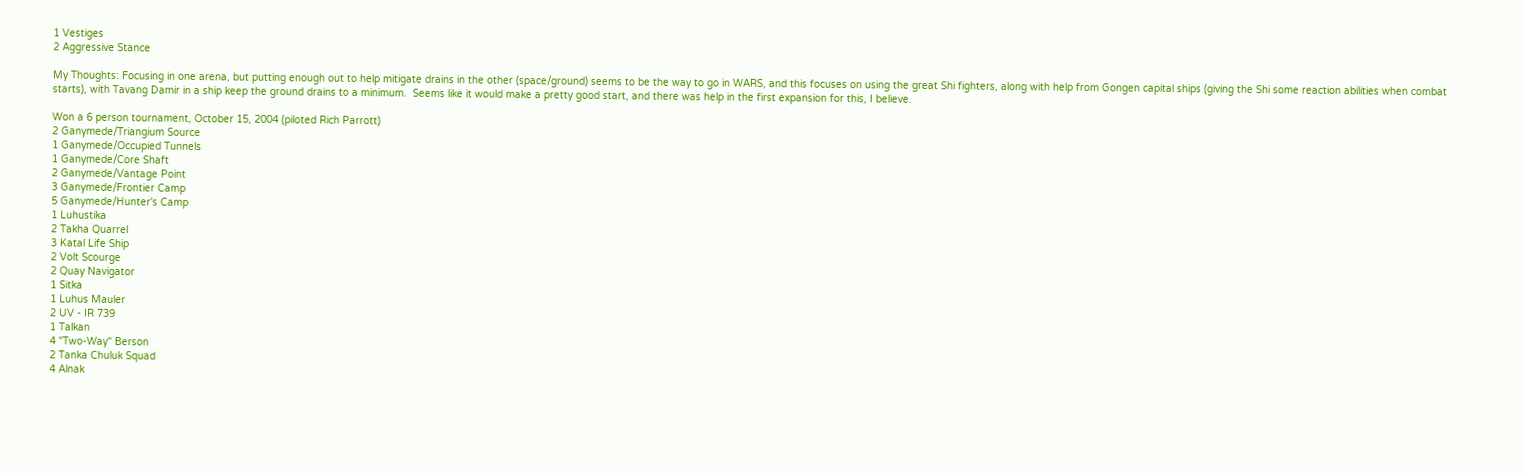1 Vestiges
2 Aggressive Stance

My Thoughts: Focusing in one arena, but putting enough out to help mitigate drains in the other (space/ground) seems to be the way to go in WARS, and this focuses on using the great Shi fighters, along with help from Gongen capital ships (giving the Shi some reaction abilities when combat starts), with Tavang Damir in a ship keep the ground drains to a minimum.  Seems like it would make a pretty good start, and there was help in the first expansion for this, I believe.

Won a 6 person tournament, October 15, 2004 (piloted Rich Parrott)
2 Ganymede/Triangium Source
1 Ganymede/Occupied Tunnels
1 Ganymede/Core Shaft
2 Ganymede/Vantage Point
3 Ganymede/Frontier Camp
5 Ganymede/Hunter's Camp
1 Luhustika
2 Takha Quarrel
3 Katal Life Ship
2 Volt Scourge
2 Quay Navigator
1 Sitka
1 Luhus Mauler
2 UV - IR 739
1 Talkan
4 "Two-Way" Berson
2 Tanka Chuluk Squad
4 Alnak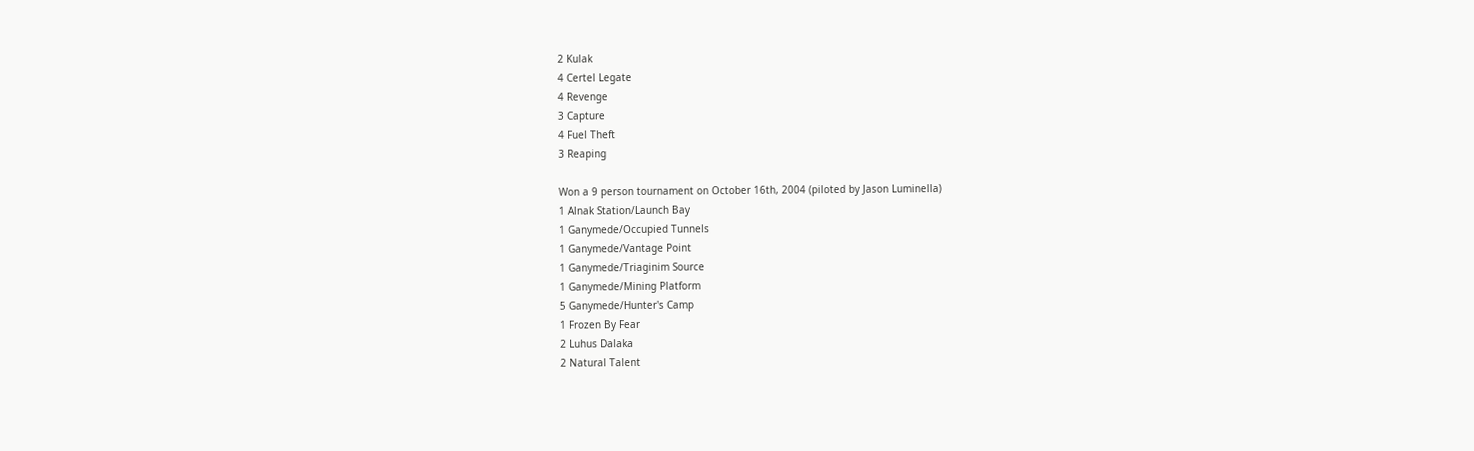2 Kulak
4 Certel Legate
4 Revenge
3 Capture
4 Fuel Theft
3 Reaping

Won a 9 person tournament on October 16th, 2004 (piloted by Jason Luminella)
1 Alnak Station/Launch Bay
1 Ganymede/Occupied Tunnels
1 Ganymede/Vantage Point
1 Ganymede/Triaginim Source
1 Ganymede/Mining Platform
5 Ganymede/Hunter's Camp
1 Frozen By Fear
2 Luhus Dalaka
2 Natural Talent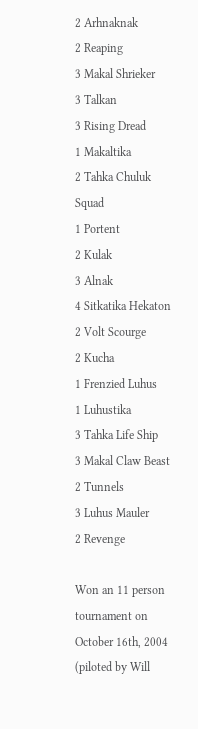2 Arhnaknak
2 Reaping
3 Makal Shrieker
3 Talkan
3 Rising Dread
1 Makaltika
2 Tahka Chuluk Squad
1 Portent
2 Kulak
3 Alnak
4 Sitkatika Hekaton
2 Volt Scourge
2 Kucha
1 Frenzied Luhus
1 Luhustika
3 Tahka Life Ship
3 Makal Claw Beast
2 Tunnels
3 Luhus Mauler
2 Revenge

Won an 11 person tournament on October 16th, 2004 (piloted by Will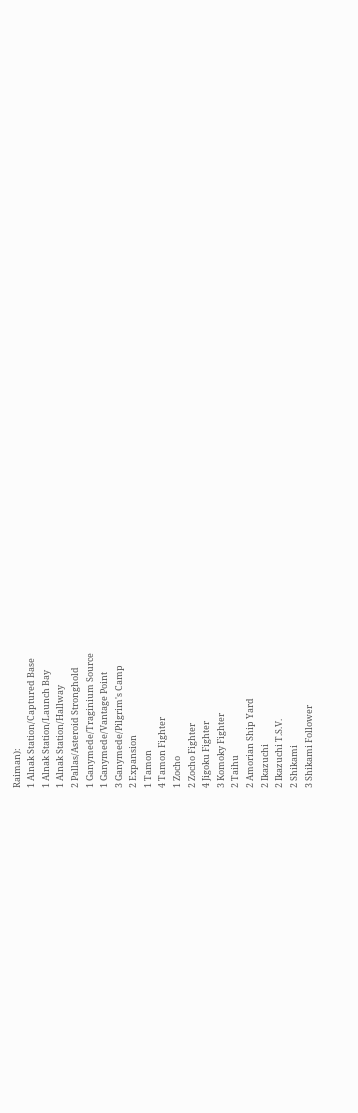Raiman):
1 Alnak Station/Captured Base
1 Alnak Station/Launch Bay
1 Alnak Station/Hallway
2 Pallas/Asteroid Stronghold
1 Ganymede/Traginium Source
1 Ganymede/Vantage Point
3 Ganymede/Pilgrim's Camp
2 Expansion
1 Tamon
4 Tamon Fighter
1 Zocho
2 Zocho Fighter
4 Jigoku Fighter
3 Komoky Fighter
2 Taihu
2 Amorian Ship Yard
2 Ikazuchi
2 Ikazuchi T.S.V.
2 Shikami
3 Shikami Follower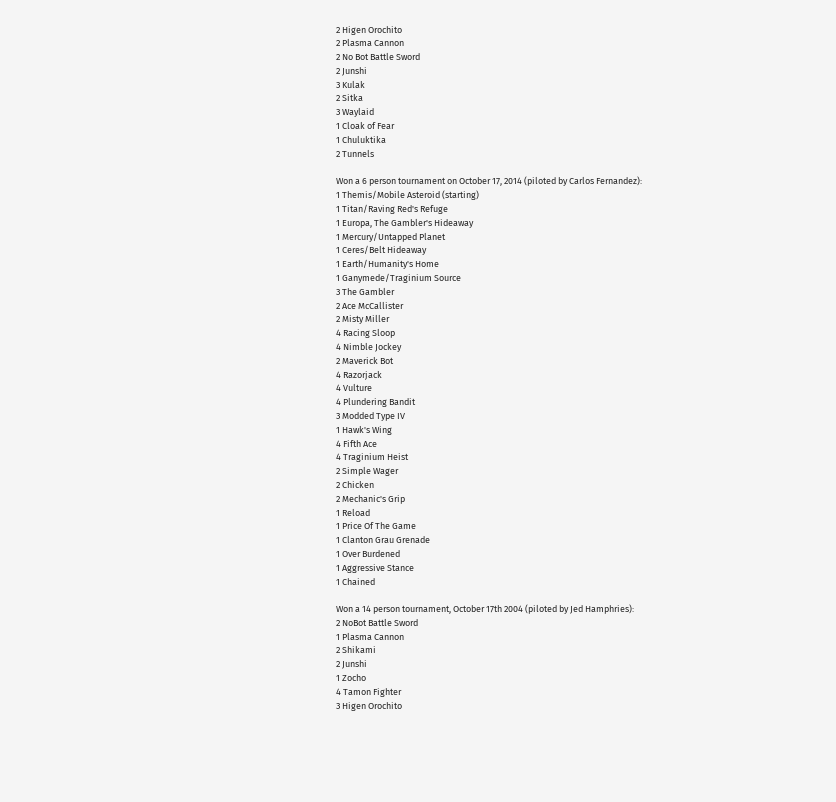2 Higen Orochito
2 Plasma Cannon
2 No Bot Battle Sword
2 Junshi
3 Kulak
2 Sitka
3 Waylaid
1 Cloak of Fear
1 Chuluktika
2 Tunnels

Won a 6 person tournament on October 17, 2014 (piloted by Carlos Fernandez):
1 Themis/Mobile Asteroid (starting)
1 Titan/Raving Red's Refuge
1 Europa, The Gambler's Hideaway
1 Mercury/Untapped Planet
1 Ceres/Belt Hideaway
1 Earth/Humanity's Home
1 Ganymede/Traginium Source
3 The Gambler
2 Ace McCallister
2 Misty Miller
4 Racing Sloop
4 Nimble Jockey
2 Maverick Bot
4 Razorjack
4 Vulture
4 Plundering Bandit
3 Modded Type IV
1 Hawk's Wing
4 Fifth Ace
4 Traginium Heist
2 Simple Wager
2 Chicken
2 Mechanic's Grip
1 Reload
1 Price Of The Game
1 Clanton Grau Grenade
1 Over Burdened
1 Aggressive Stance
1 Chained

Won a 14 person tournament, October 17th 2004 (piloted by Jed Hamphries):
2 NoBot Battle Sword
1 Plasma Cannon
2 Shikami
2 Junshi
1 Zocho
4 Tamon Fighter
3 Higen Orochito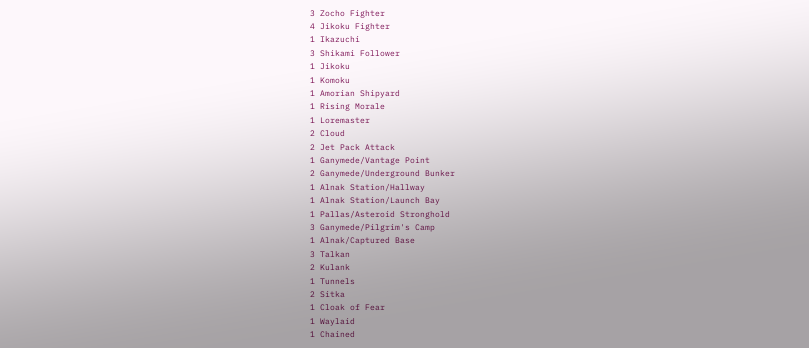3 Zocho Fighter
4 Jikoku Fighter
1 Ikazuchi
3 Shikami Follower
1 Jikoku
1 Komoku
1 Amorian Shipyard
1 Rising Morale
1 Loremaster
2 Cloud
2 Jet Pack Attack
1 Ganymede/Vantage Point
2 Ganymede/Underground Bunker
1 Alnak Station/Hallway
1 Alnak Station/Launch Bay
1 Pallas/Asteroid Stronghold
3 Ganymede/Pilgrim's Camp
1 Alnak/Captured Base
3 Talkan
2 Kulank
1 Tunnels
2 Sitka
1 Cloak of Fear
1 Waylaid
1 Chained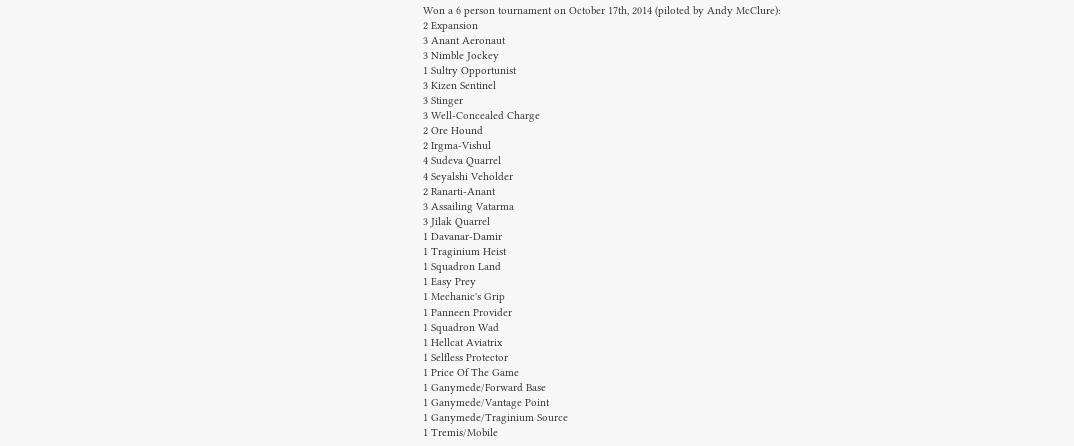Won a 6 person tournament on October 17th, 2014 (piloted by Andy McClure):
2 Expansion
3 Anant Aeronaut
3 Nimble Jockey
1 Sultry Opportunist
3 Kizen Sentinel
3 Stinger
3 Well-Concealed Charge
2 Ore Hound
2 Irgma-Vishul
4 Sudeva Quarrel
4 Seyalshi Veholder
2 Ranarti-Anant
3 Assailing Vatarma
3 Jilak Quarrel
1 Davanar-Damir
1 Traginium Heist
1 Squadron Land
1 Easy Prey
1 Mechanic's Grip
1 Panneen Provider
1 Squadron Wad
1 Hellcat Aviatrix
1 Selfless Protector
1 Price Of The Game
1 Ganymede/Forward Base
1 Ganymede/Vantage Point
1 Ganymede/Traginium Source
1 Tremis/Mobile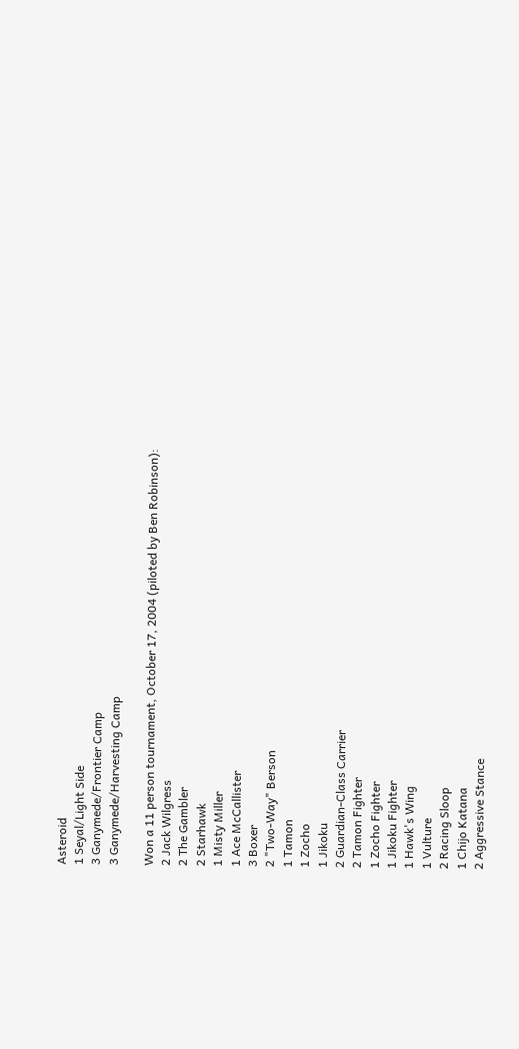Asteroid
1 Seyal/Light Side
3 Ganymede/Frontier Camp
3 Ganymede/Harvesting Camp

Won a 11 person tournament, October 17, 2004 (piloted by Ben Robinson):
2 Jack Wilgress
2 The Gambler
2 Starhawk
1 Misty Miller
1 Ace McCallister
3 Boxer
2 "Two-Way" Berson
1 Tamon
1 Zocho
1 Jikoku
2 Guardian-Class Carrier
2 Tamon Fighter
1 Zocho Fighter
1 Jikoku Fighter
1 Hawk's Wing
1 Vulture
2 Racing Sloop
1 Chijo Katana
2 Aggressive Stance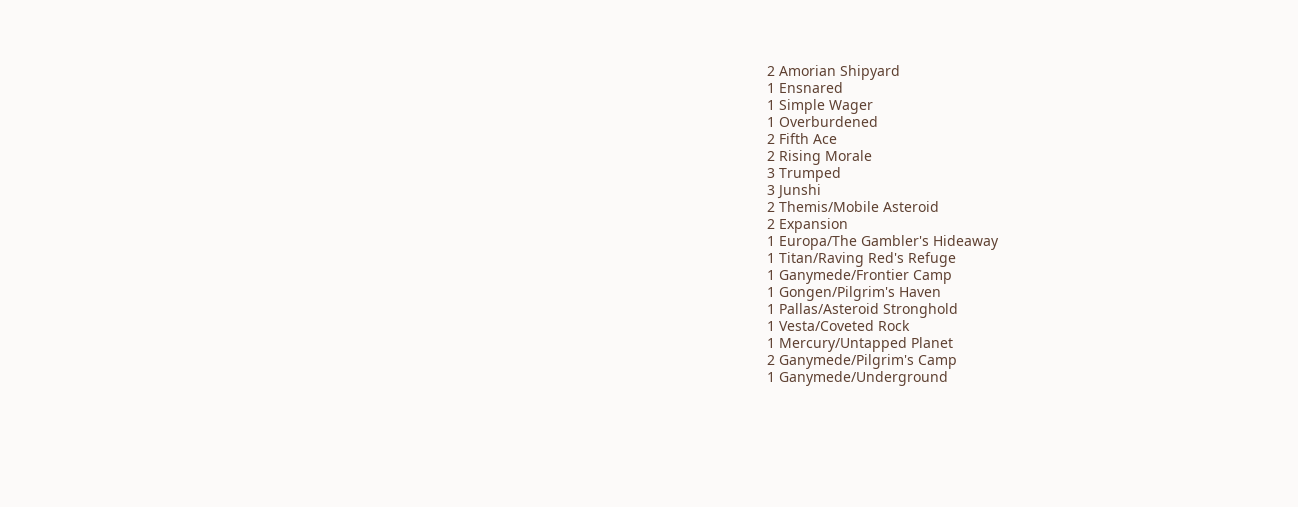2 Amorian Shipyard
1 Ensnared
1 Simple Wager
1 Overburdened
2 Fifth Ace
2 Rising Morale
3 Trumped
3 Junshi
2 Themis/Mobile Asteroid
2 Expansion
1 Europa/The Gambler's Hideaway
1 Titan/Raving Red's Refuge
1 Ganymede/Frontier Camp
1 Gongen/Pilgrim's Haven
1 Pallas/Asteroid Stronghold
1 Vesta/Coveted Rock
1 Mercury/Untapped Planet
2 Ganymede/Pilgrim's Camp
1 Ganymede/Underground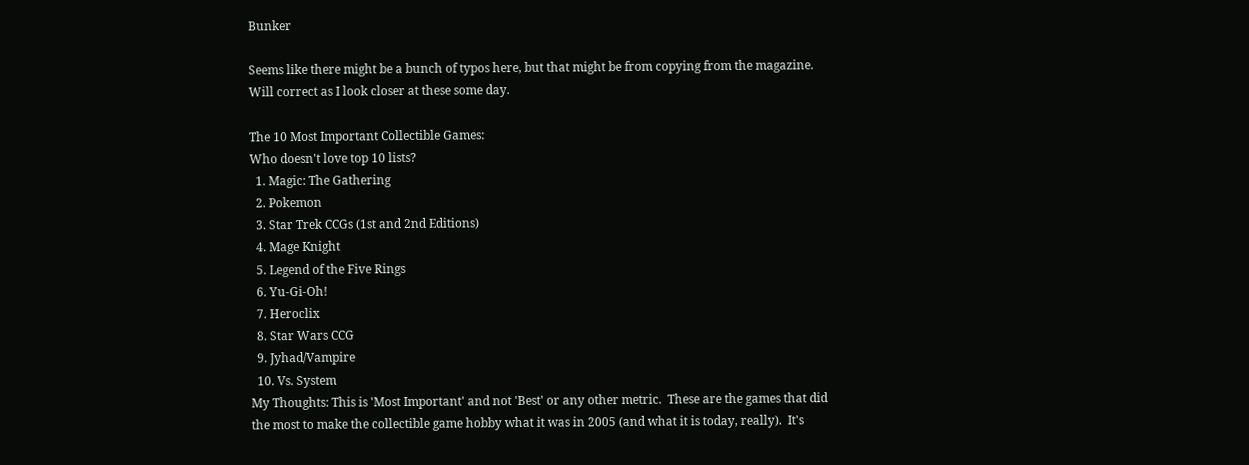Bunker

Seems like there might be a bunch of typos here, but that might be from copying from the magazine.  Will correct as I look closer at these some day.

The 10 Most Important Collectible Games:
Who doesn't love top 10 lists?
  1. Magic: The Gathering
  2. Pokemon
  3. Star Trek CCGs (1st and 2nd Editions)
  4. Mage Knight
  5. Legend of the Five Rings
  6. Yu-Gi-Oh!
  7. Heroclix
  8. Star Wars CCG
  9. Jyhad/Vampire
  10. Vs. System
My Thoughts: This is 'Most Important' and not 'Best' or any other metric.  These are the games that did the most to make the collectible game hobby what it was in 2005 (and what it is today, really).  It's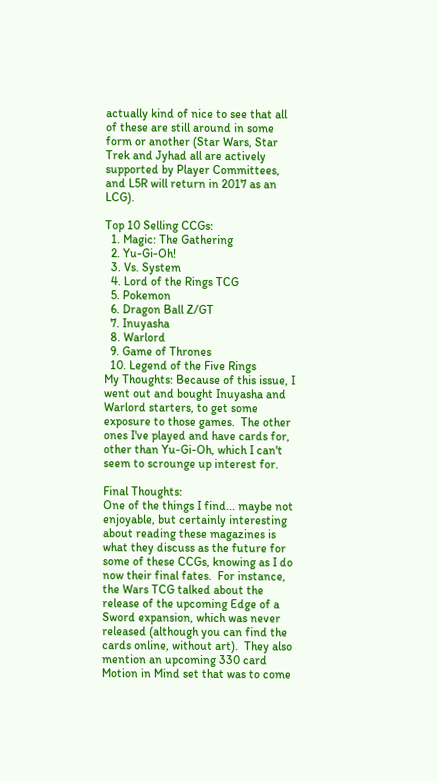actually kind of nice to see that all of these are still around in some form or another (Star Wars, Star Trek and Jyhad all are actively supported by Player Committees, and L5R will return in 2017 as an LCG).

Top 10 Selling CCGs:
  1. Magic: The Gathering
  2. Yu-Gi-Oh!
  3. Vs. System
  4. Lord of the Rings TCG
  5. Pokemon
  6. Dragon Ball Z/GT
  7. Inuyasha
  8. Warlord
  9. Game of Thrones
  10. Legend of the Five Rings
My Thoughts: Because of this issue, I went out and bought Inuyasha and Warlord starters, to get some exposure to those games.  The other ones I've played and have cards for, other than Yu-Gi-Oh, which I can't seem to scrounge up interest for.

Final Thoughts:
One of the things I find... maybe not enjoyable, but certainly interesting about reading these magazines is what they discuss as the future for some of these CCGs, knowing as I do now their final fates.  For instance, the Wars TCG talked about the release of the upcoming Edge of a Sword expansion, which was never released (although you can find the cards online, without art).  They also mention an upcoming 330 card Motion in Mind set that was to come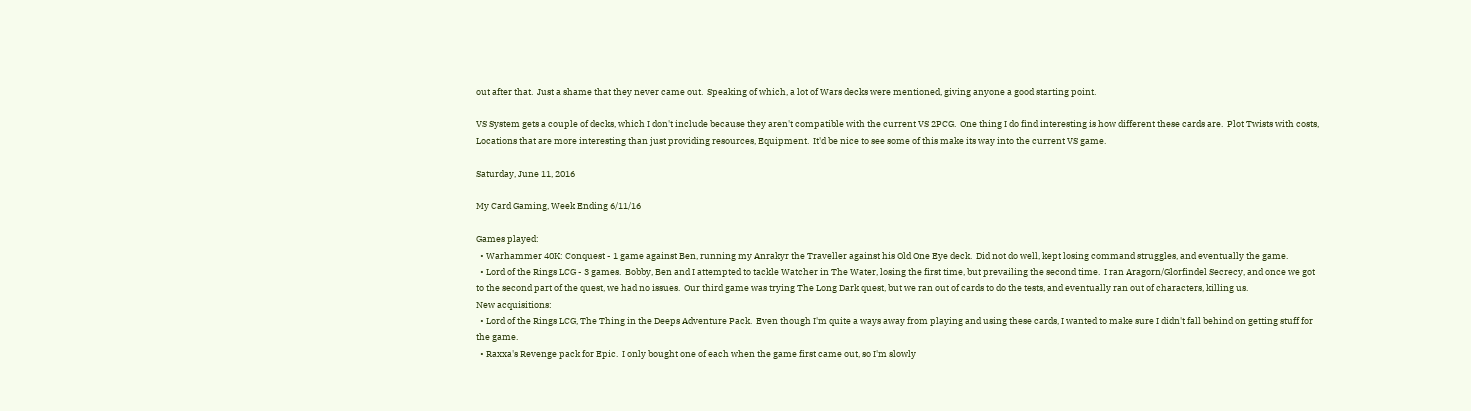out after that.  Just a shame that they never came out.  Speaking of which, a lot of Wars decks were mentioned, giving anyone a good starting point.

VS System gets a couple of decks, which I don't include because they aren't compatible with the current VS 2PCG.  One thing I do find interesting is how different these cards are.  Plot Twists with costs, Locations that are more interesting than just providing resources, Equipment.  It'd be nice to see some of this make its way into the current VS game.

Saturday, June 11, 2016

My Card Gaming, Week Ending 6/11/16

Games played:
  • Warhammer 40K: Conquest - 1 game against Ben, running my Anrakyr the Traveller against his Old One Eye deck.  Did not do well, kept losing command struggles, and eventually the game.
  • Lord of the Rings LCG - 3 games.  Bobby, Ben and I attempted to tackle Watcher in The Water, losing the first time, but prevailing the second time.  I ran Aragorn/Glorfindel Secrecy, and once we got to the second part of the quest, we had no issues.  Our third game was trying The Long Dark quest, but we ran out of cards to do the tests, and eventually ran out of characters, killing us.
New acquisitions:
  • Lord of the Rings LCG, The Thing in the Deeps Adventure Pack.  Even though I'm quite a ways away from playing and using these cards, I wanted to make sure I didn't fall behind on getting stuff for the game.
  • Raxxa's Revenge pack for Epic.  I only bought one of each when the game first came out, so I'm slowly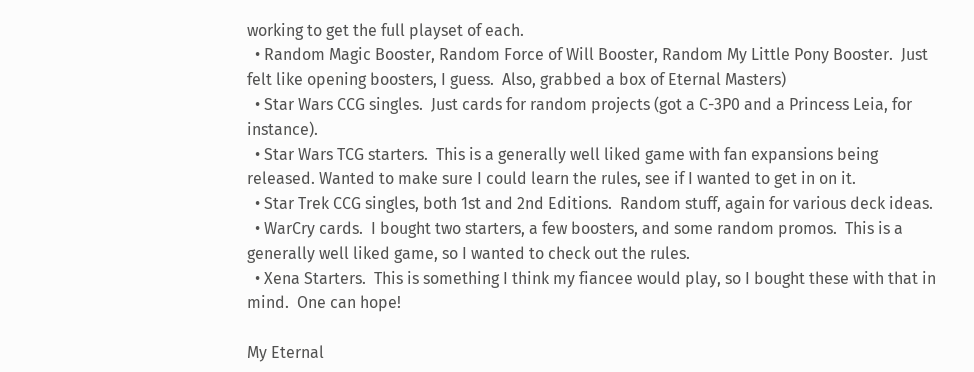working to get the full playset of each.
  • Random Magic Booster, Random Force of Will Booster, Random My Little Pony Booster.  Just felt like opening boosters, I guess.  Also, grabbed a box of Eternal Masters)
  • Star Wars CCG singles.  Just cards for random projects (got a C-3P0 and a Princess Leia, for instance).
  • Star Wars TCG starters.  This is a generally well liked game with fan expansions being released. Wanted to make sure I could learn the rules, see if I wanted to get in on it.
  • Star Trek CCG singles, both 1st and 2nd Editions.  Random stuff, again for various deck ideas.
  • WarCry cards.  I bought two starters, a few boosters, and some random promos.  This is a generally well liked game, so I wanted to check out the rules.
  • Xena Starters.  This is something I think my fiancee would play, so I bought these with that in mind.  One can hope!

My Eternal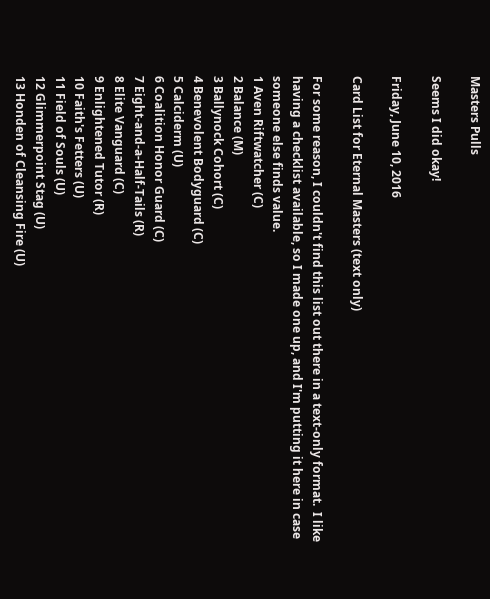Masters Pulls

Seems I did okay!

Friday, June 10, 2016

Card List for Eternal Masters (text only)

For some reason, I couldn't find this list out there in a text-only format.  I like having a checklist available, so I made one up, and I'm putting it here in case someone else finds value.
1 Aven Riftwatcher (C)
2 Balance (M)
3 Ballynock Cohort (C)
4 Benevolent Bodyguard (C)
5 Calciderm (U)
6 Coalition Honor Guard (C)
7 Eight-and-a-Half-Tails (R)
8 Elite Vanguard (C)
9 Enlightened Tutor (R)
10 Faith's Fetters (U)
11 Field of Souls (U)
12 Glimmerpoint Stag (U)
13 Honden of Cleansing Fire (U)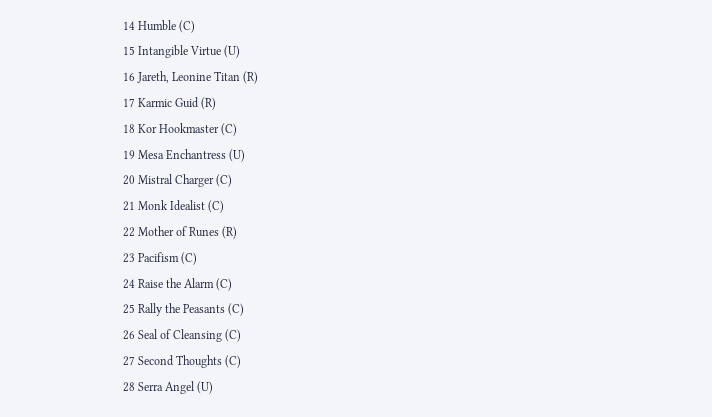14 Humble (C)
15 Intangible Virtue (U)
16 Jareth, Leonine Titan (R)
17 Karmic Guid (R)
18 Kor Hookmaster (C)
19 Mesa Enchantress (U)
20 Mistral Charger (C)
21 Monk Idealist (C)
22 Mother of Runes (R)
23 Pacifism (C)
24 Raise the Alarm (C)
25 Rally the Peasants (C)
26 Seal of Cleansing (C)
27 Second Thoughts (C)
28 Serra Angel (U)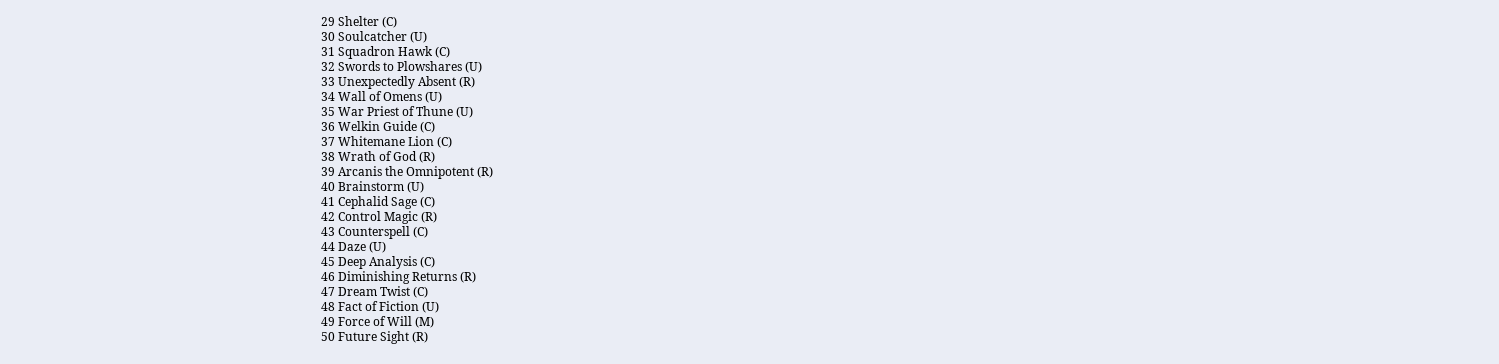29 Shelter (C)
30 Soulcatcher (U)
31 Squadron Hawk (C)
32 Swords to Plowshares (U)
33 Unexpectedly Absent (R)
34 Wall of Omens (U)
35 War Priest of Thune (U)
36 Welkin Guide (C)
37 Whitemane Lion (C)
38 Wrath of God (R)
39 Arcanis the Omnipotent (R)
40 Brainstorm (U)
41 Cephalid Sage (C)
42 Control Magic (R)
43 Counterspell (C)
44 Daze (U)
45 Deep Analysis (C)
46 Diminishing Returns (R)
47 Dream Twist (C)
48 Fact of Fiction (U)
49 Force of Will (M)
50 Future Sight (R)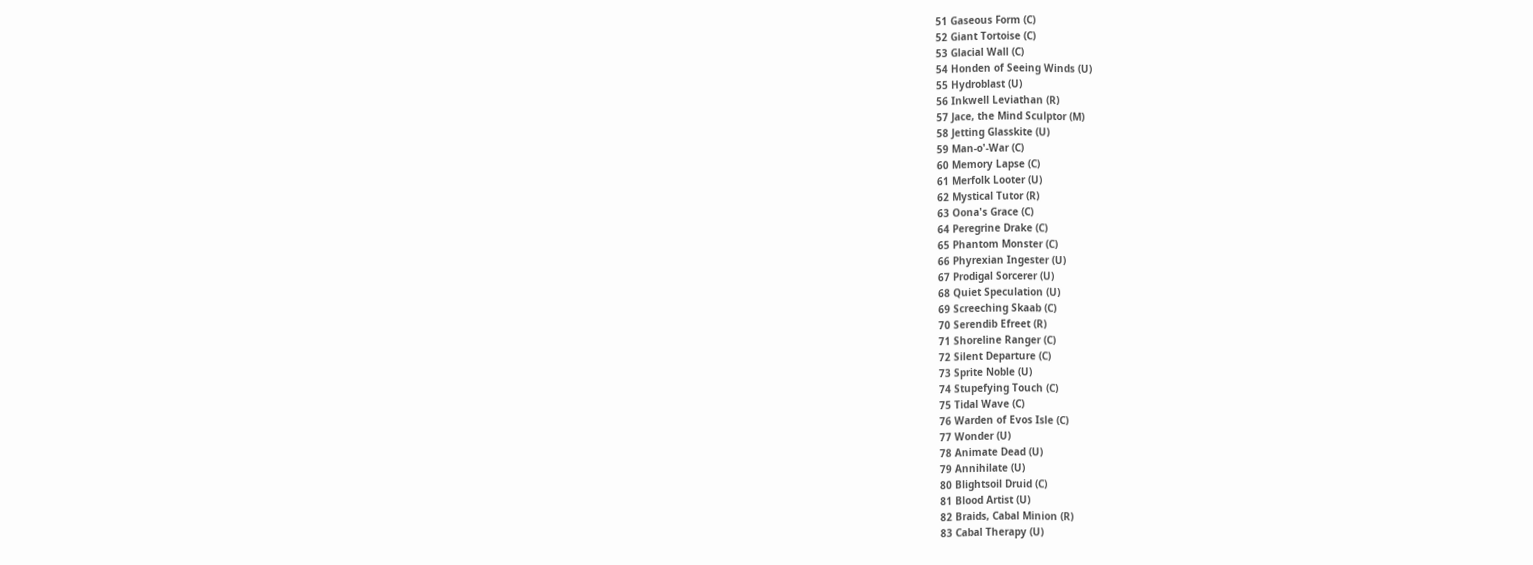51 Gaseous Form (C)
52 Giant Tortoise (C)
53 Glacial Wall (C)
54 Honden of Seeing Winds (U)
55 Hydroblast (U)
56 Inkwell Leviathan (R)
57 Jace, the Mind Sculptor (M)
58 Jetting Glasskite (U)
59 Man-o'-War (C)
60 Memory Lapse (C)
61 Merfolk Looter (U)
62 Mystical Tutor (R)
63 Oona's Grace (C)
64 Peregrine Drake (C)
65 Phantom Monster (C)
66 Phyrexian Ingester (U)
67 Prodigal Sorcerer (U)
68 Quiet Speculation (U)
69 Screeching Skaab (C)
70 Serendib Efreet (R)
71 Shoreline Ranger (C)
72 Silent Departure (C)
73 Sprite Noble (U)
74 Stupefying Touch (C)
75 Tidal Wave (C)
76 Warden of Evos Isle (C)
77 Wonder (U)
78 Animate Dead (U)
79 Annihilate (U)
80 Blightsoil Druid (C)
81 Blood Artist (U)
82 Braids, Cabal Minion (R)
83 Cabal Therapy (U)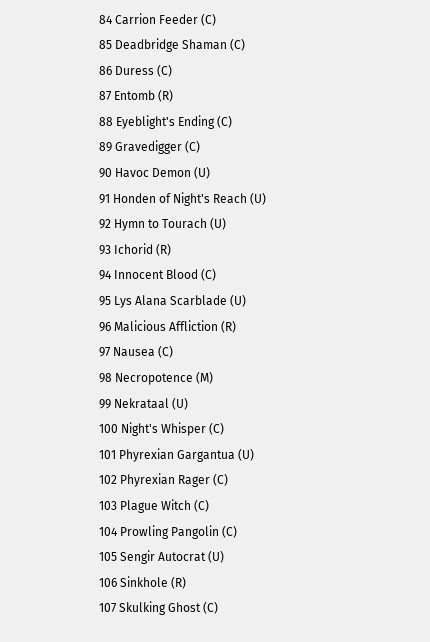84 Carrion Feeder (C)
85 Deadbridge Shaman (C)
86 Duress (C)
87 Entomb (R)
88 Eyeblight's Ending (C)
89 Gravedigger (C)
90 Havoc Demon (U)
91 Honden of Night's Reach (U)
92 Hymn to Tourach (U)
93 Ichorid (R)
94 Innocent Blood (C)
95 Lys Alana Scarblade (U)
96 Malicious Affliction (R)
97 Nausea (C)
98 Necropotence (M)
99 Nekrataal (U)
100 Night's Whisper (C)
101 Phyrexian Gargantua (U)
102 Phyrexian Rager (C)
103 Plague Witch (C)
104 Prowling Pangolin (C)
105 Sengir Autocrat (U)
106 Sinkhole (R)
107 Skulking Ghost (C)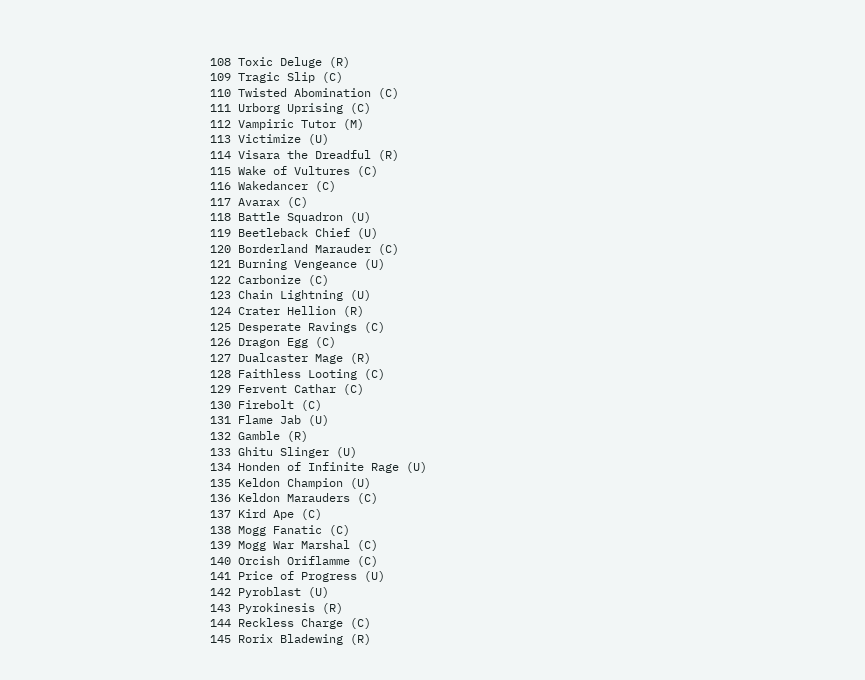108 Toxic Deluge (R)
109 Tragic Slip (C)
110 Twisted Abomination (C)
111 Urborg Uprising (C)
112 Vampiric Tutor (M)
113 Victimize (U)
114 Visara the Dreadful (R)
115 Wake of Vultures (C)
116 Wakedancer (C)
117 Avarax (C)
118 Battle Squadron (U)
119 Beetleback Chief (U)
120 Borderland Marauder (C)
121 Burning Vengeance (U)
122 Carbonize (C)
123 Chain Lightning (U)
124 Crater Hellion (R)
125 Desperate Ravings (C)
126 Dragon Egg (C)
127 Dualcaster Mage (R)
128 Faithless Looting (C)
129 Fervent Cathar (C)
130 Firebolt (C)
131 Flame Jab (U)
132 Gamble (R)
133 Ghitu Slinger (U)
134 Honden of Infinite Rage (U)
135 Keldon Champion (U)
136 Keldon Marauders (C)
137 Kird Ape (C)
138 Mogg Fanatic (C)
139 Mogg War Marshal (C)
140 Orcish Oriflamme (C)
141 Price of Progress (U)
142 Pyroblast (U)
143 Pyrokinesis (R)
144 Reckless Charge (C)
145 Rorix Bladewing (R)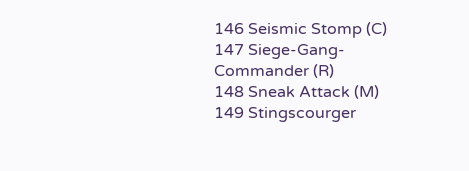146 Seismic Stomp (C)
147 Siege-Gang-Commander (R)
148 Sneak Attack (M)
149 Stingscourger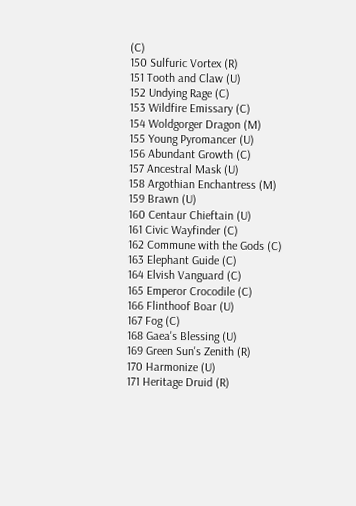(C)
150 Sulfuric Vortex (R)
151 Tooth and Claw (U)
152 Undying Rage (C)
153 Wildfire Emissary (C)
154 Woldgorger Dragon (M)
155 Young Pyromancer (U)
156 Abundant Growth (C)
157 Ancestral Mask (U)
158 Argothian Enchantress (M)
159 Brawn (U)
160 Centaur Chieftain (U)
161 Civic Wayfinder (C)
162 Commune with the Gods (C)
163 Elephant Guide (C)
164 Elvish Vanguard (C)
165 Emperor Crocodile (C)
166 Flinthoof Boar (U)
167 Fog (C)
168 Gaea's Blessing (U)
169 Green Sun's Zenith (R)
170 Harmonize (U)
171 Heritage Druid (R)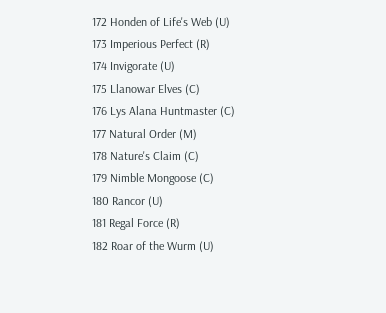172 Honden of Life's Web (U)
173 Imperious Perfect (R)
174 Invigorate (U)
175 Llanowar Elves (C)
176 Lys Alana Huntmaster (C)
177 Natural Order (M)
178 Nature's Claim (C)
179 Nimble Mongoose (C)
180 Rancor (U)
181 Regal Force (R)
182 Roar of the Wurm (U)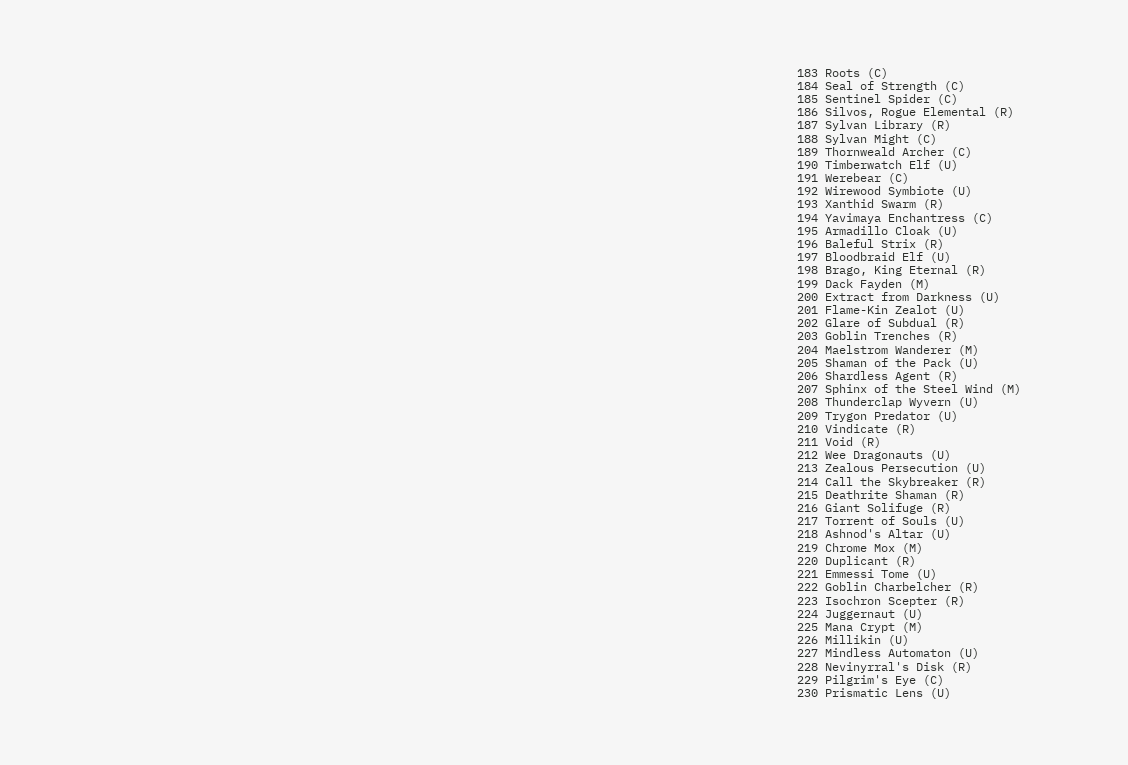183 Roots (C)
184 Seal of Strength (C)
185 Sentinel Spider (C)
186 Silvos, Rogue Elemental (R)
187 Sylvan Library (R)
188 Sylvan Might (C)
189 Thornweald Archer (C)
190 Timberwatch Elf (U)
191 Werebear (C)
192 Wirewood Symbiote (U)
193 Xanthid Swarm (R)
194 Yavimaya Enchantress (C)
195 Armadillo Cloak (U)
196 Baleful Strix (R)
197 Bloodbraid Elf (U)
198 Brago, King Eternal (R)
199 Dack Fayden (M)
200 Extract from Darkness (U)
201 Flame-Kin Zealot (U)
202 Glare of Subdual (R)
203 Goblin Trenches (R)
204 Maelstrom Wanderer (M)
205 Shaman of the Pack (U)
206 Shardless Agent (R)
207 Sphinx of the Steel Wind (M)
208 Thunderclap Wyvern (U)
209 Trygon Predator (U)
210 Vindicate (R)
211 Void (R)
212 Wee Dragonauts (U)
213 Zealous Persecution (U)
214 Call the Skybreaker (R)
215 Deathrite Shaman (R)
216 Giant Solifuge (R)
217 Torrent of Souls (U)
218 Ashnod's Altar (U)
219 Chrome Mox (M)
220 Duplicant (R)
221 Emmessi Tome (U)
222 Goblin Charbelcher (R)
223 Isochron Scepter (R)
224 Juggernaut (U)
225 Mana Crypt (M)
226 Millikin (U)
227 Mindless Automaton (U)
228 Nevinyrral's Disk (R)
229 Pilgrim's Eye (C)
230 Prismatic Lens (U)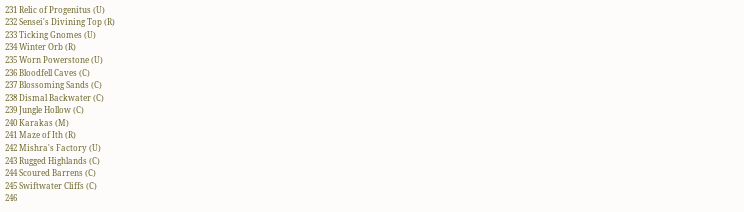231 Relic of Progenitus (U)
232 Sensei's Divining Top (R)
233 Ticking Gnomes (U)
234 Winter Orb (R)
235 Worn Powerstone (U)
236 Bloodfell Caves (C)
237 Blossoming Sands (C)
238 Dismal Backwater (C)
239 Jungle Hollow (C)
240 Karakas (M)
241 Maze of Ith (R)
242 Mishra's Factory (U)
243 Rugged Highlands (C)
244 Scoured Barrens (C)
245 Swiftwater Cliffs (C)
246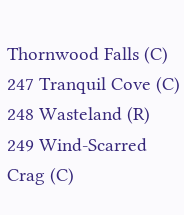Thornwood Falls (C)
247 Tranquil Cove (C)
248 Wasteland (R)
249 Wind-Scarred Crag (C)